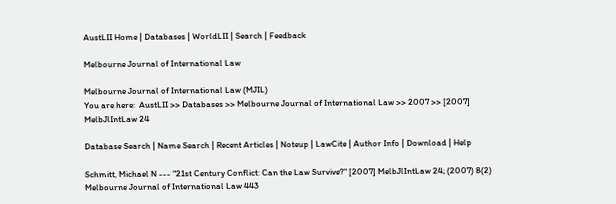AustLII Home | Databases | WorldLII | Search | Feedback

Melbourne Journal of International Law

Melbourne Journal of International Law (MJIL)
You are here:  AustLII >> Databases >> Melbourne Journal of International Law >> 2007 >> [2007] MelbJlIntLaw 24

Database Search | Name Search | Recent Articles | Noteup | LawCite | Author Info | Download | Help

Schmitt, Michael N --- "21st Century Conflict: Can the Law Survive?" [2007] MelbJlIntLaw 24; (2007) 8(2) Melbourne Journal of International Law 443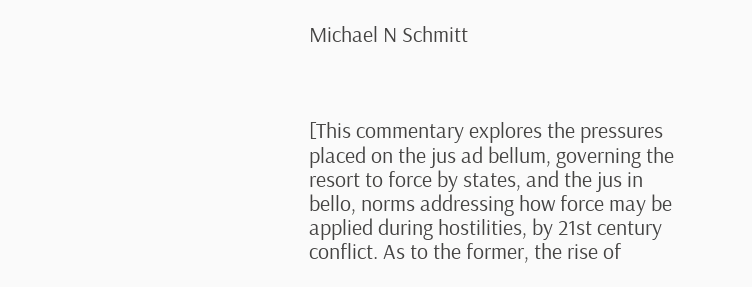Michael N Schmitt



[This commentary explores the pressures placed on the jus ad bellum, governing the resort to force by states, and the jus in bello, norms addressing how force may be applied during hostilities, by 21st century conflict. As to the former, the rise of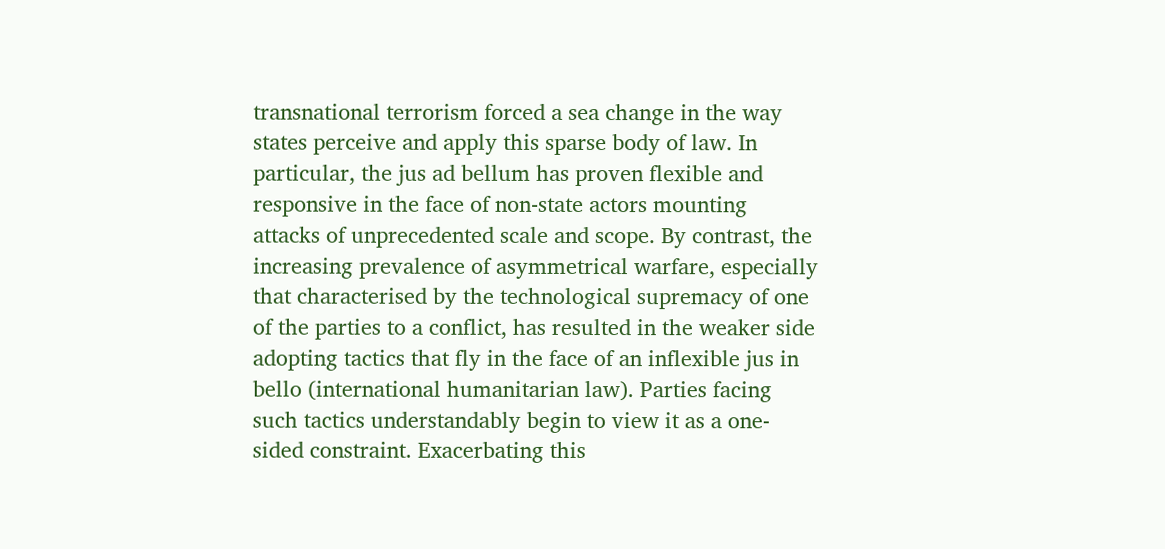transnational terrorism forced a sea change in the way states perceive and apply this sparse body of law. In particular, the jus ad bellum has proven flexible and responsive in the face of non-state actors mounting attacks of unprecedented scale and scope. By contrast, the increasing prevalence of asymmetrical warfare, especially that characterised by the technological supremacy of one of the parties to a conflict, has resulted in the weaker side adopting tactics that fly in the face of an inflexible jus in bello (international humanitarian law). Parties facing such tactics understandably begin to view it as a one-sided constraint. Exacerbating this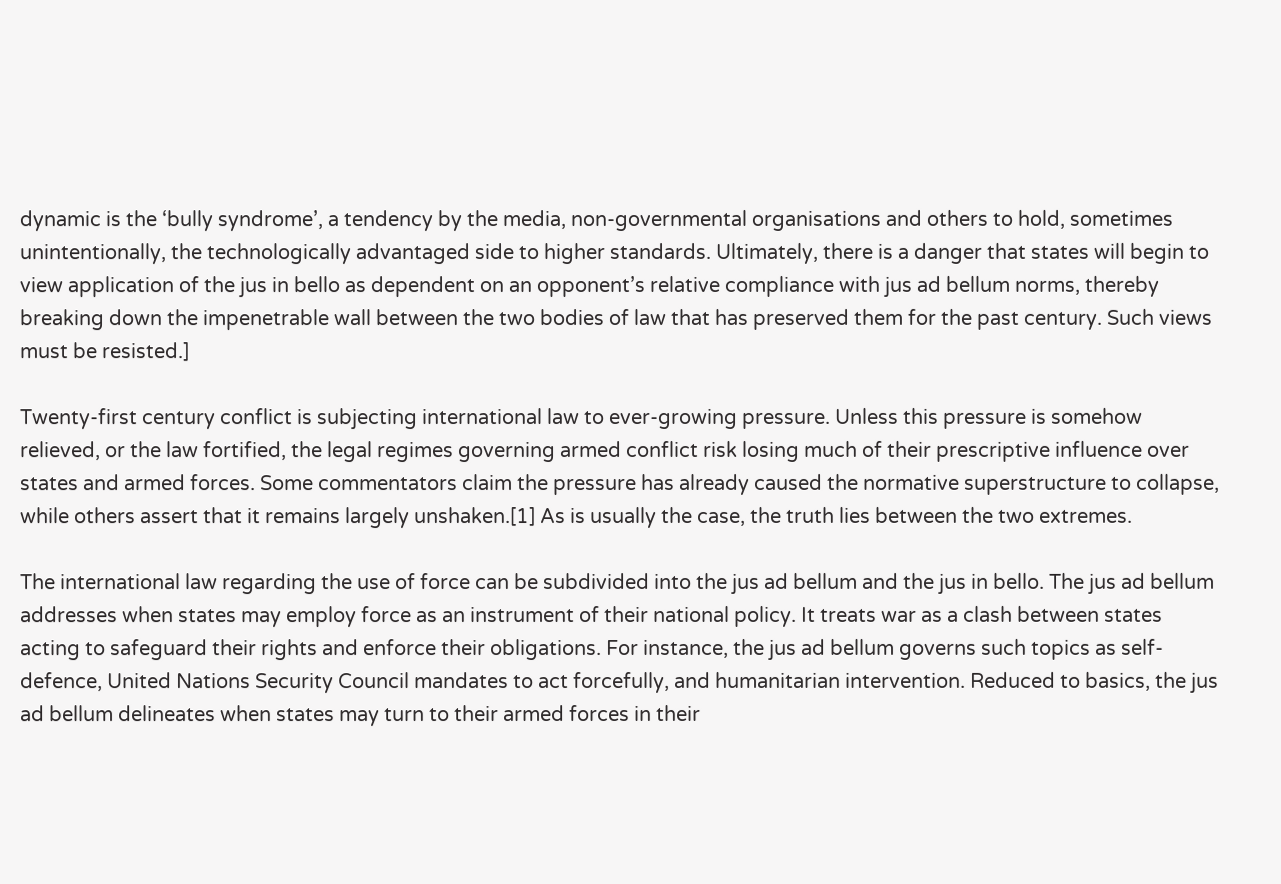dynamic is the ‘bully syndrome’, a tendency by the media, non-governmental organisations and others to hold, sometimes unintentionally, the technologically advantaged side to higher standards. Ultimately, there is a danger that states will begin to view application of the jus in bello as dependent on an opponent’s relative compliance with jus ad bellum norms, thereby breaking down the impenetrable wall between the two bodies of law that has preserved them for the past century. Such views must be resisted.]

Twenty-first century conflict is subjecting international law to ever-growing pressure. Unless this pressure is somehow relieved, or the law fortified, the legal regimes governing armed conflict risk losing much of their prescriptive influence over states and armed forces. Some commentators claim the pressure has already caused the normative superstructure to collapse, while others assert that it remains largely unshaken.[1] As is usually the case, the truth lies between the two extremes.

The international law regarding the use of force can be subdivided into the jus ad bellum and the jus in bello. The jus ad bellum addresses when states may employ force as an instrument of their national policy. It treats war as a clash between states acting to safeguard their rights and enforce their obligations. For instance, the jus ad bellum governs such topics as self-defence, United Nations Security Council mandates to act forcefully, and humanitarian intervention. Reduced to basics, the jus ad bellum delineates when states may turn to their armed forces in their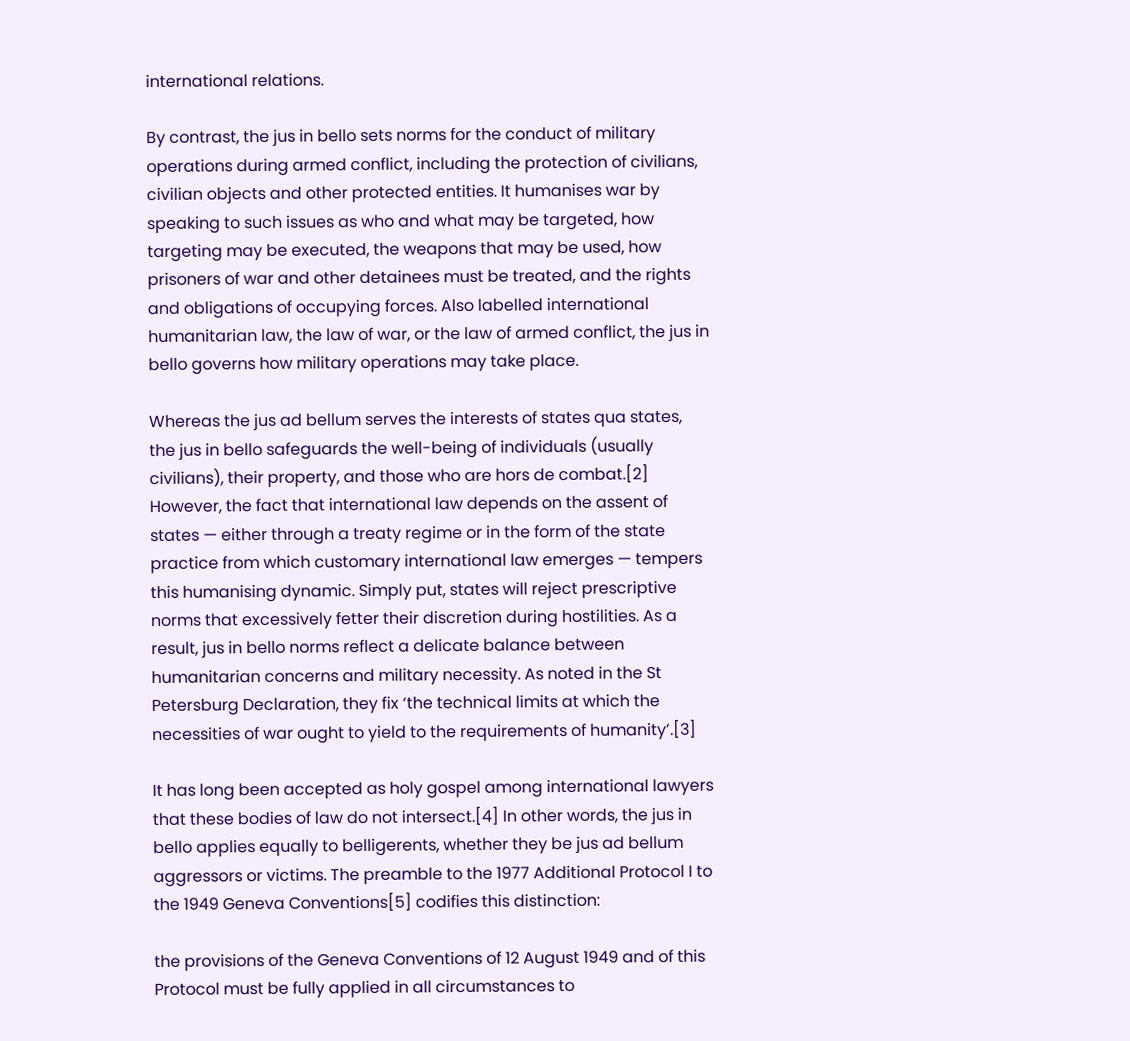international relations.

By contrast, the jus in bello sets norms for the conduct of military operations during armed conflict, including the protection of civilians, civilian objects and other protected entities. It humanises war by speaking to such issues as who and what may be targeted, how targeting may be executed, the weapons that may be used, how prisoners of war and other detainees must be treated, and the rights and obligations of occupying forces. Also labelled international humanitarian law, the law of war, or the law of armed conflict, the jus in bello governs how military operations may take place.

Whereas the jus ad bellum serves the interests of states qua states, the jus in bello safeguards the well-being of individuals (usually civilians), their property, and those who are hors de combat.[2] However, the fact that international law depends on the assent of states — either through a treaty regime or in the form of the state practice from which customary international law emerges — tempers this humanising dynamic. Simply put, states will reject prescriptive norms that excessively fetter their discretion during hostilities. As a result, jus in bello norms reflect a delicate balance between humanitarian concerns and military necessity. As noted in the St Petersburg Declaration, they fix ‘the technical limits at which the necessities of war ought to yield to the requirements of humanity’.[3]

It has long been accepted as holy gospel among international lawyers that these bodies of law do not intersect.[4] In other words, the jus in bello applies equally to belligerents, whether they be jus ad bellum aggressors or victims. The preamble to the 1977 Additional Protocol I to the 1949 Geneva Conventions[5] codifies this distinction:

the provisions of the Geneva Conventions of 12 August 1949 and of this Protocol must be fully applied in all circumstances to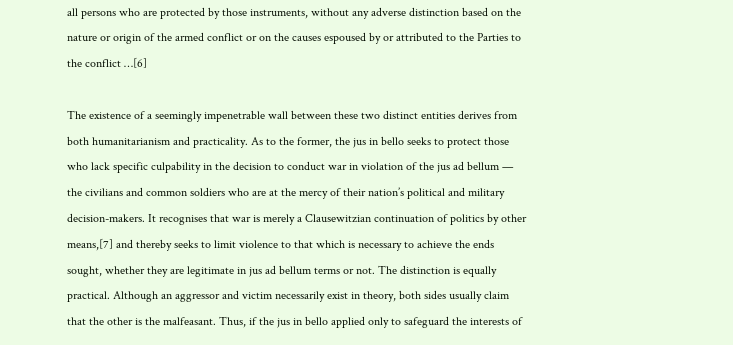all persons who are protected by those instruments, without any adverse distinction based on the nature or origin of the armed conflict or on the causes espoused by or attributed to the Parties to the conflict …[6]

The existence of a seemingly impenetrable wall between these two distinct entities derives from both humanitarianism and practicality. As to the former, the jus in bello seeks to protect those who lack specific culpability in the decision to conduct war in violation of the jus ad bellum — the civilians and common soldiers who are at the mercy of their nation’s political and military decision-makers. It recognises that war is merely a Clausewitzian continuation of politics by other means,[7] and thereby seeks to limit violence to that which is necessary to achieve the ends sought, whether they are legitimate in jus ad bellum terms or not. The distinction is equally practical. Although an aggressor and victim necessarily exist in theory, both sides usually claim that the other is the malfeasant. Thus, if the jus in bello applied only to safeguard the interests of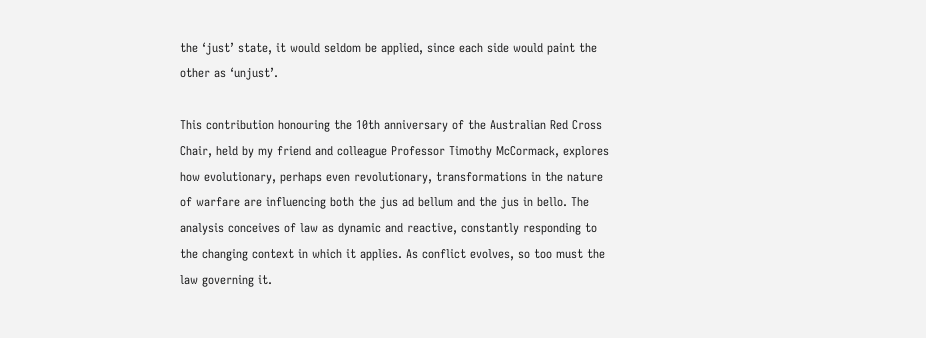the ‘just’ state, it would seldom be applied, since each side would paint the other as ‘unjust’.

This contribution honouring the 10th anniversary of the Australian Red Cross Chair, held by my friend and colleague Professor Timothy McCormack, explores how evolutionary, perhaps even revolutionary, transformations in the nature of warfare are influencing both the jus ad bellum and the jus in bello. The analysis conceives of law as dynamic and reactive, constantly responding to the changing context in which it applies. As conflict evolves, so too must the law governing it.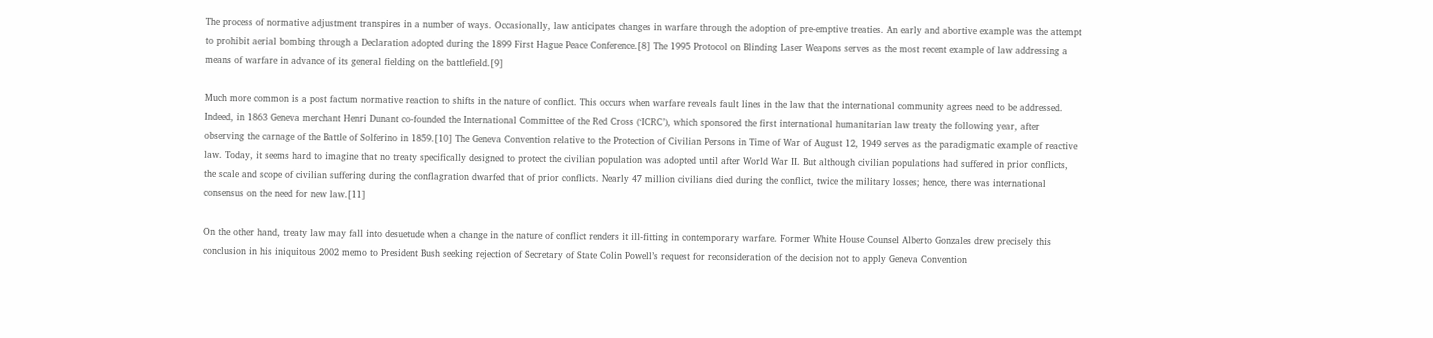The process of normative adjustment transpires in a number of ways. Occasionally, law anticipates changes in warfare through the adoption of pre-emptive treaties. An early and abortive example was the attempt to prohibit aerial bombing through a Declaration adopted during the 1899 First Hague Peace Conference.[8] The 1995 Protocol on Blinding Laser Weapons serves as the most recent example of law addressing a means of warfare in advance of its general fielding on the battlefield.[9]

Much more common is a post factum normative reaction to shifts in the nature of conflict. This occurs when warfare reveals fault lines in the law that the international community agrees need to be addressed. Indeed, in 1863 Geneva merchant Henri Dunant co-founded the International Committee of the Red Cross (‘ICRC’), which sponsored the first international humanitarian law treaty the following year, after observing the carnage of the Battle of Solferino in 1859.[10] The Geneva Convention relative to the Protection of Civilian Persons in Time of War of August 12, 1949 serves as the paradigmatic example of reactive law. Today, it seems hard to imagine that no treaty specifically designed to protect the civilian population was adopted until after World War II. But although civilian populations had suffered in prior conflicts, the scale and scope of civilian suffering during the conflagration dwarfed that of prior conflicts. Nearly 47 million civilians died during the conflict, twice the military losses; hence, there was international consensus on the need for new law.[11]

On the other hand, treaty law may fall into desuetude when a change in the nature of conflict renders it ill-fitting in contemporary warfare. Former White House Counsel Alberto Gonzales drew precisely this conclusion in his iniquitous 2002 memo to President Bush seeking rejection of Secretary of State Colin Powell’s request for reconsideration of the decision not to apply Geneva Convention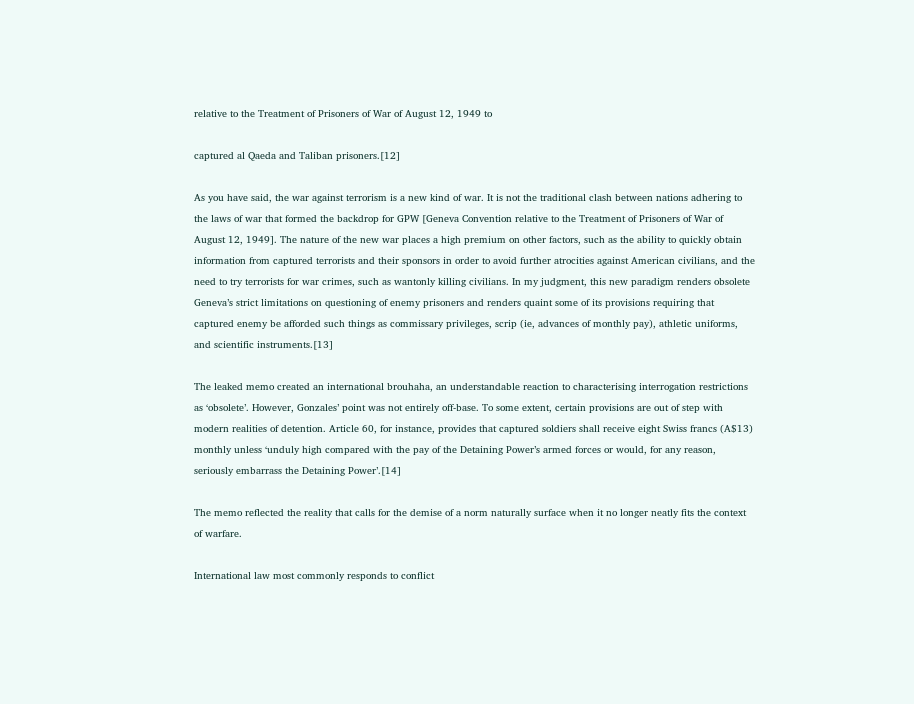relative to the Treatment of Prisoners of War of August 12, 1949 to

captured al Qaeda and Taliban prisoners.[12]

As you have said, the war against terrorism is a new kind of war. It is not the traditional clash between nations adhering to the laws of war that formed the backdrop for GPW [Geneva Convention relative to the Treatment of Prisoners of War of August 12, 1949]. The nature of the new war places a high premium on other factors, such as the ability to quickly obtain information from captured terrorists and their sponsors in order to avoid further atrocities against American civilians, and the need to try terrorists for war crimes, such as wantonly killing civilians. In my judgment, this new paradigm renders obsolete Geneva’s strict limitations on questioning of enemy prisoners and renders quaint some of its provisions requiring that captured enemy be afforded such things as commissary privileges, scrip (ie, advances of monthly pay), athletic uniforms, and scientific instruments.[13]

The leaked memo created an international brouhaha, an understandable reaction to characterising interrogation restrictions as ‘obsolete’. However, Gonzales’ point was not entirely off-base. To some extent, certain provisions are out of step with modern realities of detention. Article 60, for instance, provides that captured soldiers shall receive eight Swiss francs (A$13) monthly unless ‘unduly high compared with the pay of the Detaining Power’s armed forces or would, for any reason, seriously embarrass the Detaining Power’.[14]

The memo reflected the reality that calls for the demise of a norm naturally surface when it no longer neatly fits the context of warfare.

International law most commonly responds to conflict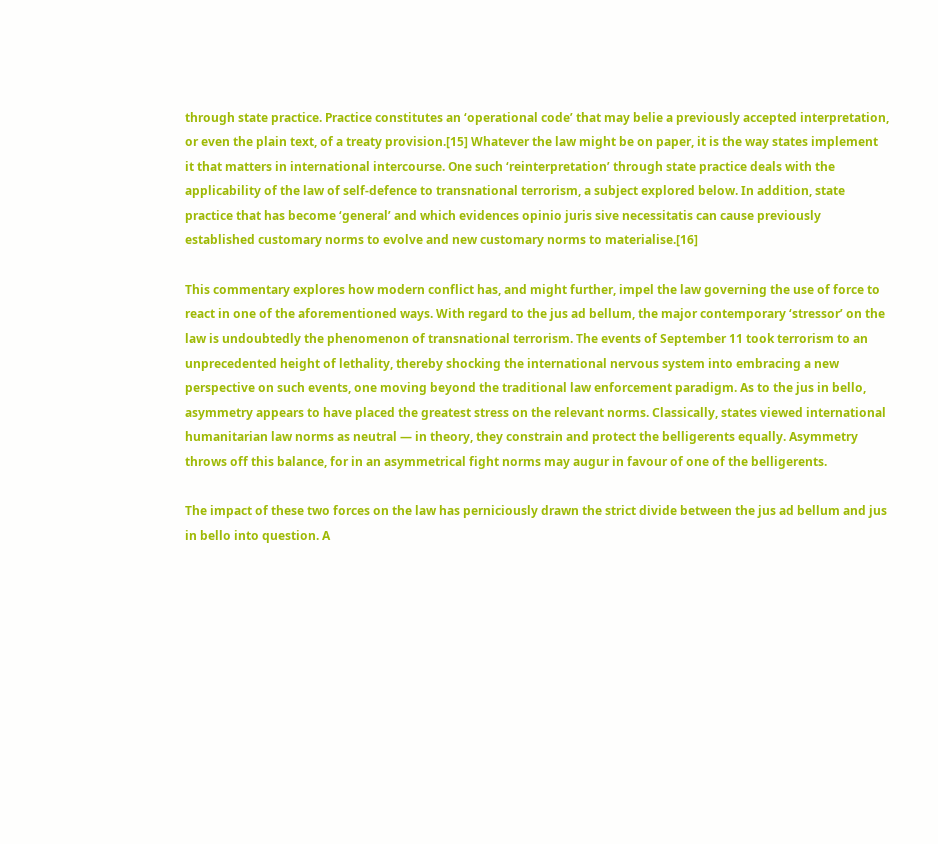through state practice. Practice constitutes an ‘operational code’ that may belie a previously accepted interpretation, or even the plain text, of a treaty provision.[15] Whatever the law might be on paper, it is the way states implement it that matters in international intercourse. One such ‘reinterpretation’ through state practice deals with the applicability of the law of self-defence to transnational terrorism, a subject explored below. In addition, state practice that has become ‘general’ and which evidences opinio juris sive necessitatis can cause previously established customary norms to evolve and new customary norms to materialise.[16]

This commentary explores how modern conflict has, and might further, impel the law governing the use of force to react in one of the aforementioned ways. With regard to the jus ad bellum, the major contemporary ‘stressor’ on the law is undoubtedly the phenomenon of transnational terrorism. The events of September 11 took terrorism to an unprecedented height of lethality, thereby shocking the international nervous system into embracing a new perspective on such events, one moving beyond the traditional law enforcement paradigm. As to the jus in bello, asymmetry appears to have placed the greatest stress on the relevant norms. Classically, states viewed international humanitarian law norms as neutral — in theory, they constrain and protect the belligerents equally. Asymmetry throws off this balance, for in an asymmetrical fight norms may augur in favour of one of the belligerents.

The impact of these two forces on the law has perniciously drawn the strict divide between the jus ad bellum and jus in bello into question. A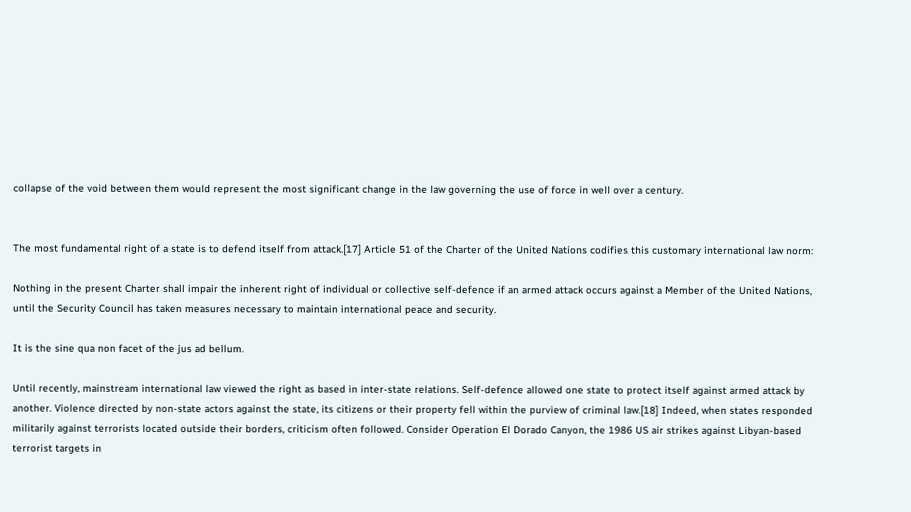collapse of the void between them would represent the most significant change in the law governing the use of force in well over a century.


The most fundamental right of a state is to defend itself from attack.[17] Article 51 of the Charter of the United Nations codifies this customary international law norm:

Nothing in the present Charter shall impair the inherent right of individual or collective self-defence if an armed attack occurs against a Member of the United Nations, until the Security Council has taken measures necessary to maintain international peace and security.

It is the sine qua non facet of the jus ad bellum.

Until recently, mainstream international law viewed the right as based in inter-state relations. Self-defence allowed one state to protect itself against armed attack by another. Violence directed by non-state actors against the state, its citizens or their property fell within the purview of criminal law.[18] Indeed, when states responded militarily against terrorists located outside their borders, criticism often followed. Consider Operation El Dorado Canyon, the 1986 US air strikes against Libyan-based terrorist targets in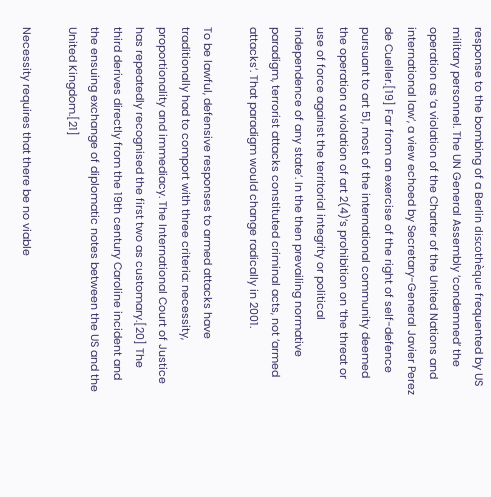response to the bombing of a Berlin discothèque frequented by US military personnel. The UN General Assembly ‘condemned’ the operation as ‘a violation of the Charter of the United Nations and international law’, a view echoed by Secretary-General Javier Perez de Cueller.[19] Far from an exercise of the right of self-defence pursuant to art 51, most of the international community deemed the operation a violation of art 2(4)’s prohibition on ‘the threat or use of force against the territorial integrity or political independence of any state’. In the then prevailing normative paradigm, terrorist attacks constituted criminal acts, not ‘armed attacks’. That paradigm would change radically in 2001.

To be lawful, defensive responses to armed attacks have traditionally had to comport with three criteria: necessity, proportionality and immediacy. The International Court of Justice has repeatedly recognised the first two as customary.[20] The third derives directly from the 19th century Caroline incident and the ensuing exchange of diplomatic notes between the US and the United Kingdom.[21]

Necessity requires that there be no viable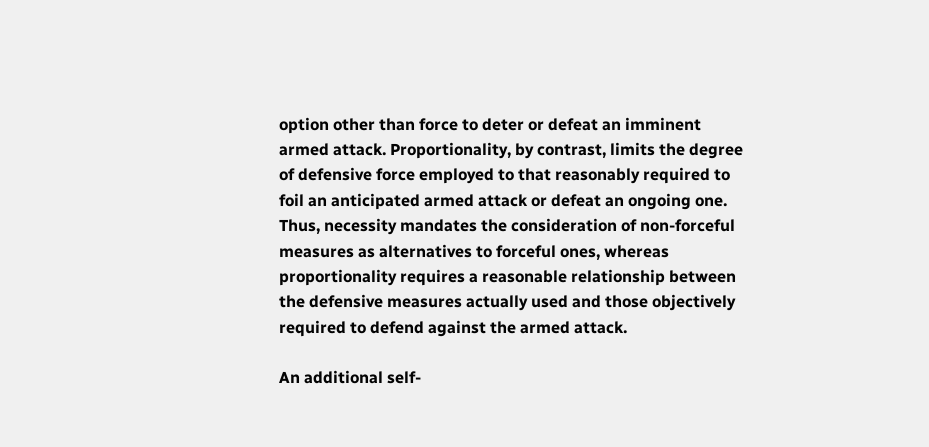option other than force to deter or defeat an imminent armed attack. Proportionality, by contrast, limits the degree of defensive force employed to that reasonably required to foil an anticipated armed attack or defeat an ongoing one. Thus, necessity mandates the consideration of non-forceful measures as alternatives to forceful ones, whereas proportionality requires a reasonable relationship between the defensive measures actually used and those objectively required to defend against the armed attack.

An additional self-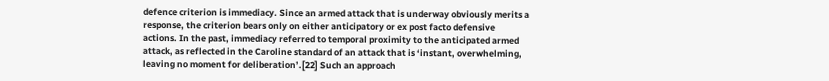defence criterion is immediacy. Since an armed attack that is underway obviously merits a response, the criterion bears only on either anticipatory or ex post facto defensive actions. In the past, immediacy referred to temporal proximity to the anticipated armed attack, as reflected in the Caroline standard of an attack that is ‘instant, overwhelming, leaving no moment for deliberation’.[22] Such an approach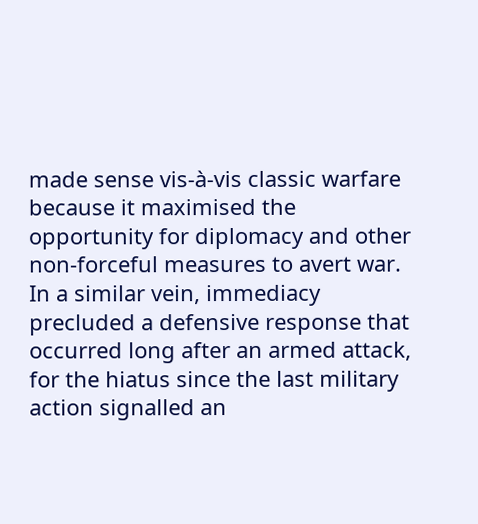made sense vis-à-vis classic warfare because it maximised the opportunity for diplomacy and other non-forceful measures to avert war. In a similar vein, immediacy precluded a defensive response that occurred long after an armed attack, for the hiatus since the last military action signalled an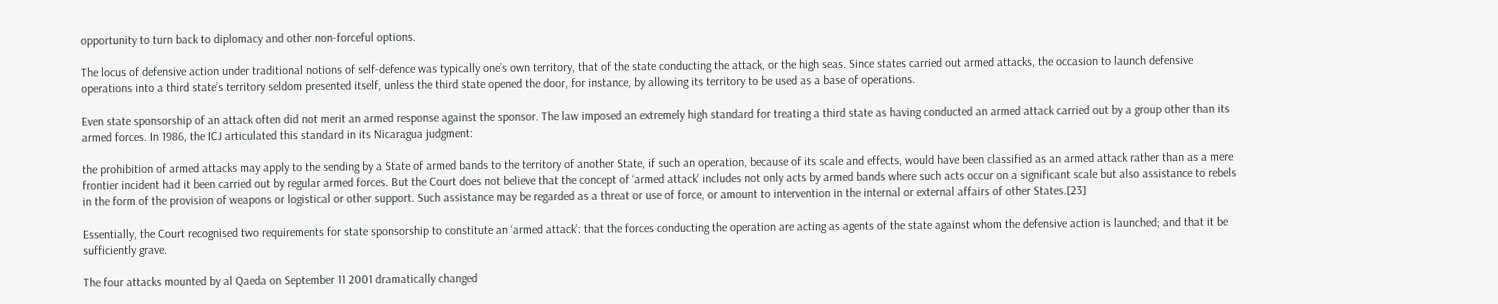opportunity to turn back to diplomacy and other non-forceful options.

The locus of defensive action under traditional notions of self-defence was typically one’s own territory, that of the state conducting the attack, or the high seas. Since states carried out armed attacks, the occasion to launch defensive operations into a third state’s territory seldom presented itself, unless the third state opened the door, for instance, by allowing its territory to be used as a base of operations.

Even state sponsorship of an attack often did not merit an armed response against the sponsor. The law imposed an extremely high standard for treating a third state as having conducted an armed attack carried out by a group other than its armed forces. In 1986, the ICJ articulated this standard in its Nicaragua judgment:

the prohibition of armed attacks may apply to the sending by a State of armed bands to the territory of another State, if such an operation, because of its scale and effects, would have been classified as an armed attack rather than as a mere frontier incident had it been carried out by regular armed forces. But the Court does not believe that the concept of ‘armed attack’ includes not only acts by armed bands where such acts occur on a significant scale but also assistance to rebels in the form of the provision of weapons or logistical or other support. Such assistance may be regarded as a threat or use of force, or amount to intervention in the internal or external affairs of other States.[23]

Essentially, the Court recognised two requirements for state sponsorship to constitute an ‘armed attack’: that the forces conducting the operation are acting as agents of the state against whom the defensive action is launched; and that it be sufficiently grave.

The four attacks mounted by al Qaeda on September 11 2001 dramatically changed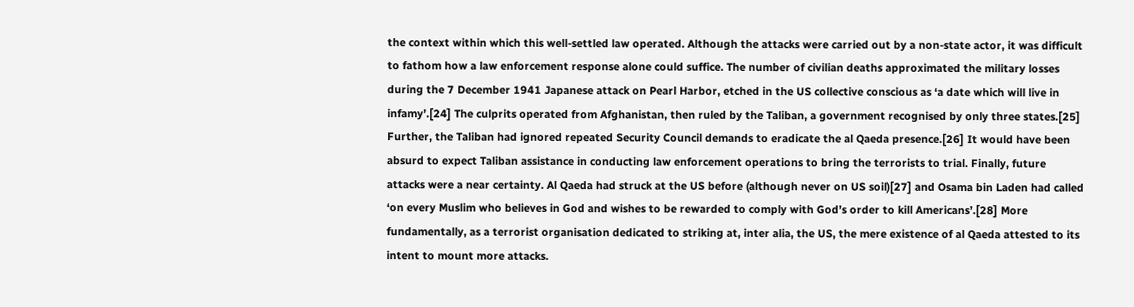the context within which this well-settled law operated. Although the attacks were carried out by a non-state actor, it was difficult to fathom how a law enforcement response alone could suffice. The number of civilian deaths approximated the military losses during the 7 December 1941 Japanese attack on Pearl Harbor, etched in the US collective conscious as ‘a date which will live in infamy’.[24] The culprits operated from Afghanistan, then ruled by the Taliban, a government recognised by only three states.[25] Further, the Taliban had ignored repeated Security Council demands to eradicate the al Qaeda presence.[26] It would have been absurd to expect Taliban assistance in conducting law enforcement operations to bring the terrorists to trial. Finally, future attacks were a near certainty. Al Qaeda had struck at the US before (although never on US soil)[27] and Osama bin Laden had called ‘on every Muslim who believes in God and wishes to be rewarded to comply with God’s order to kill Americans’.[28] More fundamentally, as a terrorist organisation dedicated to striking at, inter alia, the US, the mere existence of al Qaeda attested to its intent to mount more attacks.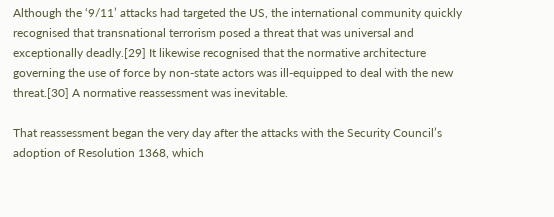Although the ‘9/11’ attacks had targeted the US, the international community quickly recognised that transnational terrorism posed a threat that was universal and exceptionally deadly.[29] It likewise recognised that the normative architecture governing the use of force by non-state actors was ill-equipped to deal with the new threat.[30] A normative reassessment was inevitable.

That reassessment began the very day after the attacks with the Security Council’s adoption of Resolution 1368, which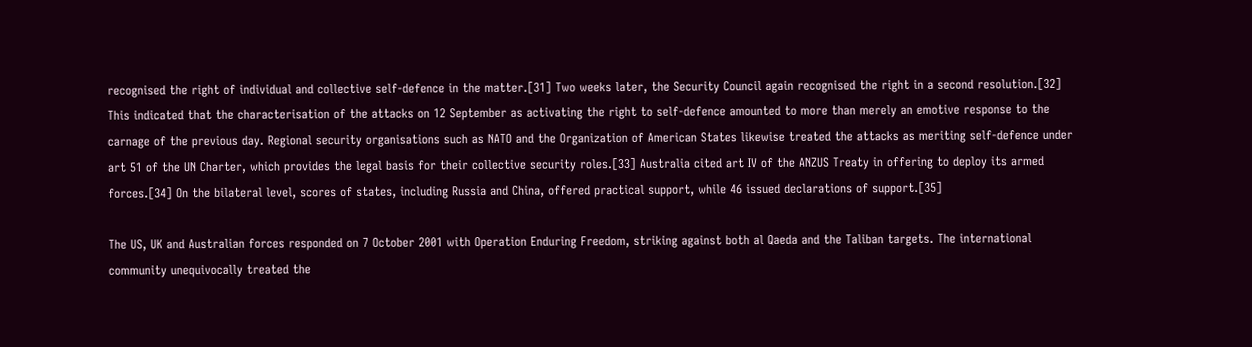recognised the right of individual and collective self-defence in the matter.[31] Two weeks later, the Security Council again recognised the right in a second resolution.[32] This indicated that the characterisation of the attacks on 12 September as activating the right to self-defence amounted to more than merely an emotive response to the carnage of the previous day. Regional security organisations such as NATO and the Organization of American States likewise treated the attacks as meriting self-defence under art 51 of the UN Charter, which provides the legal basis for their collective security roles.[33] Australia cited art IV of the ANZUS Treaty in offering to deploy its armed forces.[34] On the bilateral level, scores of states, including Russia and China, offered practical support, while 46 issued declarations of support.[35]

The US, UK and Australian forces responded on 7 October 2001 with Operation Enduring Freedom, striking against both al Qaeda and the Taliban targets. The international community unequivocally treated the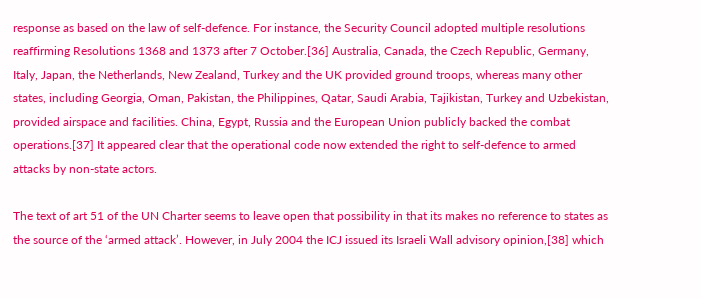response as based on the law of self-defence. For instance, the Security Council adopted multiple resolutions reaffirming Resolutions 1368 and 1373 after 7 October.[36] Australia, Canada, the Czech Republic, Germany, Italy, Japan, the Netherlands, New Zealand, Turkey and the UK provided ground troops, whereas many other states, including Georgia, Oman, Pakistan, the Philippines, Qatar, Saudi Arabia, Tajikistan, Turkey and Uzbekistan, provided airspace and facilities. China, Egypt, Russia and the European Union publicly backed the combat operations.[37] It appeared clear that the operational code now extended the right to self-defence to armed attacks by non-state actors.

The text of art 51 of the UN Charter seems to leave open that possibility in that its makes no reference to states as the source of the ‘armed attack’. However, in July 2004 the ICJ issued its Israeli Wall advisory opinion,[38] which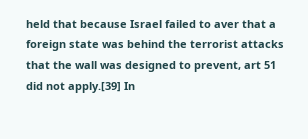held that because Israel failed to aver that a foreign state was behind the terrorist attacks that the wall was designed to prevent, art 51 did not apply.[39] In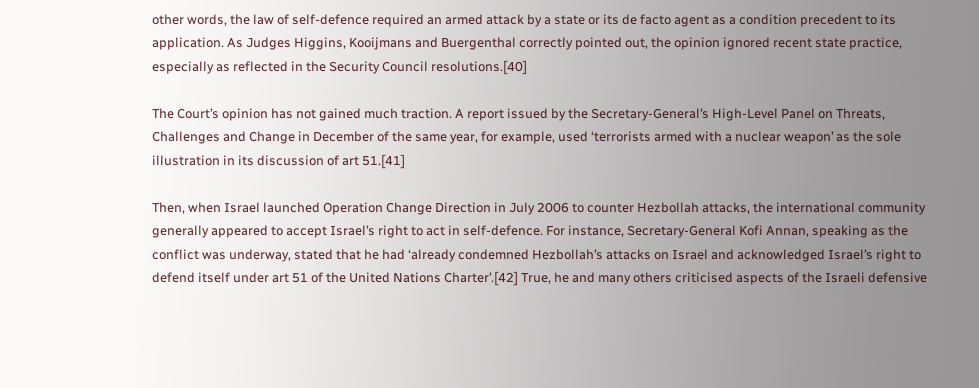other words, the law of self-defence required an armed attack by a state or its de facto agent as a condition precedent to its application. As Judges Higgins, Kooijmans and Buergenthal correctly pointed out, the opinion ignored recent state practice, especially as reflected in the Security Council resolutions.[40]

The Court’s opinion has not gained much traction. A report issued by the Secretary-General’s High-Level Panel on Threats, Challenges and Change in December of the same year, for example, used ‘terrorists armed with a nuclear weapon’ as the sole illustration in its discussion of art 51.[41]

Then, when Israel launched Operation Change Direction in July 2006 to counter Hezbollah attacks, the international community generally appeared to accept Israel’s right to act in self-defence. For instance, Secretary-General Kofi Annan, speaking as the conflict was underway, stated that he had ‘already condemned Hezbollah’s attacks on Israel and acknowledged Israel’s right to defend itself under art 51 of the United Nations Charter’.[42] True, he and many others criticised aspects of the Israeli defensive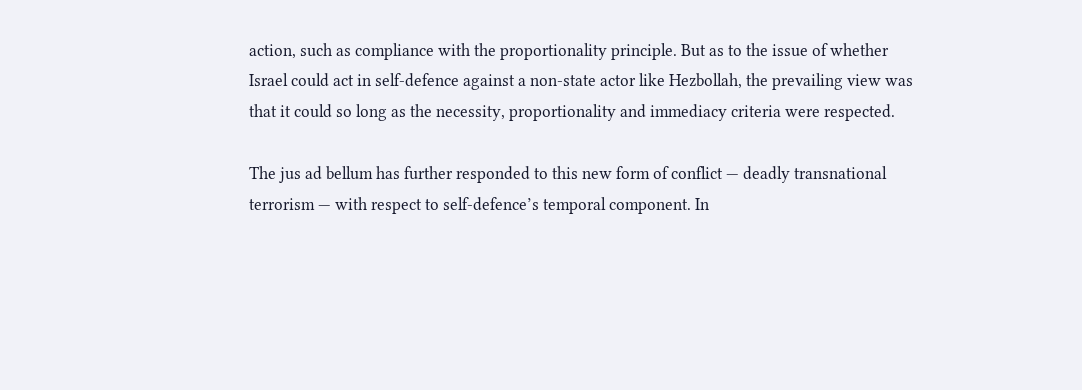action, such as compliance with the proportionality principle. But as to the issue of whether Israel could act in self-defence against a non-state actor like Hezbollah, the prevailing view was that it could so long as the necessity, proportionality and immediacy criteria were respected.

The jus ad bellum has further responded to this new form of conflict — deadly transnational terrorism — with respect to self-defence’s temporal component. In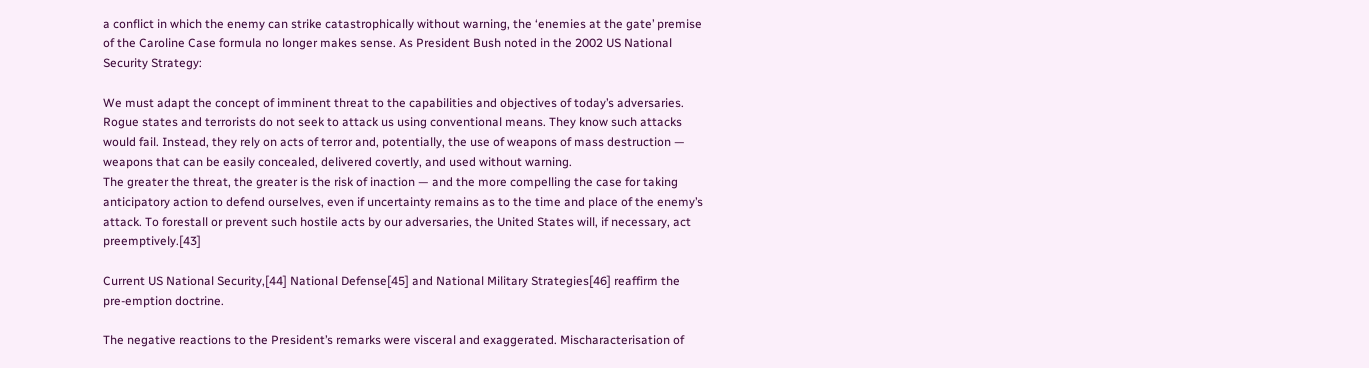a conflict in which the enemy can strike catastrophically without warning, the ‘enemies at the gate’ premise of the Caroline Case formula no longer makes sense. As President Bush noted in the 2002 US National Security Strategy:

We must adapt the concept of imminent threat to the capabilities and objectives of today’s adversaries. Rogue states and terrorists do not seek to attack us using conventional means. They know such attacks would fail. Instead, they rely on acts of terror and, potentially, the use of weapons of mass destruction — weapons that can be easily concealed, delivered covertly, and used without warning.
The greater the threat, the greater is the risk of inaction — and the more compelling the case for taking anticipatory action to defend ourselves, even if uncertainty remains as to the time and place of the enemy’s attack. To forestall or prevent such hostile acts by our adversaries, the United States will, if necessary, act preemptively.[43]

Current US National Security,[44] National Defense[45] and National Military Strategies[46] reaffirm the pre-emption doctrine.

The negative reactions to the President’s remarks were visceral and exaggerated. Mischaracterisation of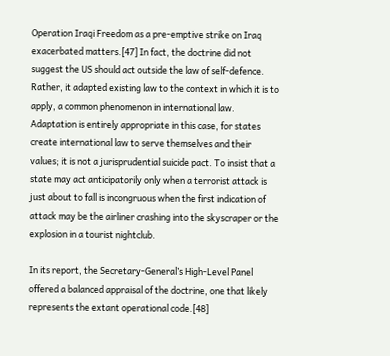Operation Iraqi Freedom as a pre-emptive strike on Iraq exacerbated matters.[47] In fact, the doctrine did not suggest the US should act outside the law of self-defence. Rather, it adapted existing law to the context in which it is to apply, a common phenomenon in international law. Adaptation is entirely appropriate in this case, for states create international law to serve themselves and their values; it is not a jurisprudential suicide pact. To insist that a state may act anticipatorily only when a terrorist attack is just about to fall is incongruous when the first indication of attack may be the airliner crashing into the skyscraper or the explosion in a tourist nightclub.

In its report, the Secretary-General’s High-Level Panel offered a balanced appraisal of the doctrine, one that likely represents the extant operational code.[48]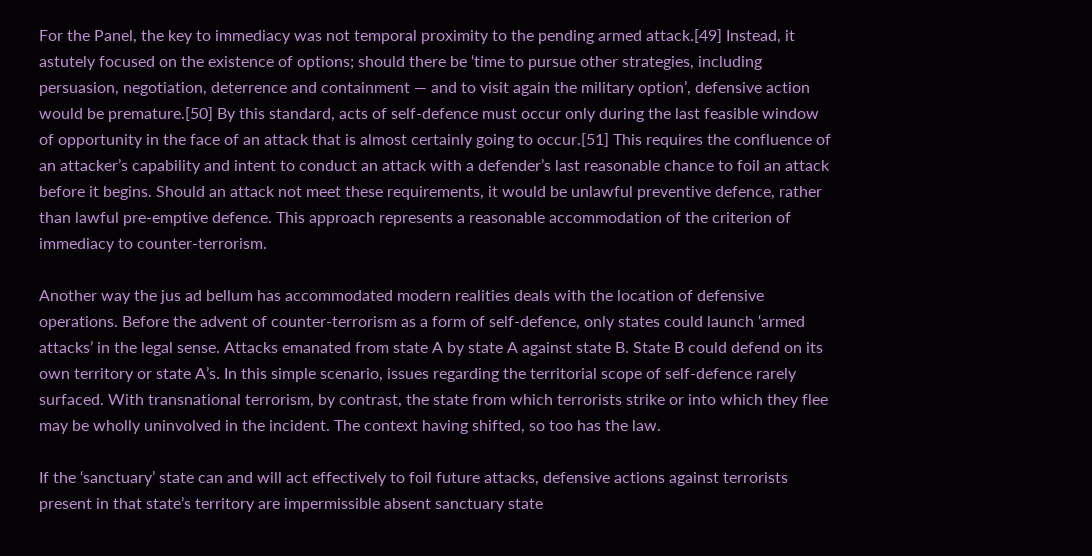For the Panel, the key to immediacy was not temporal proximity to the pending armed attack.[49] Instead, it astutely focused on the existence of options; should there be ‘time to pursue other strategies, including persuasion, negotiation, deterrence and containment — and to visit again the military option’, defensive action would be premature.[50] By this standard, acts of self-defence must occur only during the last feasible window of opportunity in the face of an attack that is almost certainly going to occur.[51] This requires the confluence of an attacker’s capability and intent to conduct an attack with a defender’s last reasonable chance to foil an attack before it begins. Should an attack not meet these requirements, it would be unlawful preventive defence, rather than lawful pre-emptive defence. This approach represents a reasonable accommodation of the criterion of immediacy to counter-terrorism.

Another way the jus ad bellum has accommodated modern realities deals with the location of defensive operations. Before the advent of counter-terrorism as a form of self-defence, only states could launch ‘armed attacks’ in the legal sense. Attacks emanated from state A by state A against state B. State B could defend on its own territory or state A’s. In this simple scenario, issues regarding the territorial scope of self-defence rarely surfaced. With transnational terrorism, by contrast, the state from which terrorists strike or into which they flee may be wholly uninvolved in the incident. The context having shifted, so too has the law.

If the ‘sanctuary’ state can and will act effectively to foil future attacks, defensive actions against terrorists present in that state’s territory are impermissible absent sanctuary state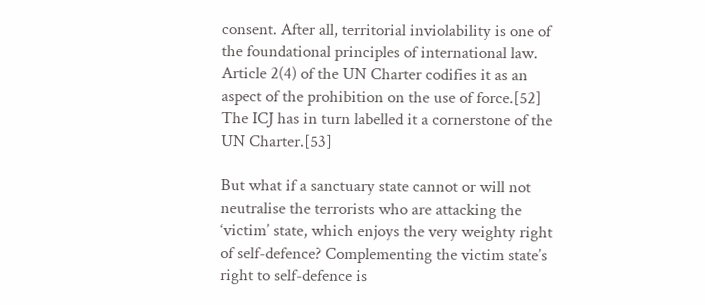consent. After all, territorial inviolability is one of the foundational principles of international law. Article 2(4) of the UN Charter codifies it as an aspect of the prohibition on the use of force.[52] The ICJ has in turn labelled it a cornerstone of the UN Charter.[53]

But what if a sanctuary state cannot or will not neutralise the terrorists who are attacking the ‘victim’ state, which enjoys the very weighty right of self-defence? Complementing the victim state’s right to self-defence is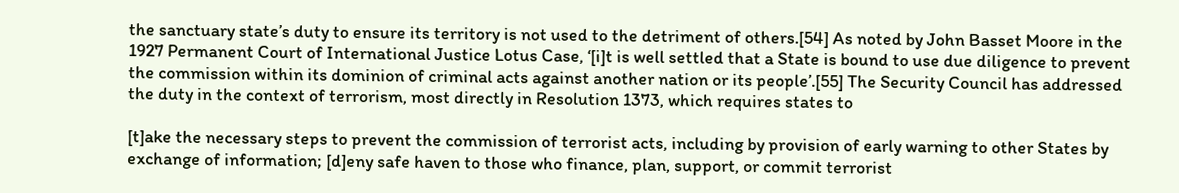the sanctuary state’s duty to ensure its territory is not used to the detriment of others.[54] As noted by John Basset Moore in the 1927 Permanent Court of International Justice Lotus Case, ‘[i]t is well settled that a State is bound to use due diligence to prevent the commission within its dominion of criminal acts against another nation or its people’.[55] The Security Council has addressed the duty in the context of terrorism, most directly in Resolution 1373, which requires states to

[t]ake the necessary steps to prevent the commission of terrorist acts, including by provision of early warning to other States by exchange of information; [d]eny safe haven to those who finance, plan, support, or commit terrorist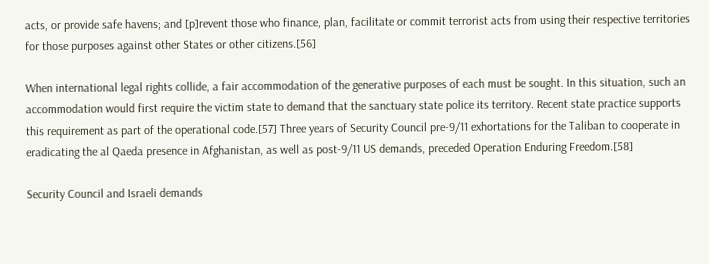acts, or provide safe havens; and [p]revent those who finance, plan, facilitate or commit terrorist acts from using their respective territories for those purposes against other States or other citizens.[56]

When international legal rights collide, a fair accommodation of the generative purposes of each must be sought. In this situation, such an accommodation would first require the victim state to demand that the sanctuary state police its territory. Recent state practice supports this requirement as part of the operational code.[57] Three years of Security Council pre-9/11 exhortations for the Taliban to cooperate in eradicating the al Qaeda presence in Afghanistan, as well as post-9/11 US demands, preceded Operation Enduring Freedom.[58]

Security Council and Israeli demands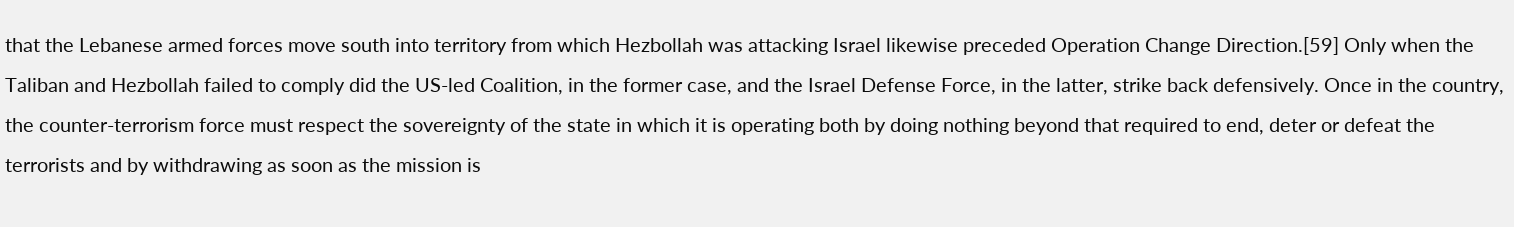that the Lebanese armed forces move south into territory from which Hezbollah was attacking Israel likewise preceded Operation Change Direction.[59] Only when the Taliban and Hezbollah failed to comply did the US-led Coalition, in the former case, and the Israel Defense Force, in the latter, strike back defensively. Once in the country, the counter-terrorism force must respect the sovereignty of the state in which it is operating both by doing nothing beyond that required to end, deter or defeat the terrorists and by withdrawing as soon as the mission is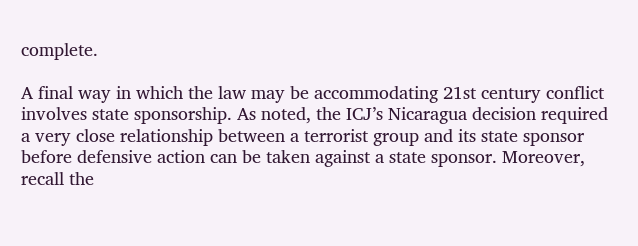complete.

A final way in which the law may be accommodating 21st century conflict involves state sponsorship. As noted, the ICJ’s Nicaragua decision required a very close relationship between a terrorist group and its state sponsor before defensive action can be taken against a state sponsor. Moreover, recall the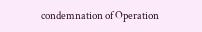condemnation of Operation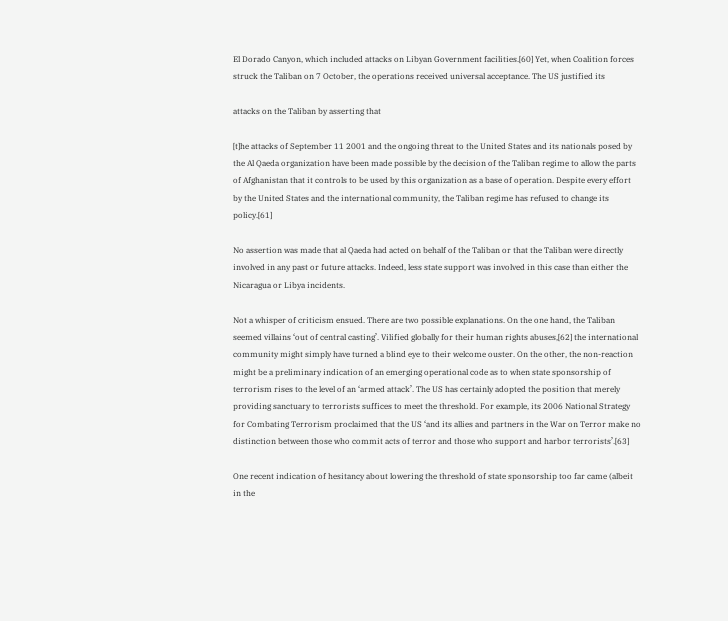El Dorado Canyon, which included attacks on Libyan Government facilities.[60] Yet, when Coalition forces struck the Taliban on 7 October, the operations received universal acceptance. The US justified its

attacks on the Taliban by asserting that

[t]he attacks of September 11 2001 and the ongoing threat to the United States and its nationals posed by the Al Qaeda organization have been made possible by the decision of the Taliban regime to allow the parts of Afghanistan that it controls to be used by this organization as a base of operation. Despite every effort by the United States and the international community, the Taliban regime has refused to change its policy.[61]

No assertion was made that al Qaeda had acted on behalf of the Taliban or that the Taliban were directly involved in any past or future attacks. Indeed, less state support was involved in this case than either the Nicaragua or Libya incidents.

Not a whisper of criticism ensued. There are two possible explanations. On the one hand, the Taliban seemed villains ‘out of central casting’. Vilified globally for their human rights abuses,[62] the international community might simply have turned a blind eye to their welcome ouster. On the other, the non-reaction might be a preliminary indication of an emerging operational code as to when state sponsorship of terrorism rises to the level of an ‘armed attack’. The US has certainly adopted the position that merely providing sanctuary to terrorists suffices to meet the threshold. For example, its 2006 National Strategy for Combating Terrorism proclaimed that the US ‘and its allies and partners in the War on Terror make no distinction between those who commit acts of terror and those who support and harbor terrorists’.[63]

One recent indication of hesitancy about lowering the threshold of state sponsorship too far came (albeit in the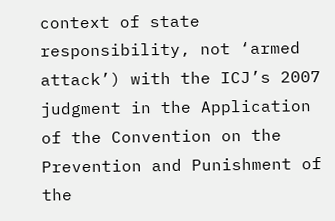context of state responsibility, not ‘armed attack’) with the ICJ’s 2007 judgment in the Application of the Convention on the Prevention and Punishment of the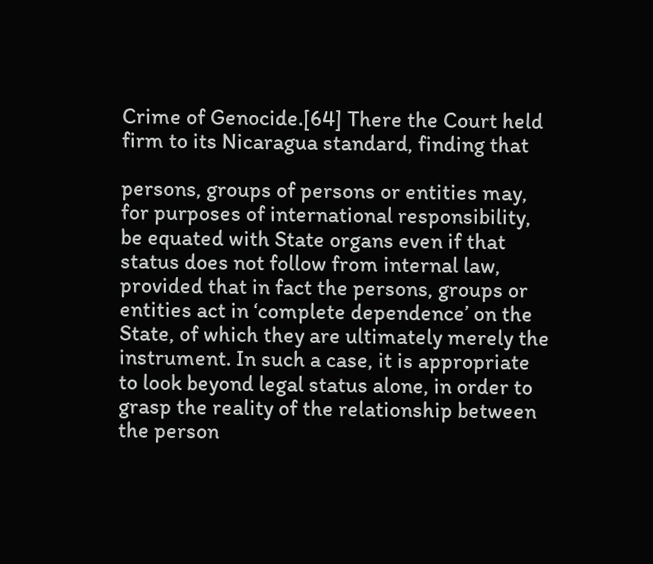Crime of Genocide.[64] There the Court held firm to its Nicaragua standard, finding that

persons, groups of persons or entities may, for purposes of international responsibility, be equated with State organs even if that status does not follow from internal law, provided that in fact the persons, groups or entities act in ‘complete dependence’ on the State, of which they are ultimately merely the instrument. In such a case, it is appropriate to look beyond legal status alone, in order to grasp the reality of the relationship between the person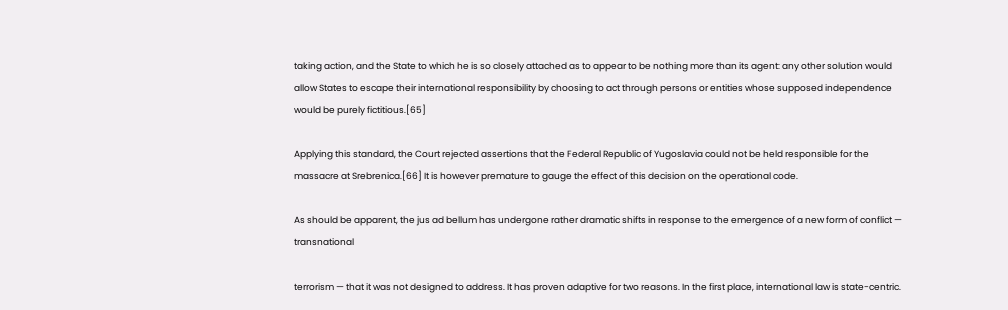taking action, and the State to which he is so closely attached as to appear to be nothing more than its agent: any other solution would allow States to escape their international responsibility by choosing to act through persons or entities whose supposed independence would be purely fictitious.[65]

Applying this standard, the Court rejected assertions that the Federal Republic of Yugoslavia could not be held responsible for the massacre at Srebrenica.[66] It is however premature to gauge the effect of this decision on the operational code.

As should be apparent, the jus ad bellum has undergone rather dramatic shifts in response to the emergence of a new form of conflict — transnational

terrorism — that it was not designed to address. It has proven adaptive for two reasons. In the first place, international law is state-centric.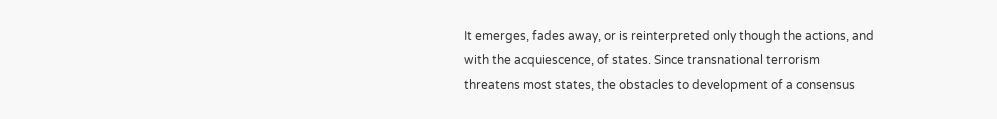It emerges, fades away, or is reinterpreted only though the actions, and with the acquiescence, of states. Since transnational terrorism threatens most states, the obstacles to development of a consensus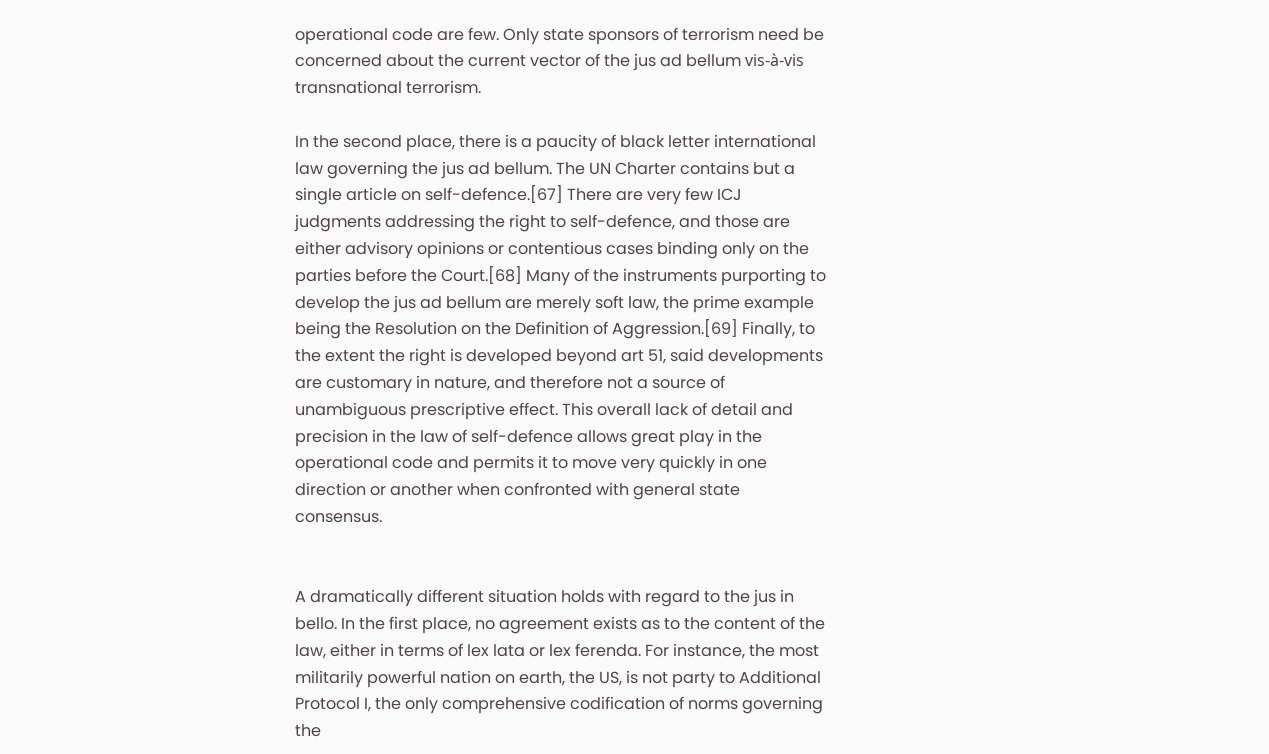operational code are few. Only state sponsors of terrorism need be concerned about the current vector of the jus ad bellum vis-à-vis transnational terrorism.

In the second place, there is a paucity of black letter international law governing the jus ad bellum. The UN Charter contains but a single article on self-defence.[67] There are very few ICJ judgments addressing the right to self-defence, and those are either advisory opinions or contentious cases binding only on the parties before the Court.[68] Many of the instruments purporting to develop the jus ad bellum are merely soft law, the prime example being the Resolution on the Definition of Aggression.[69] Finally, to the extent the right is developed beyond art 51, said developments are customary in nature, and therefore not a source of unambiguous prescriptive effect. This overall lack of detail and precision in the law of self-defence allows great play in the operational code and permits it to move very quickly in one direction or another when confronted with general state consensus.


A dramatically different situation holds with regard to the jus in bello. In the first place, no agreement exists as to the content of the law, either in terms of lex lata or lex ferenda. For instance, the most militarily powerful nation on earth, the US, is not party to Additional Protocol I, the only comprehensive codification of norms governing the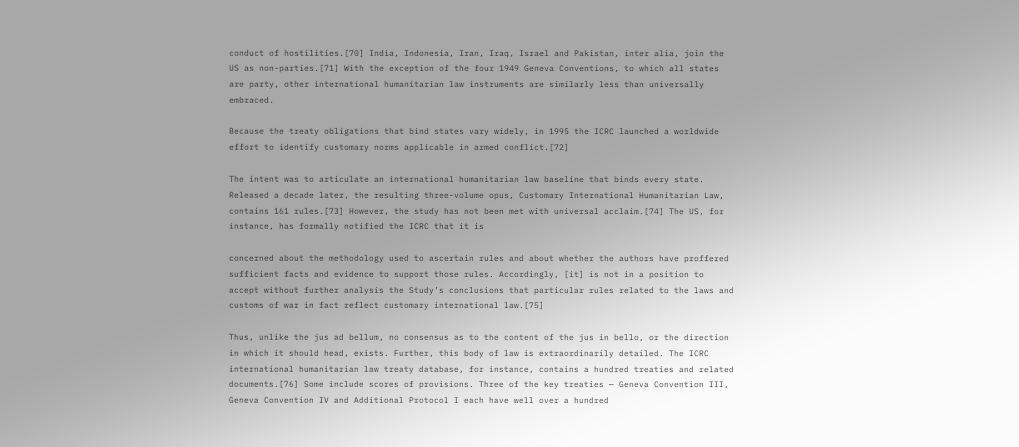conduct of hostilities.[70] India, Indonesia, Iran, Iraq, Israel and Pakistan, inter alia, join the US as non-parties.[71] With the exception of the four 1949 Geneva Conventions, to which all states are party, other international humanitarian law instruments are similarly less than universally embraced.

Because the treaty obligations that bind states vary widely, in 1995 the ICRC launched a worldwide effort to identify customary norms applicable in armed conflict.[72]

The intent was to articulate an international humanitarian law baseline that binds every state. Released a decade later, the resulting three-volume opus, Customary International Humanitarian Law, contains 161 rules.[73] However, the study has not been met with universal acclaim.[74] The US, for instance, has formally notified the ICRC that it is

concerned about the methodology used to ascertain rules and about whether the authors have proffered sufficient facts and evidence to support those rules. Accordingly, [it] is not in a position to accept without further analysis the Study’s conclusions that particular rules related to the laws and customs of war in fact reflect customary international law.[75]

Thus, unlike the jus ad bellum, no consensus as to the content of the jus in bello, or the direction in which it should head, exists. Further, this body of law is extraordinarily detailed. The ICRC international humanitarian law treaty database, for instance, contains a hundred treaties and related documents.[76] Some include scores of provisions. Three of the key treaties — Geneva Convention III, Geneva Convention IV and Additional Protocol I each have well over a hundred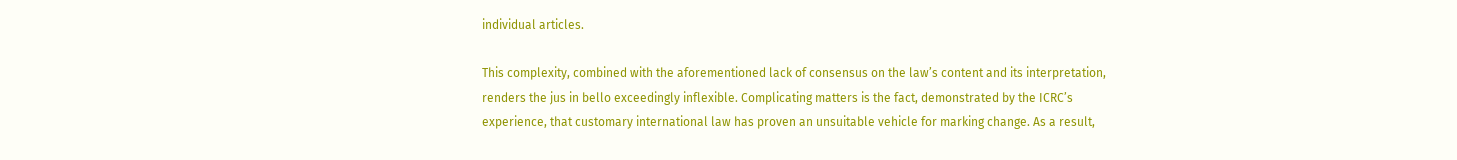individual articles.

This complexity, combined with the aforementioned lack of consensus on the law’s content and its interpretation, renders the jus in bello exceedingly inflexible. Complicating matters is the fact, demonstrated by the ICRC’s experience, that customary international law has proven an unsuitable vehicle for marking change. As a result,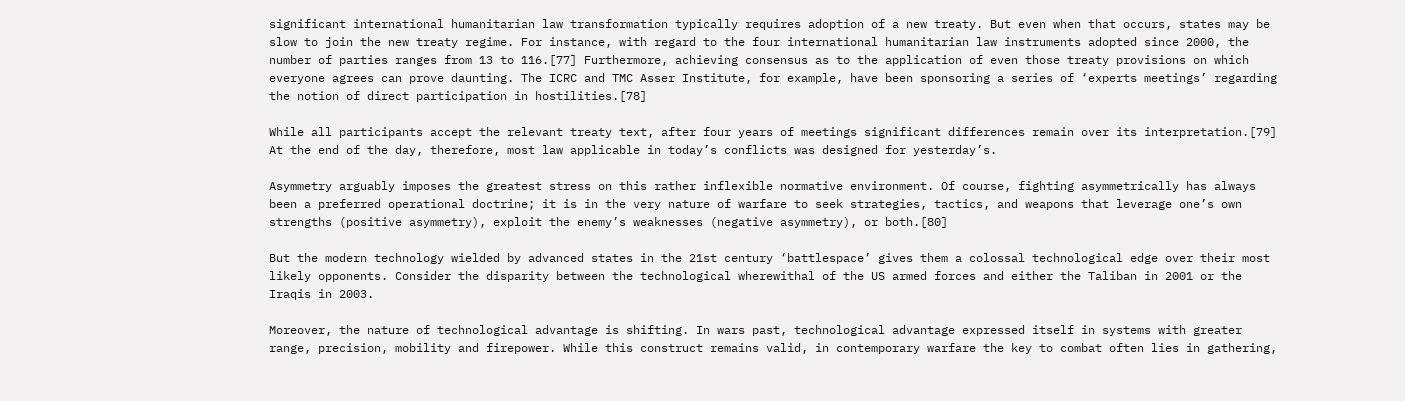significant international humanitarian law transformation typically requires adoption of a new treaty. But even when that occurs, states may be slow to join the new treaty regime. For instance, with regard to the four international humanitarian law instruments adopted since 2000, the number of parties ranges from 13 to 116.[77] Furthermore, achieving consensus as to the application of even those treaty provisions on which everyone agrees can prove daunting. The ICRC and TMC Asser Institute, for example, have been sponsoring a series of ‘experts meetings’ regarding the notion of direct participation in hostilities.[78]

While all participants accept the relevant treaty text, after four years of meetings significant differences remain over its interpretation.[79] At the end of the day, therefore, most law applicable in today’s conflicts was designed for yesterday’s.

Asymmetry arguably imposes the greatest stress on this rather inflexible normative environment. Of course, fighting asymmetrically has always been a preferred operational doctrine; it is in the very nature of warfare to seek strategies, tactics, and weapons that leverage one’s own strengths (positive asymmetry), exploit the enemy’s weaknesses (negative asymmetry), or both.[80]

But the modern technology wielded by advanced states in the 21st century ‘battlespace’ gives them a colossal technological edge over their most likely opponents. Consider the disparity between the technological wherewithal of the US armed forces and either the Taliban in 2001 or the Iraqis in 2003.

Moreover, the nature of technological advantage is shifting. In wars past, technological advantage expressed itself in systems with greater range, precision, mobility and firepower. While this construct remains valid, in contemporary warfare the key to combat often lies in gathering,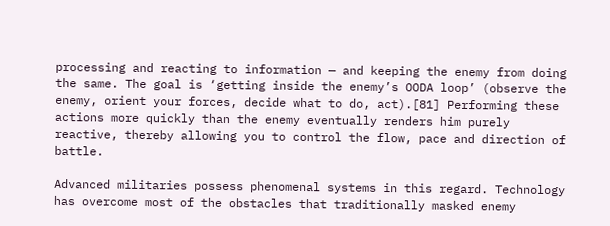processing and reacting to information — and keeping the enemy from doing the same. The goal is ‘getting inside the enemy’s OODA loop’ (observe the enemy, orient your forces, decide what to do, act).[81] Performing these actions more quickly than the enemy eventually renders him purely reactive, thereby allowing you to control the flow, pace and direction of battle.

Advanced militaries possess phenomenal systems in this regard. Technology has overcome most of the obstacles that traditionally masked enemy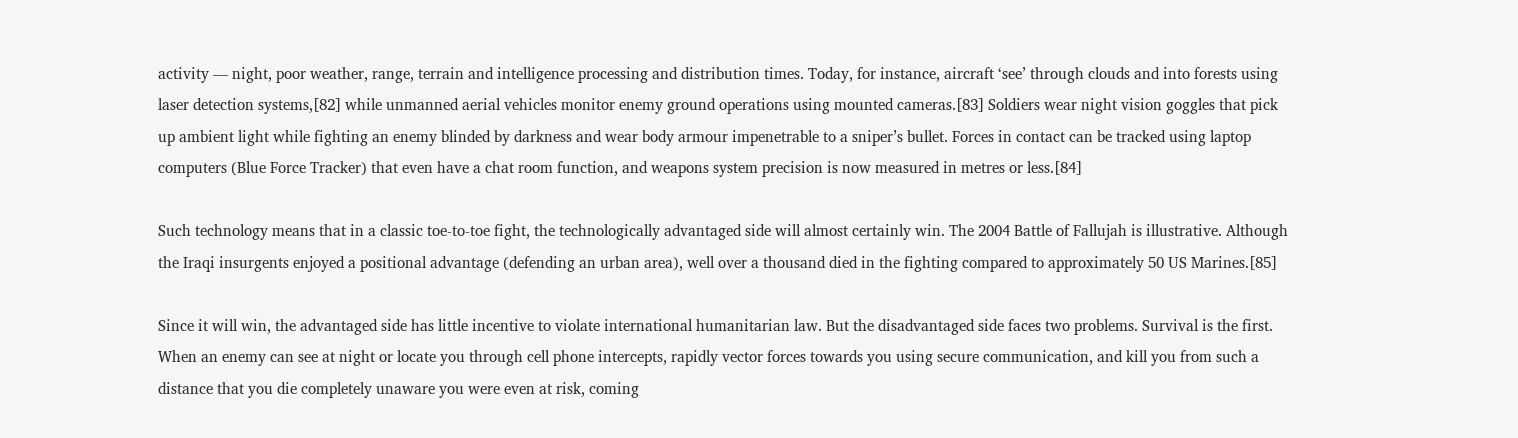activity — night, poor weather, range, terrain and intelligence processing and distribution times. Today, for instance, aircraft ‘see’ through clouds and into forests using laser detection systems,[82] while unmanned aerial vehicles monitor enemy ground operations using mounted cameras.[83] Soldiers wear night vision goggles that pick up ambient light while fighting an enemy blinded by darkness and wear body armour impenetrable to a sniper’s bullet. Forces in contact can be tracked using laptop computers (Blue Force Tracker) that even have a chat room function, and weapons system precision is now measured in metres or less.[84]

Such technology means that in a classic toe-to-toe fight, the technologically advantaged side will almost certainly win. The 2004 Battle of Fallujah is illustrative. Although the Iraqi insurgents enjoyed a positional advantage (defending an urban area), well over a thousand died in the fighting compared to approximately 50 US Marines.[85]

Since it will win, the advantaged side has little incentive to violate international humanitarian law. But the disadvantaged side faces two problems. Survival is the first. When an enemy can see at night or locate you through cell phone intercepts, rapidly vector forces towards you using secure communication, and kill you from such a distance that you die completely unaware you were even at risk, coming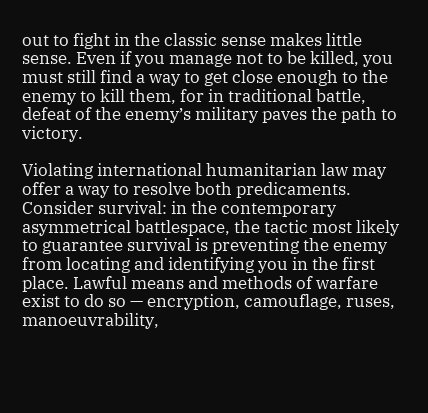out to fight in the classic sense makes little sense. Even if you manage not to be killed, you must still find a way to get close enough to the enemy to kill them, for in traditional battle, defeat of the enemy’s military paves the path to victory.

Violating international humanitarian law may offer a way to resolve both predicaments. Consider survival: in the contemporary asymmetrical battlespace, the tactic most likely to guarantee survival is preventing the enemy from locating and identifying you in the first place. Lawful means and methods of warfare exist to do so — encryption, camouflage, ruses, manoeuvrability,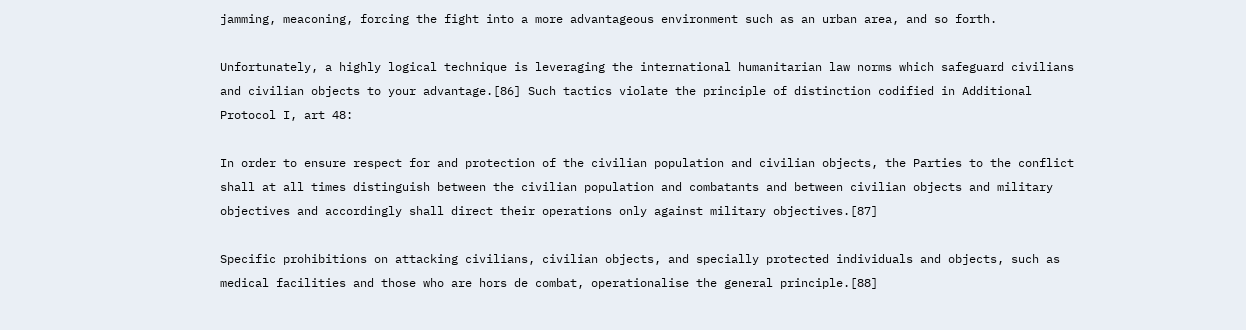jamming, meaconing, forcing the fight into a more advantageous environment such as an urban area, and so forth.

Unfortunately, a highly logical technique is leveraging the international humanitarian law norms which safeguard civilians and civilian objects to your advantage.[86] Such tactics violate the principle of distinction codified in Additional Protocol I, art 48:

In order to ensure respect for and protection of the civilian population and civilian objects, the Parties to the conflict shall at all times distinguish between the civilian population and combatants and between civilian objects and military objectives and accordingly shall direct their operations only against military objectives.[87]

Specific prohibitions on attacking civilians, civilian objects, and specially protected individuals and objects, such as medical facilities and those who are hors de combat, operationalise the general principle.[88]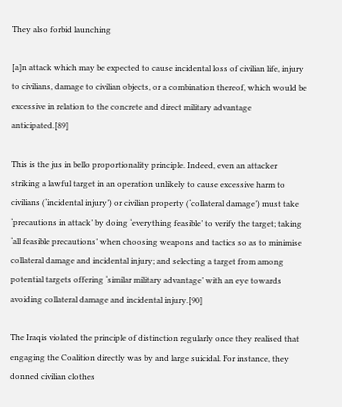They also forbid launching

[a]n attack which may be expected to cause incidental loss of civilian life, injury to civilians, damage to civilian objects, or a combination thereof, which would be excessive in relation to the concrete and direct military advantage anticipated.[89]

This is the jus in bello proportionality principle. Indeed, even an attacker striking a lawful target in an operation unlikely to cause excessive harm to civilians (‘incidental injury’) or civilian property (‘collateral damage’) must take ‘precautions in attack’ by doing ‘everything feasible’ to verify the target; taking ‘all feasible precautions’ when choosing weapons and tactics so as to minimise collateral damage and incidental injury; and selecting a target from among potential targets offering ‘similar military advantage’ with an eye towards avoiding collateral damage and incidental injury.[90]

The Iraqis violated the principle of distinction regularly once they realised that engaging the Coalition directly was by and large suicidal. For instance, they donned civilian clothes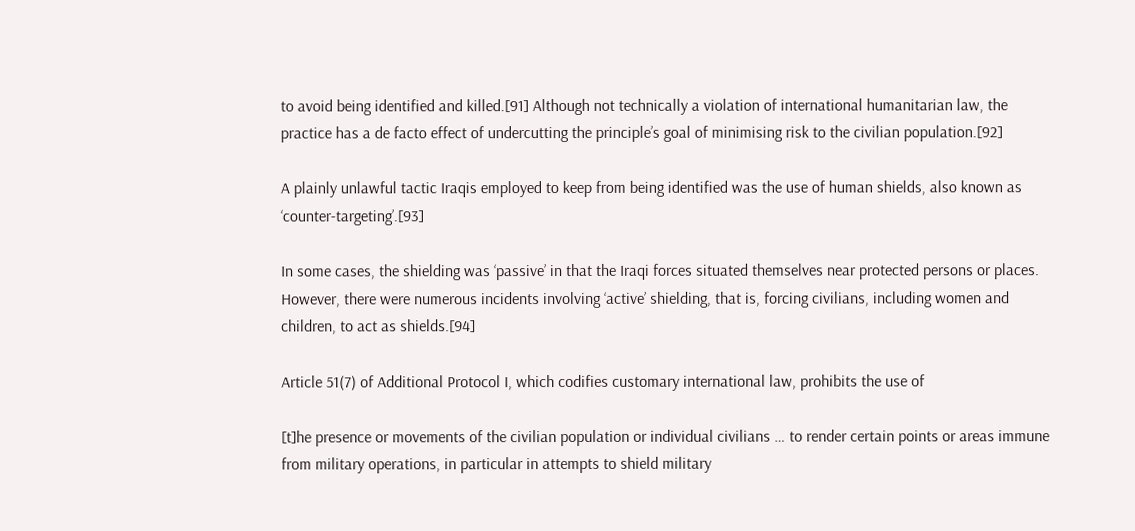to avoid being identified and killed.[91] Although not technically a violation of international humanitarian law, the practice has a de facto effect of undercutting the principle’s goal of minimising risk to the civilian population.[92]

A plainly unlawful tactic Iraqis employed to keep from being identified was the use of human shields, also known as ‘counter-targeting’.[93]

In some cases, the shielding was ‘passive’ in that the Iraqi forces situated themselves near protected persons or places. However, there were numerous incidents involving ‘active’ shielding, that is, forcing civilians, including women and children, to act as shields.[94]

Article 51(7) of Additional Protocol I, which codifies customary international law, prohibits the use of

[t]he presence or movements of the civilian population or individual civilians … to render certain points or areas immune from military operations, in particular in attempts to shield military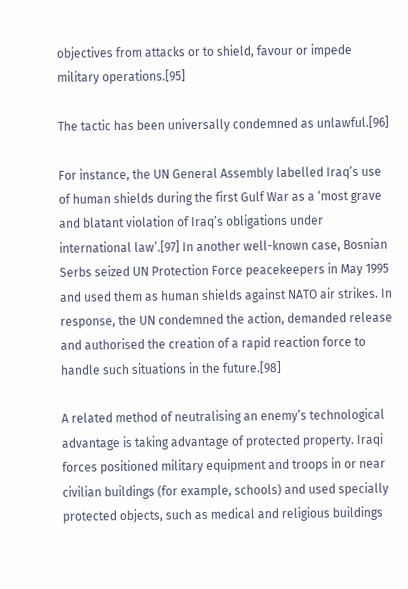objectives from attacks or to shield, favour or impede military operations.[95]

The tactic has been universally condemned as unlawful.[96]

For instance, the UN General Assembly labelled Iraq’s use of human shields during the first Gulf War as a ‘most grave and blatant violation of Iraq’s obligations under international law’.[97] In another well-known case, Bosnian Serbs seized UN Protection Force peacekeepers in May 1995 and used them as human shields against NATO air strikes. In response, the UN condemned the action, demanded release and authorised the creation of a rapid reaction force to handle such situations in the future.[98]

A related method of neutralising an enemy’s technological advantage is taking advantage of protected property. Iraqi forces positioned military equipment and troops in or near civilian buildings (for example, schools) and used specially protected objects, such as medical and religious buildings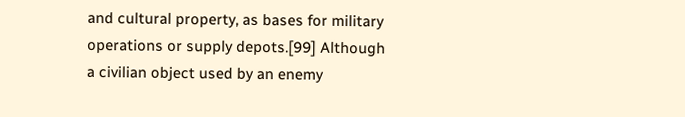and cultural property, as bases for military operations or supply depots.[99] Although a civilian object used by an enemy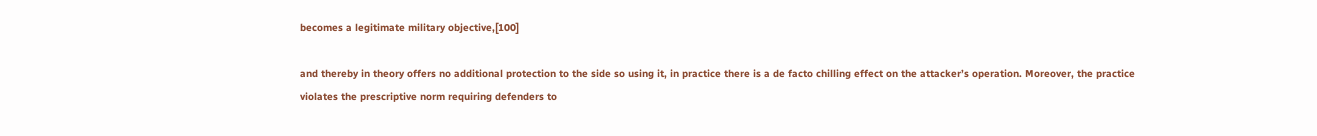becomes a legitimate military objective,[100]

and thereby in theory offers no additional protection to the side so using it, in practice there is a de facto chilling effect on the attacker’s operation. Moreover, the practice violates the prescriptive norm requiring defenders to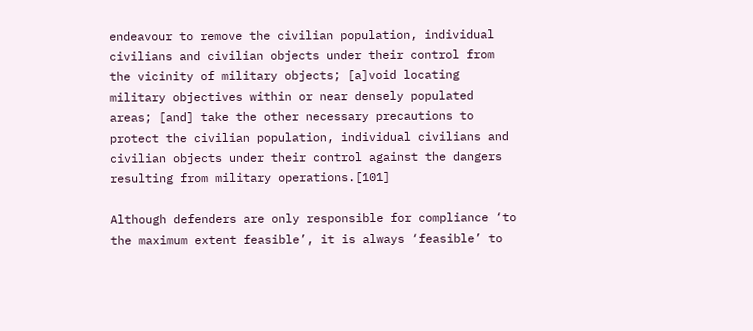endeavour to remove the civilian population, individual civilians and civilian objects under their control from the vicinity of military objects; [a]void locating military objectives within or near densely populated areas; [and] take the other necessary precautions to protect the civilian population, individual civilians and civilian objects under their control against the dangers resulting from military operations.[101]

Although defenders are only responsible for compliance ‘to the maximum extent feasible’, it is always ‘feasible’ to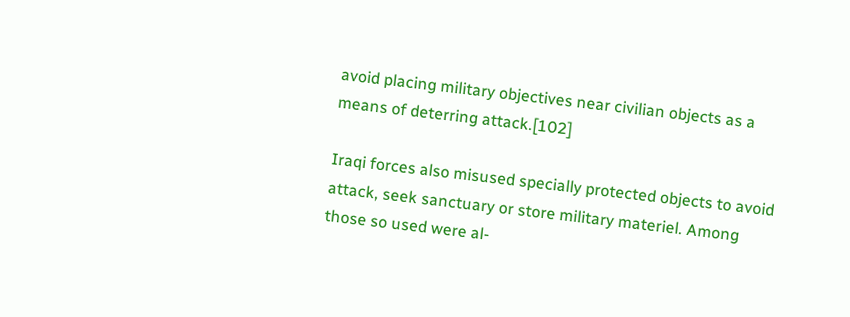avoid placing military objectives near civilian objects as a means of deterring attack.[102]

Iraqi forces also misused specially protected objects to avoid attack, seek sanctuary or store military materiel. Among those so used were al-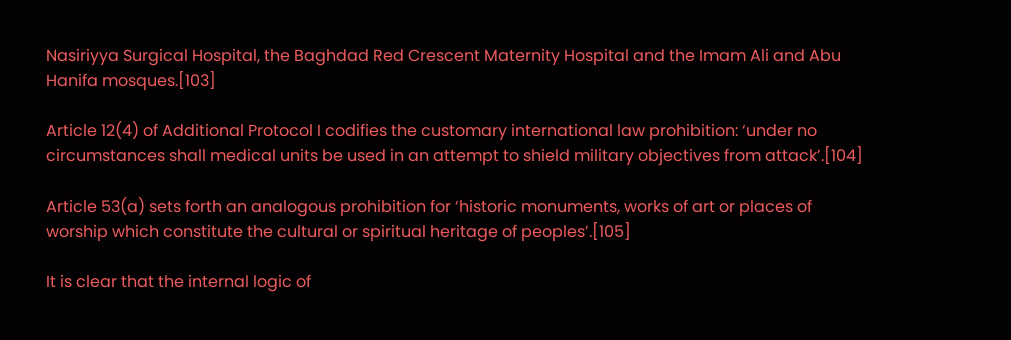Nasiriyya Surgical Hospital, the Baghdad Red Crescent Maternity Hospital and the Imam Ali and Abu Hanifa mosques.[103]

Article 12(4) of Additional Protocol I codifies the customary international law prohibition: ‘under no circumstances shall medical units be used in an attempt to shield military objectives from attack’.[104]

Article 53(a) sets forth an analogous prohibition for ‘historic monuments, works of art or places of worship which constitute the cultural or spiritual heritage of peoples’.[105]

It is clear that the internal logic of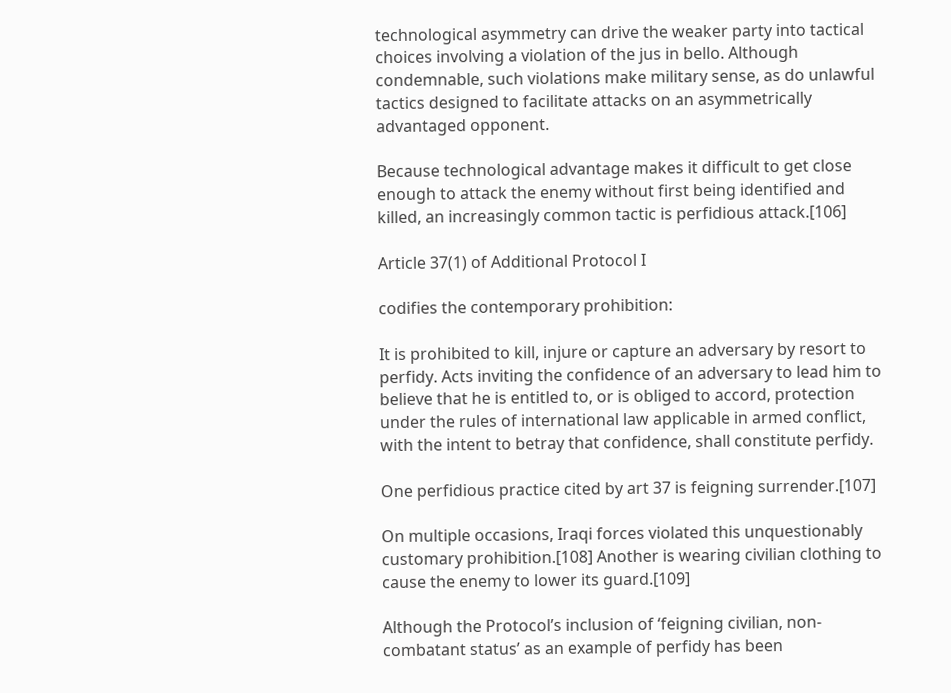technological asymmetry can drive the weaker party into tactical choices involving a violation of the jus in bello. Although condemnable, such violations make military sense, as do unlawful tactics designed to facilitate attacks on an asymmetrically advantaged opponent.

Because technological advantage makes it difficult to get close enough to attack the enemy without first being identified and killed, an increasingly common tactic is perfidious attack.[106]

Article 37(1) of Additional Protocol I

codifies the contemporary prohibition:

It is prohibited to kill, injure or capture an adversary by resort to perfidy. Acts inviting the confidence of an adversary to lead him to believe that he is entitled to, or is obliged to accord, protection under the rules of international law applicable in armed conflict, with the intent to betray that confidence, shall constitute perfidy.

One perfidious practice cited by art 37 is feigning surrender.[107]

On multiple occasions, Iraqi forces violated this unquestionably customary prohibition.[108] Another is wearing civilian clothing to cause the enemy to lower its guard.[109]

Although the Protocol’s inclusion of ‘feigning civilian, non-combatant status’ as an example of perfidy has been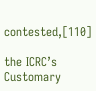contested,[110]

the ICRC’s Customary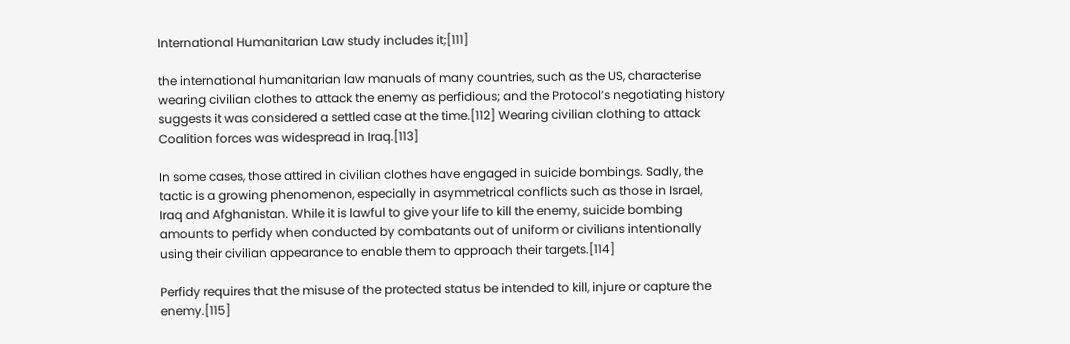International Humanitarian Law study includes it;[111]

the international humanitarian law manuals of many countries, such as the US, characterise wearing civilian clothes to attack the enemy as perfidious; and the Protocol’s negotiating history suggests it was considered a settled case at the time.[112] Wearing civilian clothing to attack Coalition forces was widespread in Iraq.[113]

In some cases, those attired in civilian clothes have engaged in suicide bombings. Sadly, the tactic is a growing phenomenon, especially in asymmetrical conflicts such as those in Israel, Iraq and Afghanistan. While it is lawful to give your life to kill the enemy, suicide bombing amounts to perfidy when conducted by combatants out of uniform or civilians intentionally using their civilian appearance to enable them to approach their targets.[114]

Perfidy requires that the misuse of the protected status be intended to kill, injure or capture the enemy.[115]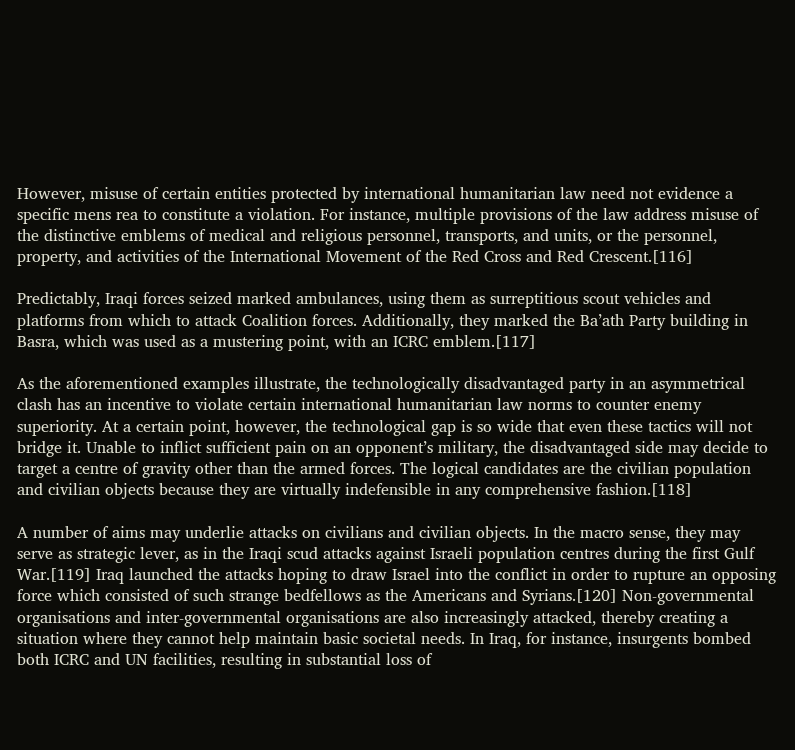However, misuse of certain entities protected by international humanitarian law need not evidence a specific mens rea to constitute a violation. For instance, multiple provisions of the law address misuse of the distinctive emblems of medical and religious personnel, transports, and units, or the personnel, property, and activities of the International Movement of the Red Cross and Red Crescent.[116]

Predictably, Iraqi forces seized marked ambulances, using them as surreptitious scout vehicles and platforms from which to attack Coalition forces. Additionally, they marked the Ba’ath Party building in Basra, which was used as a mustering point, with an ICRC emblem.[117]

As the aforementioned examples illustrate, the technologically disadvantaged party in an asymmetrical clash has an incentive to violate certain international humanitarian law norms to counter enemy superiority. At a certain point, however, the technological gap is so wide that even these tactics will not bridge it. Unable to inflict sufficient pain on an opponent’s military, the disadvantaged side may decide to target a centre of gravity other than the armed forces. The logical candidates are the civilian population and civilian objects because they are virtually indefensible in any comprehensive fashion.[118]

A number of aims may underlie attacks on civilians and civilian objects. In the macro sense, they may serve as strategic lever, as in the Iraqi scud attacks against Israeli population centres during the first Gulf War.[119] Iraq launched the attacks hoping to draw Israel into the conflict in order to rupture an opposing force which consisted of such strange bedfellows as the Americans and Syrians.[120] Non-governmental organisations and inter-governmental organisations are also increasingly attacked, thereby creating a situation where they cannot help maintain basic societal needs. In Iraq, for instance, insurgents bombed both ICRC and UN facilities, resulting in substantial loss of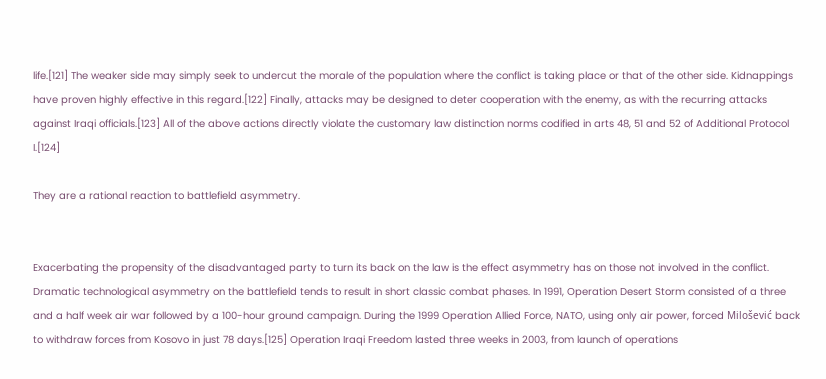life.[121] The weaker side may simply seek to undercut the morale of the population where the conflict is taking place or that of the other side. Kidnappings have proven highly effective in this regard.[122] Finally, attacks may be designed to deter cooperation with the enemy, as with the recurring attacks against Iraqi officials.[123] All of the above actions directly violate the customary law distinction norms codified in arts 48, 51 and 52 of Additional Protocol I.[124]

They are a rational reaction to battlefield asymmetry.


Exacerbating the propensity of the disadvantaged party to turn its back on the law is the effect asymmetry has on those not involved in the conflict. Dramatic technological asymmetry on the battlefield tends to result in short classic combat phases. In 1991, Operation Desert Storm consisted of a three and a half week air war followed by a 100-hour ground campaign. During the 1999 Operation Allied Force, NATO, using only air power, forced Milošević back to withdraw forces from Kosovo in just 78 days.[125] Operation Iraqi Freedom lasted three weeks in 2003, from launch of operations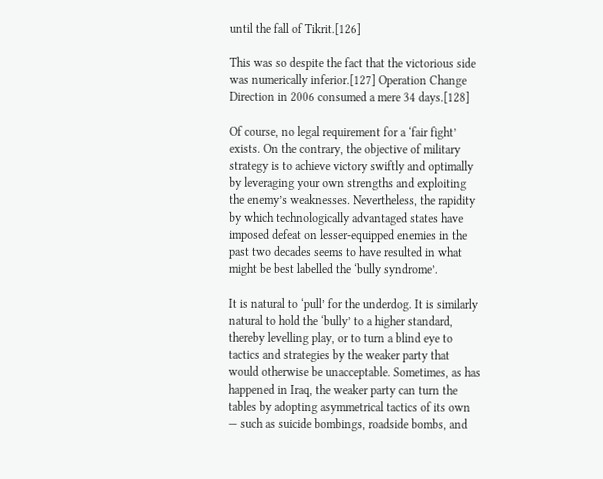until the fall of Tikrit.[126]

This was so despite the fact that the victorious side was numerically inferior.[127] Operation Change Direction in 2006 consumed a mere 34 days.[128]

Of course, no legal requirement for a ‘fair fight’ exists. On the contrary, the objective of military strategy is to achieve victory swiftly and optimally by leveraging your own strengths and exploiting the enemy’s weaknesses. Nevertheless, the rapidity by which technologically advantaged states have imposed defeat on lesser-equipped enemies in the past two decades seems to have resulted in what might be best labelled the ‘bully syndrome’.

It is natural to ‘pull’ for the underdog. It is similarly natural to hold the ‘bully’ to a higher standard, thereby levelling play, or to turn a blind eye to tactics and strategies by the weaker party that would otherwise be unacceptable. Sometimes, as has happened in Iraq, the weaker party can turn the tables by adopting asymmetrical tactics of its own — such as suicide bombings, roadside bombs, and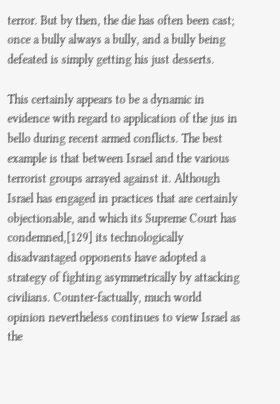terror. But by then, the die has often been cast; once a bully always a bully, and a bully being defeated is simply getting his just desserts.

This certainly appears to be a dynamic in evidence with regard to application of the jus in bello during recent armed conflicts. The best example is that between Israel and the various terrorist groups arrayed against it. Although Israel has engaged in practices that are certainly objectionable, and which its Supreme Court has condemned,[129] its technologically disadvantaged opponents have adopted a strategy of fighting asymmetrically by attacking civilians. Counter-factually, much world opinion nevertheless continues to view Israel as the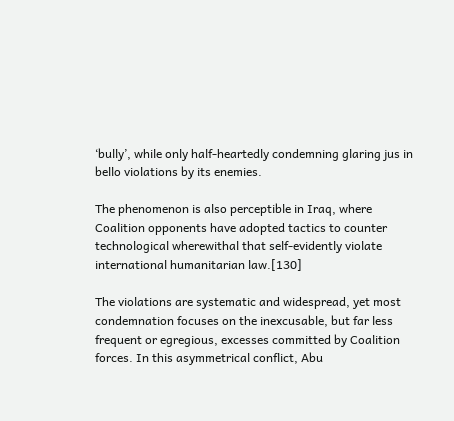‘bully’, while only half-heartedly condemning glaring jus in bello violations by its enemies.

The phenomenon is also perceptible in Iraq, where Coalition opponents have adopted tactics to counter technological wherewithal that self-evidently violate international humanitarian law.[130]

The violations are systematic and widespread, yet most condemnation focuses on the inexcusable, but far less frequent or egregious, excesses committed by Coalition forces. In this asymmetrical conflict, Abu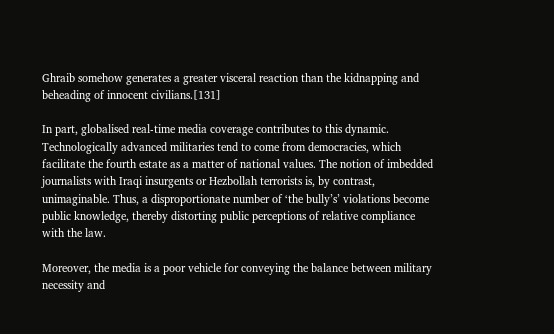Ghraib somehow generates a greater visceral reaction than the kidnapping and beheading of innocent civilians.[131]

In part, globalised real-time media coverage contributes to this dynamic. Technologically advanced militaries tend to come from democracies, which facilitate the fourth estate as a matter of national values. The notion of imbedded journalists with Iraqi insurgents or Hezbollah terrorists is, by contrast, unimaginable. Thus, a disproportionate number of ‘the bully’s’ violations become public knowledge, thereby distorting public perceptions of relative compliance with the law.

Moreover, the media is a poor vehicle for conveying the balance between military necessity and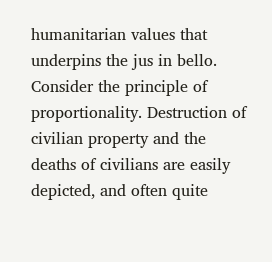humanitarian values that underpins the jus in bello. Consider the principle of proportionality. Destruction of civilian property and the deaths of civilians are easily depicted, and often quite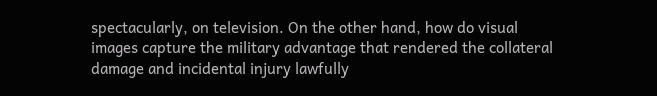spectacularly, on television. On the other hand, how do visual images capture the military advantage that rendered the collateral damage and incidental injury lawfully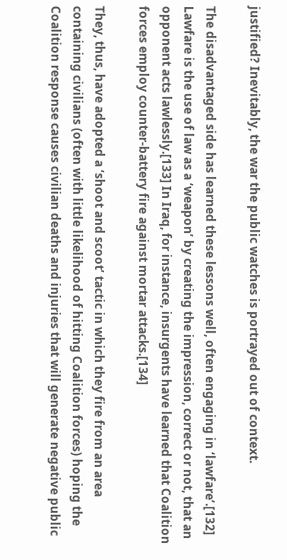justified? Inevitably, the war the public watches is portrayed out of context.

The disadvantaged side has learned these lessons well, often engaging in ‘lawfare’.[132] Lawfare is the use of law as a ‘weapon’ by creating the impression, correct or not, that an opponent acts lawlessly.[133] In Iraq, for instance, insurgents have learned that Coalition forces employ counter-battery fire against mortar attacks.[134]

They, thus, have adopted a ‘shoot and scoot’ tactic in which they fire from an area containing civilians (often with little likelihood of hitting Coalition forces) hoping the Coalition response causes civilian deaths and injuries that will generate negative public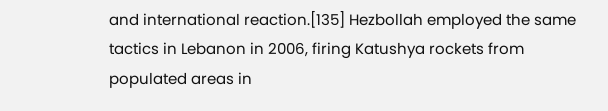and international reaction.[135] Hezbollah employed the same tactics in Lebanon in 2006, firing Katushya rockets from populated areas in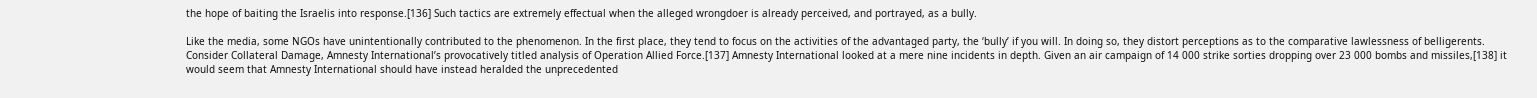the hope of baiting the Israelis into response.[136] Such tactics are extremely effectual when the alleged wrongdoer is already perceived, and portrayed, as a bully.

Like the media, some NGOs have unintentionally contributed to the phenomenon. In the first place, they tend to focus on the activities of the advantaged party, the ‘bully’ if you will. In doing so, they distort perceptions as to the comparative lawlessness of belligerents. Consider Collateral Damage, Amnesty International’s provocatively titled analysis of Operation Allied Force.[137] Amnesty International looked at a mere nine incidents in depth. Given an air campaign of 14 000 strike sorties dropping over 23 000 bombs and missiles,[138] it would seem that Amnesty International should have instead heralded the unprecedented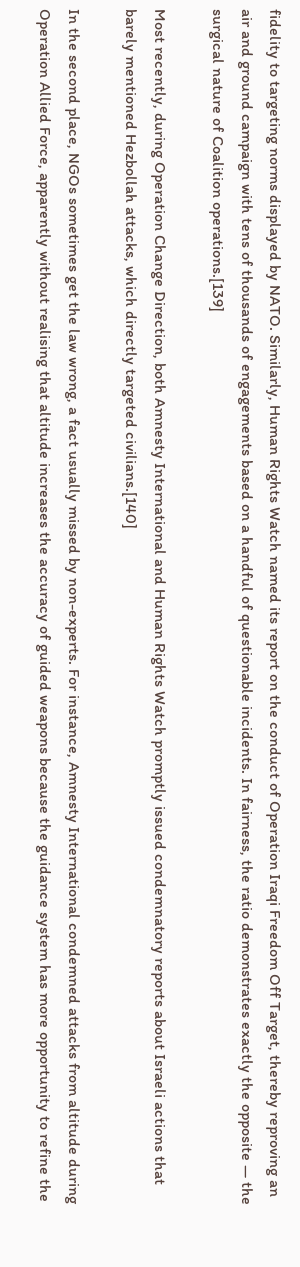fidelity to targeting norms displayed by NATO. Similarly, Human Rights Watch named its report on the conduct of Operation Iraqi Freedom Off Target, thereby reproving an air and ground campaign with tens of thousands of engagements based on a handful of questionable incidents. In fairness, the ratio demonstrates exactly the opposite — the surgical nature of Coalition operations.[139]

Most recently, during Operation Change Direction, both Amnesty International and Human Rights Watch promptly issued condemnatory reports about Israeli actions that barely mentioned Hezbollah attacks, which directly targeted civilians.[140]

In the second place, NGOs sometimes get the law wrong, a fact usually missed by non-experts. For instance, Amnesty International condemned attacks from altitude during Operation Allied Force, apparently without realising that altitude increases the accuracy of guided weapons because the guidance system has more opportunity to refine the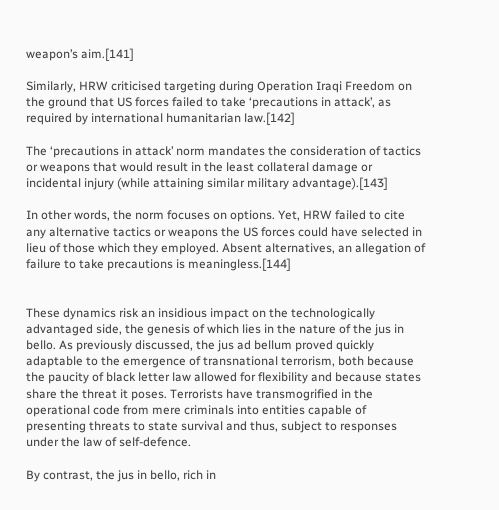weapon’s aim.[141]

Similarly, HRW criticised targeting during Operation Iraqi Freedom on the ground that US forces failed to take ‘precautions in attack’, as required by international humanitarian law.[142]

The ‘precautions in attack’ norm mandates the consideration of tactics or weapons that would result in the least collateral damage or incidental injury (while attaining similar military advantage).[143]

In other words, the norm focuses on options. Yet, HRW failed to cite any alternative tactics or weapons the US forces could have selected in lieu of those which they employed. Absent alternatives, an allegation of failure to take precautions is meaningless.[144]


These dynamics risk an insidious impact on the technologically advantaged side, the genesis of which lies in the nature of the jus in bello. As previously discussed, the jus ad bellum proved quickly adaptable to the emergence of transnational terrorism, both because the paucity of black letter law allowed for flexibility and because states share the threat it poses. Terrorists have transmogrified in the operational code from mere criminals into entities capable of presenting threats to state survival and thus, subject to responses under the law of self-defence.

By contrast, the jus in bello, rich in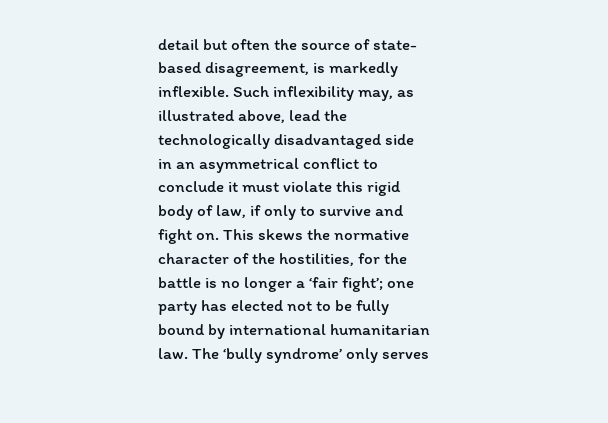detail but often the source of state-based disagreement, is markedly inflexible. Such inflexibility may, as illustrated above, lead the technologically disadvantaged side in an asymmetrical conflict to conclude it must violate this rigid body of law, if only to survive and fight on. This skews the normative character of the hostilities, for the battle is no longer a ‘fair fight’; one party has elected not to be fully bound by international humanitarian law. The ‘bully syndrome’ only serves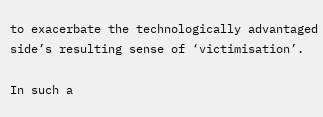to exacerbate the technologically advantaged side’s resulting sense of ‘victimisation’.

In such a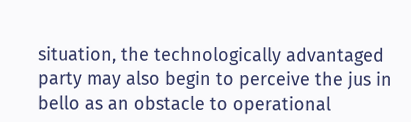situation, the technologically advantaged party may also begin to perceive the jus in bello as an obstacle to operational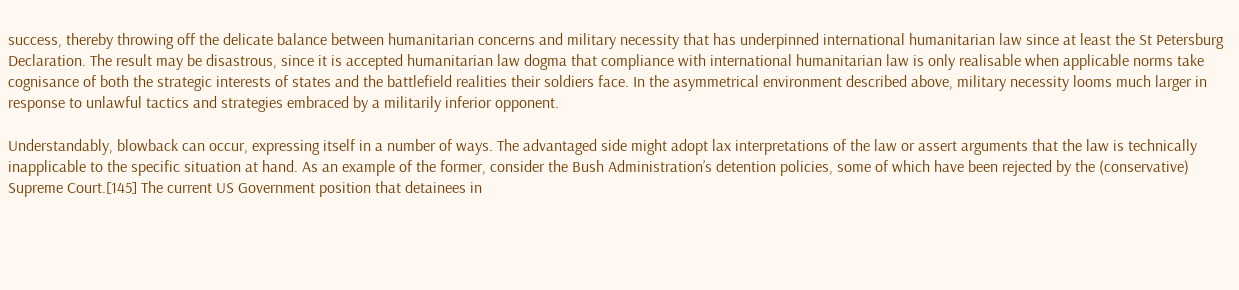success, thereby throwing off the delicate balance between humanitarian concerns and military necessity that has underpinned international humanitarian law since at least the St Petersburg Declaration. The result may be disastrous, since it is accepted humanitarian law dogma that compliance with international humanitarian law is only realisable when applicable norms take cognisance of both the strategic interests of states and the battlefield realities their soldiers face. In the asymmetrical environment described above, military necessity looms much larger in response to unlawful tactics and strategies embraced by a militarily inferior opponent.

Understandably, blowback can occur, expressing itself in a number of ways. The advantaged side might adopt lax interpretations of the law or assert arguments that the law is technically inapplicable to the specific situation at hand. As an example of the former, consider the Bush Administration’s detention policies, some of which have been rejected by the (conservative) Supreme Court.[145] The current US Government position that detainees in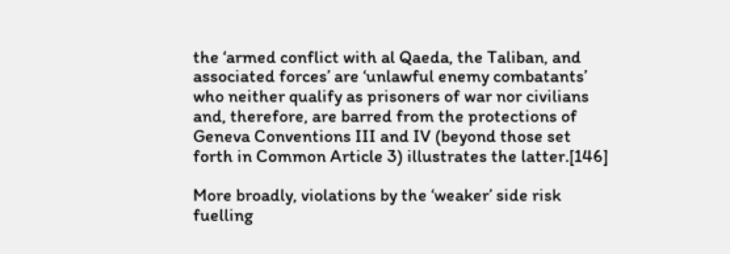the ‘armed conflict with al Qaeda, the Taliban, and associated forces’ are ‘unlawful enemy combatants’ who neither qualify as prisoners of war nor civilians and, therefore, are barred from the protections of Geneva Conventions III and IV (beyond those set forth in Common Article 3) illustrates the latter.[146]

More broadly, violations by the ‘weaker’ side risk fuelling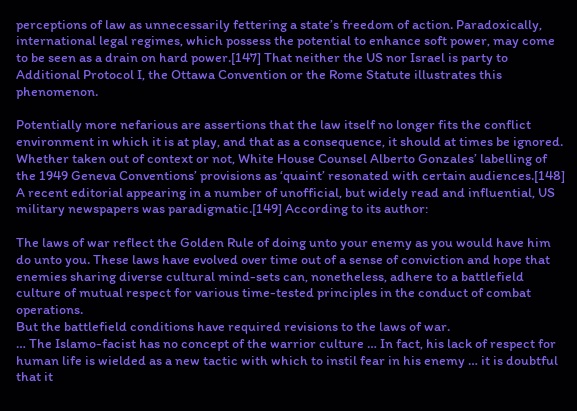perceptions of law as unnecessarily fettering a state’s freedom of action. Paradoxically, international legal regimes, which possess the potential to enhance soft power, may come to be seen as a drain on hard power.[147] That neither the US nor Israel is party to Additional Protocol I, the Ottawa Convention or the Rome Statute illustrates this phenomenon.

Potentially more nefarious are assertions that the law itself no longer fits the conflict environment in which it is at play, and that as a consequence, it should at times be ignored. Whether taken out of context or not, White House Counsel Alberto Gonzales’ labelling of the 1949 Geneva Conventions’ provisions as ‘quaint’ resonated with certain audiences.[148] A recent editorial appearing in a number of unofficial, but widely read and influential, US military newspapers was paradigmatic.[149] According to its author:

The laws of war reflect the Golden Rule of doing unto your enemy as you would have him do unto you. These laws have evolved over time out of a sense of conviction and hope that enemies sharing diverse cultural mind-sets can, nonetheless, adhere to a battlefield culture of mutual respect for various time-tested principles in the conduct of combat operations.
But the battlefield conditions have required revisions to the laws of war.
… The Islamo-facist has no concept of the warrior culture … In fact, his lack of respect for human life is wielded as a new tactic with which to instil fear in his enemy … it is doubtful that it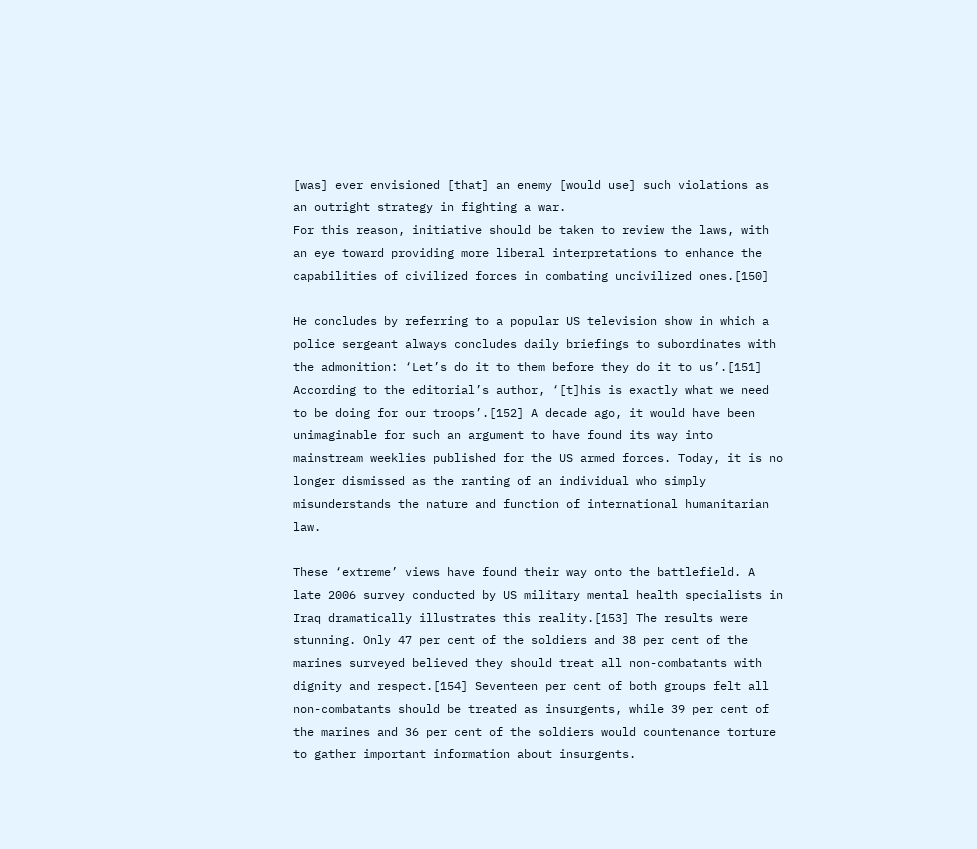[was] ever envisioned [that] an enemy [would use] such violations as an outright strategy in fighting a war.
For this reason, initiative should be taken to review the laws, with an eye toward providing more liberal interpretations to enhance the capabilities of civilized forces in combating uncivilized ones.[150]

He concludes by referring to a popular US television show in which a police sergeant always concludes daily briefings to subordinates with the admonition: ‘Let’s do it to them before they do it to us’.[151] According to the editorial’s author, ‘[t]his is exactly what we need to be doing for our troops’.[152] A decade ago, it would have been unimaginable for such an argument to have found its way into mainstream weeklies published for the US armed forces. Today, it is no longer dismissed as the ranting of an individual who simply misunderstands the nature and function of international humanitarian law.

These ‘extreme’ views have found their way onto the battlefield. A late 2006 survey conducted by US military mental health specialists in Iraq dramatically illustrates this reality.[153] The results were stunning. Only 47 per cent of the soldiers and 38 per cent of the marines surveyed believed they should treat all non-combatants with dignity and respect.[154] Seventeen per cent of both groups felt all non-combatants should be treated as insurgents, while 39 per cent of the marines and 36 per cent of the soldiers would countenance torture to gather important information about insurgents.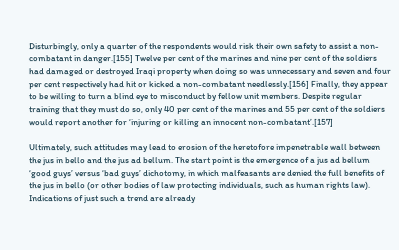Disturbingly, only a quarter of the respondents would risk their own safety to assist a non-combatant in danger.[155] Twelve per cent of the marines and nine per cent of the soldiers had damaged or destroyed Iraqi property when doing so was unnecessary and seven and four per cent respectively had hit or kicked a non-combatant needlessly.[156] Finally, they appear to be willing to turn a blind eye to misconduct by fellow unit members. Despite regular training that they must do so, only 40 per cent of the marines and 55 per cent of the soldiers would report another for ‘injuring or killing an innocent non-combatant’.[157]

Ultimately, such attitudes may lead to erosion of the heretofore impenetrable wall between the jus in bello and the jus ad bellum. The start point is the emergence of a jus ad bellum ‘good guys’ versus ‘bad guys’ dichotomy, in which malfeasants are denied the full benefits of the jus in bello (or other bodies of law protecting individuals, such as human rights law). Indications of just such a trend are already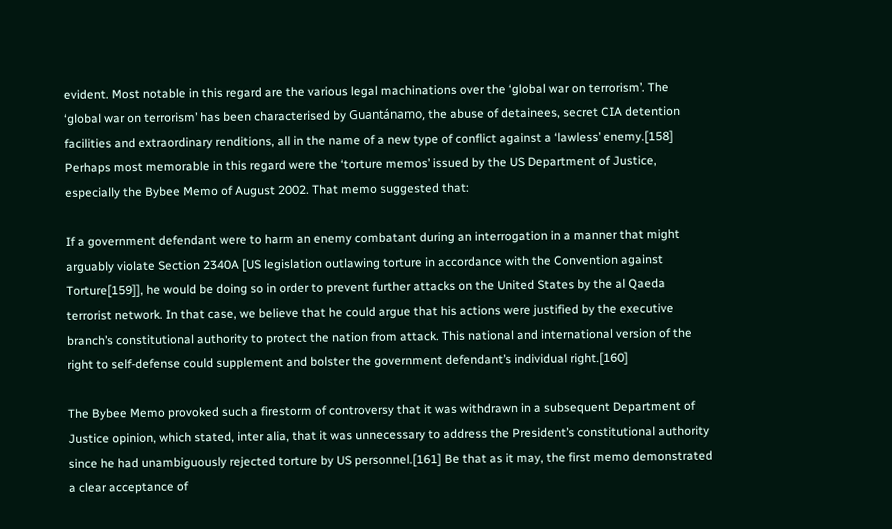evident. Most notable in this regard are the various legal machinations over the ‘global war on terrorism’. The ‘global war on terrorism’ has been characterised by Guantánamo, the abuse of detainees, secret CIA detention facilities and extraordinary renditions, all in the name of a new type of conflict against a ‘lawless’ enemy.[158] Perhaps most memorable in this regard were the ‘torture memos’ issued by the US Department of Justice, especially the Bybee Memo of August 2002. That memo suggested that:

If a government defendant were to harm an enemy combatant during an interrogation in a manner that might arguably violate Section 2340A [US legislation outlawing torture in accordance with the Convention against Torture[159]], he would be doing so in order to prevent further attacks on the United States by the al Qaeda terrorist network. In that case, we believe that he could argue that his actions were justified by the executive branch’s constitutional authority to protect the nation from attack. This national and international version of the right to self-defense could supplement and bolster the government defendant’s individual right.[160]

The Bybee Memo provoked such a firestorm of controversy that it was withdrawn in a subsequent Department of Justice opinion, which stated, inter alia, that it was unnecessary to address the President’s constitutional authority since he had unambiguously rejected torture by US personnel.[161] Be that as it may, the first memo demonstrated a clear acceptance of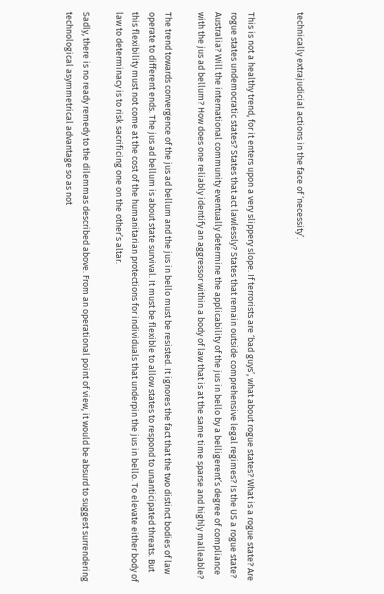technically extrajudicial actions in the face of ‘necessity’.


This is not a healthy trend, for it enters upon a very slippery slope. If terrorists are ‘bad guys’, what about rogue states? What is a rogue state? Are rogue states undemocratic states? States that act lawlessly? States that remain outside comprehensive legal regimes? Is the US a rogue state? Australia? Will the international community eventually determine the applicability of the jus in bello by a belligerent’s degree of compliance with the jus ad bellum? How does one reliably identify an aggressor within a body of law that is at the same time sparse and highly malleable?

The trend towards convergence of the jus ad bellum and the jus in bello must be resisted. It ignores the fact that the two distinct bodies of law operate to different ends. The jus ad bellum is about state survival. It must be flexible to allow states to respond to unanticipated threats. But this flexibility must not come at the cost of the humanitarian protections for individuals that underpin the jus in bello. To elevate either body of law to determinacy is to risk sacrificing one on the other’s altar.

Sadly, there is no ready remedy to the dilemmas described above. From an operational point of view, it would be absurd to suggest surrendering technological asymmetrical advantage so as not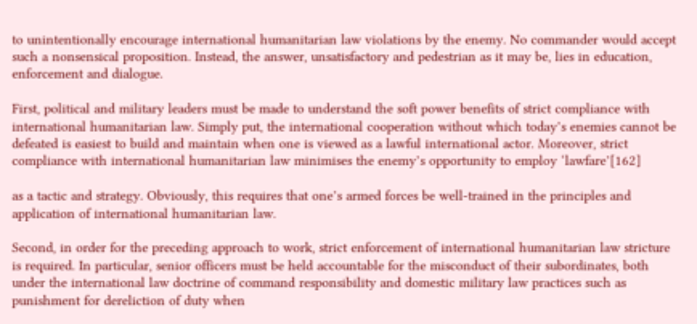to unintentionally encourage international humanitarian law violations by the enemy. No commander would accept such a nonsensical proposition. Instead, the answer, unsatisfactory and pedestrian as it may be, lies in education, enforcement and dialogue.

First, political and military leaders must be made to understand the soft power benefits of strict compliance with international humanitarian law. Simply put, the international cooperation without which today’s enemies cannot be defeated is easiest to build and maintain when one is viewed as a lawful international actor. Moreover, strict compliance with international humanitarian law minimises the enemy’s opportunity to employ ‘lawfare’[162]

as a tactic and strategy. Obviously, this requires that one’s armed forces be well-trained in the principles and application of international humanitarian law.

Second, in order for the preceding approach to work, strict enforcement of international humanitarian law stricture is required. In particular, senior officers must be held accountable for the misconduct of their subordinates, both under the international law doctrine of command responsibility and domestic military law practices such as punishment for dereliction of duty when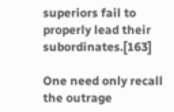superiors fail to properly lead their subordinates.[163]

One need only recall the outrage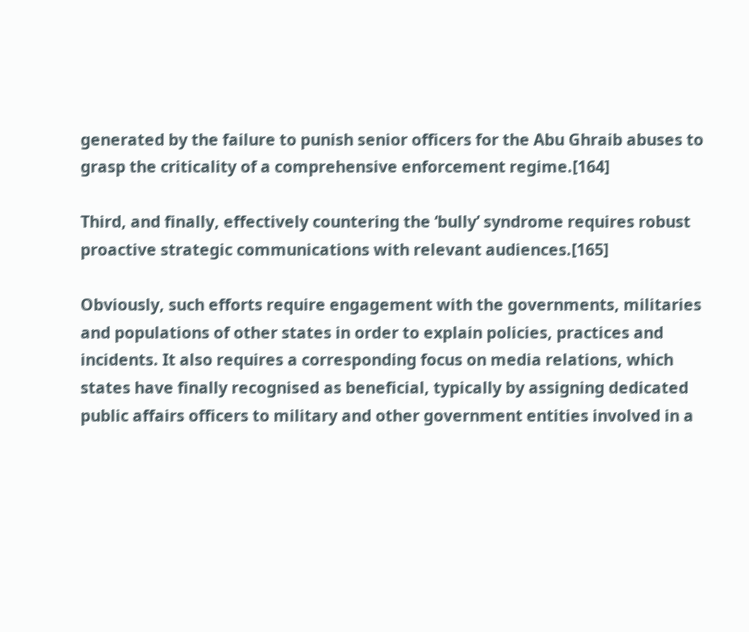generated by the failure to punish senior officers for the Abu Ghraib abuses to grasp the criticality of a comprehensive enforcement regime.[164]

Third, and finally, effectively countering the ‘bully’ syndrome requires robust proactive strategic communications with relevant audiences.[165]

Obviously, such efforts require engagement with the governments, militaries and populations of other states in order to explain policies, practices and incidents. It also requires a corresponding focus on media relations, which states have finally recognised as beneficial, typically by assigning dedicated public affairs officers to military and other government entities involved in a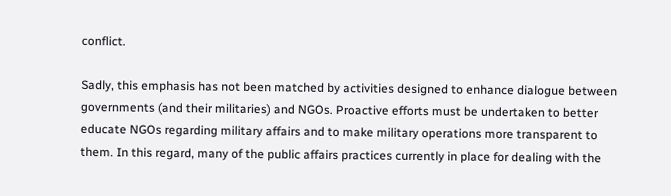conflict.

Sadly, this emphasis has not been matched by activities designed to enhance dialogue between governments (and their militaries) and NGOs. Proactive efforts must be undertaken to better educate NGOs regarding military affairs and to make military operations more transparent to them. In this regard, many of the public affairs practices currently in place for dealing with the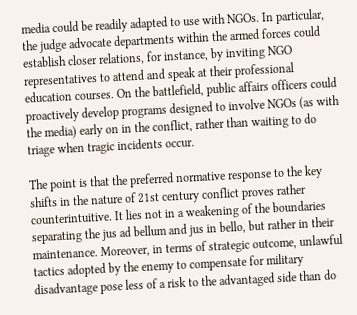media could be readily adapted to use with NGOs. In particular, the judge advocate departments within the armed forces could establish closer relations, for instance, by inviting NGO representatives to attend and speak at their professional education courses. On the battlefield, public affairs officers could proactively develop programs designed to involve NGOs (as with the media) early on in the conflict, rather than waiting to do triage when tragic incidents occur.

The point is that the preferred normative response to the key shifts in the nature of 21st century conflict proves rather counterintuitive. It lies not in a weakening of the boundaries separating the jus ad bellum and jus in bello, but rather in their maintenance. Moreover, in terms of strategic outcome, unlawful tactics adopted by the enemy to compensate for military disadvantage pose less of a risk to the advantaged side than do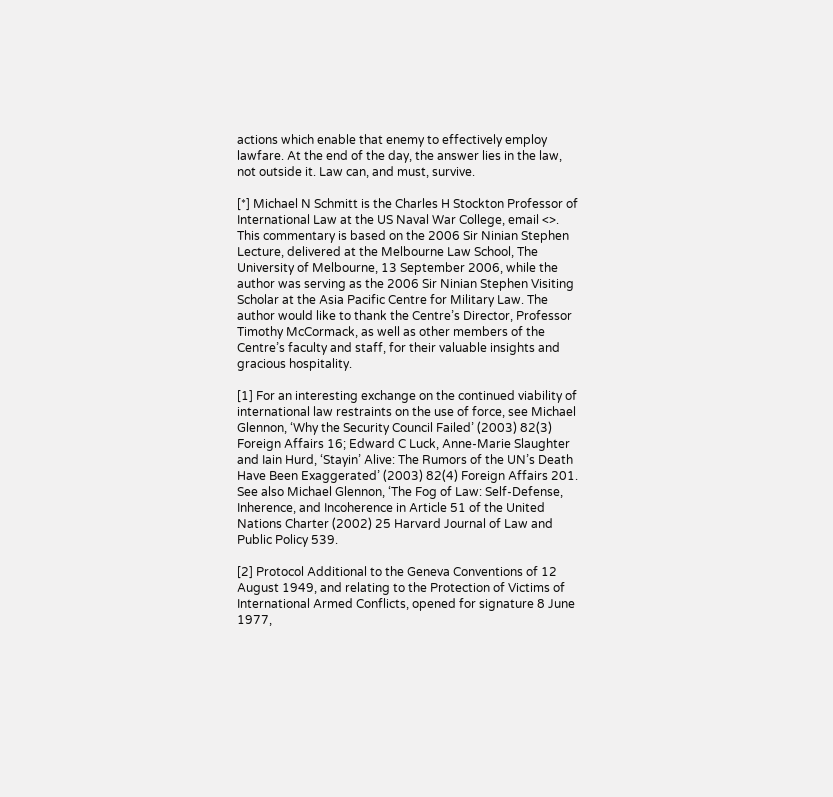actions which enable that enemy to effectively employ lawfare. At the end of the day, the answer lies in the law, not outside it. Law can, and must, survive.

[*] Michael N Schmitt is the Charles H Stockton Professor of International Law at the US Naval War College, email <>. This commentary is based on the 2006 Sir Ninian Stephen Lecture, delivered at the Melbourne Law School, The University of Melbourne, 13 September 2006, while the author was serving as the 2006 Sir Ninian Stephen Visiting Scholar at the Asia Pacific Centre for Military Law. The author would like to thank the Centre’s Director, Professor Timothy McCormack, as well as other members of the Centre’s faculty and staff, for their valuable insights and gracious hospitality.

[1] For an interesting exchange on the continued viability of international law restraints on the use of force, see Michael Glennon, ‘Why the Security Council Failed’ (2003) 82(3) Foreign Affairs 16; Edward C Luck, Anne-Marie Slaughter and Iain Hurd, ‘Stayin’ Alive: The Rumors of the UN’s Death Have Been Exaggerated’ (2003) 82(4) Foreign Affairs 201. See also Michael Glennon, ‘The Fog of Law: Self-Defense, Inherence, and Incoherence in Article 51 of the United Nations Charter (2002) 25 Harvard Journal of Law and Public Policy 539.

[2] Protocol Additional to the Geneva Conventions of 12 August 1949, and relating to the Protection of Victims of International Armed Conflicts, opened for signature 8 June 1977,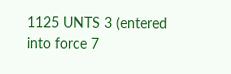1125 UNTS 3 (entered into force 7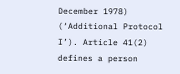December 1978) (‘Additional Protocol I’). Article 41(2) defines a person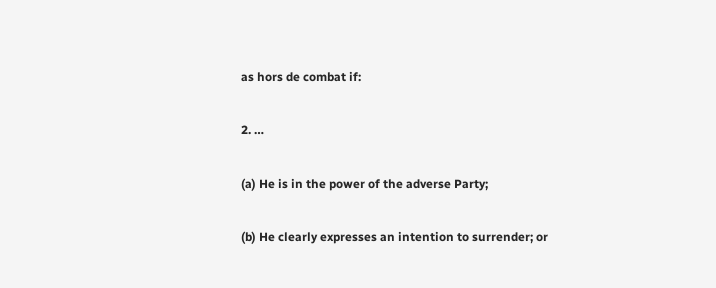as hors de combat if:

2. …

(a) He is in the power of the adverse Party;

(b) He clearly expresses an intention to surrender; or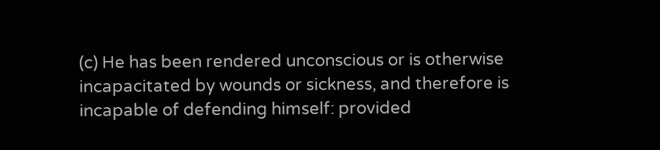(c) He has been rendered unconscious or is otherwise incapacitated by wounds or sickness, and therefore is incapable of defending himself: provided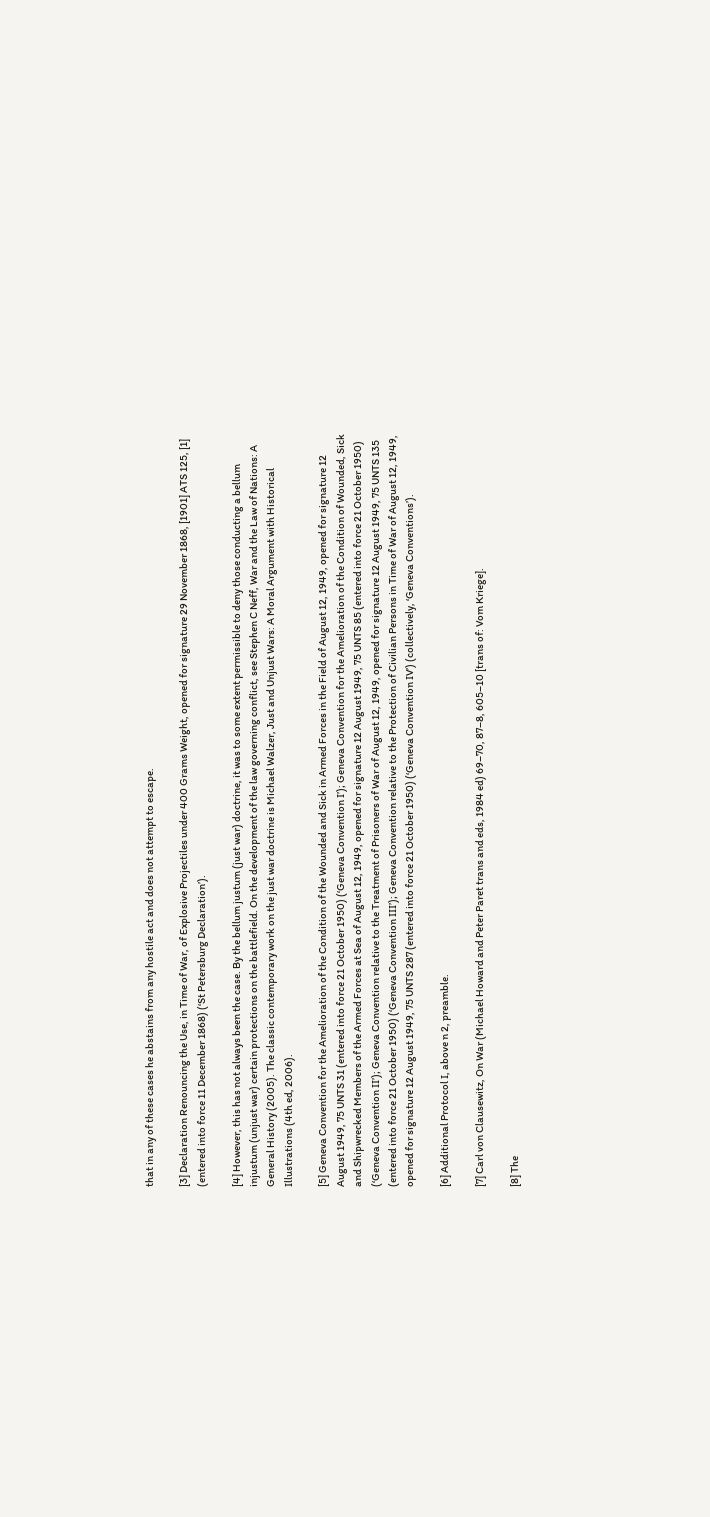that in any of these cases he abstains from any hostile act and does not attempt to escape.

[3] Declaration Renouncing the Use, in Time of War, of Explosive Projectiles under 400 Grams Weight, opened for signature 29 November 1868, [1901] ATS 125, [1] (entered into force 11 December 1868) (‘St Petersburg Declaration’).

[4] However, this has not always been the case. By the bellum justum (just war) doctrine, it was to some extent permissible to deny those conducting a bellum injustum (unjust war) certain protections on the battlefield. On the development of the law governing conflict, see Stephen C Neff, War and the Law of Nations: A General History (2005). The classic contemporary work on the just war doctrine is Michael Walzer, Just and Unjust Wars: A Moral Argument with Historical Illustrations (4th ed, 2006).

[5] Geneva Convention for the Amelioration of the Condition of the Wounded and Sick in Armed Forces in the Field of August 12, 1949, opened for signature 12 August 1949, 75 UNTS 31 (entered into force 21 October 1950) (‘Geneva Convention I’); Geneva Convention for the Amelioration of the Condition of Wounded, Sick and Shipwrecked Members of the Armed Forces at Sea of August 12, 1949, opened for signature 12 August 1949, 75 UNTS 85 (entered into force 21 October 1950) (‘Geneva Convention II’); Geneva Convention relative to the Treatment of Prisoners of War of August 12, 1949, opened for signature 12 August 1949, 75 UNTS 135 (entered into force 21 October 1950) (‘Geneva Convention III’); Geneva Convention relative to the Protection of Civilian Persons in Time of War of August 12, 1949, opened for signature 12 August 1949, 75 UNTS 287 (entered into force 21 October 1950) (‘Geneva Convention IV’) (collectively, ‘Geneva Conventions’).

[6] Additional Protocol I, above n 2, preamble.

[7] Carl von Clausewitz, On War (Michael Howard and Peter Paret trans and eds, 1984 ed) 69–70, 87–8, 605–10 [trans of: Vom Kriege].

[8] The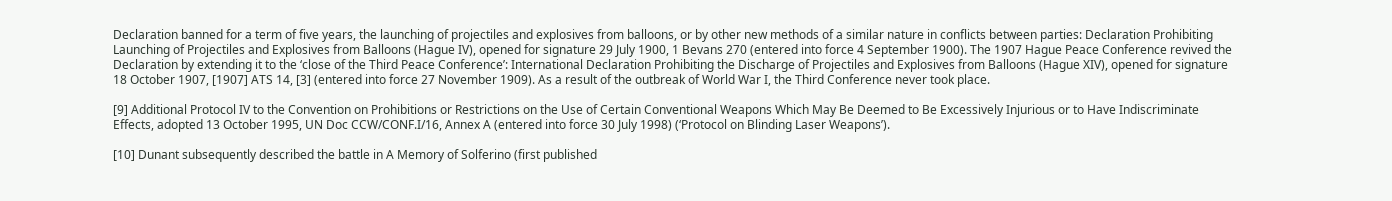Declaration banned for a term of five years, the launching of projectiles and explosives from balloons, or by other new methods of a similar nature in conflicts between parties: Declaration Prohibiting Launching of Projectiles and Explosives from Balloons (Hague IV), opened for signature 29 July 1900, 1 Bevans 270 (entered into force 4 September 1900). The 1907 Hague Peace Conference revived the Declaration by extending it to the ‘close of the Third Peace Conference’: International Declaration Prohibiting the Discharge of Projectiles and Explosives from Balloons (Hague XIV), opened for signature 18 October 1907, [1907] ATS 14, [3] (entered into force 27 November 1909). As a result of the outbreak of World War I, the Third Conference never took place.

[9] Additional Protocol IV to the Convention on Prohibitions or Restrictions on the Use of Certain Conventional Weapons Which May Be Deemed to Be Excessively Injurious or to Have Indiscriminate Effects, adopted 13 October 1995, UN Doc CCW/CONF.I/16, Annex A (entered into force 30 July 1998) (‘Protocol on Blinding Laser Weapons’).

[10] Dunant subsequently described the battle in A Memory of Solferino (first published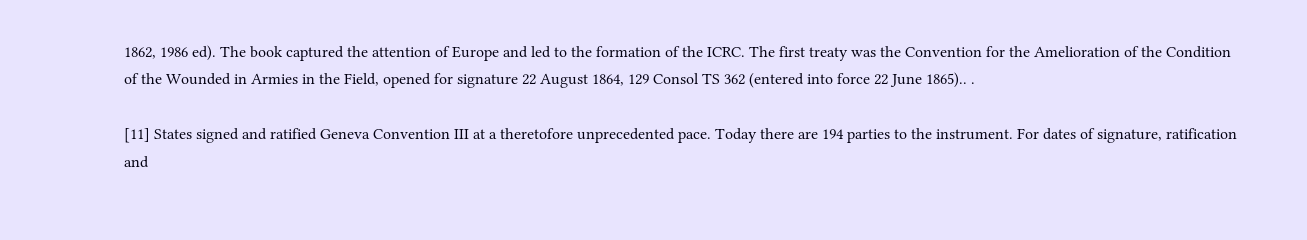1862, 1986 ed). The book captured the attention of Europe and led to the formation of the ICRC. The first treaty was the Convention for the Amelioration of the Condition of the Wounded in Armies in the Field, opened for signature 22 August 1864, 129 Consol TS 362 (entered into force 22 June 1865).. .

[11] States signed and ratified Geneva Convention III at a theretofore unprecedented pace. Today there are 194 parties to the instrument. For dates of signature, ratification and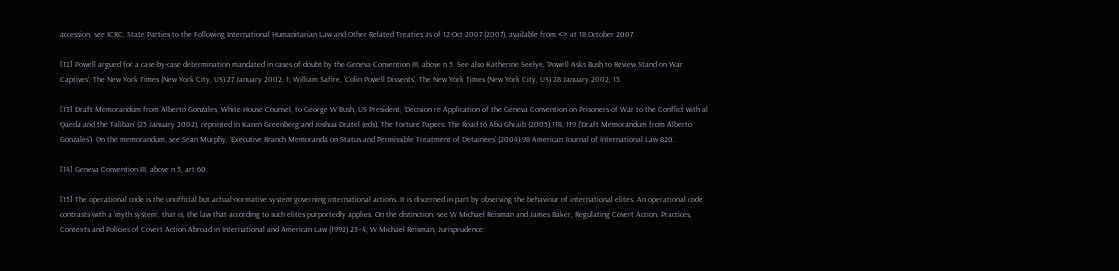accession, see ICRC, State Parties to the Following International Humanitarian Law and Other Related Treaties as of 12-Oct-2007 (2007), available from <> at 18 October 2007.

[12] Powell argued for a case-by-case determination mandated in cases of doubt by the Geneva Convention III, above n 5. See also Katherine Seelye, ‘Powell Asks Bush to Review Stand on War Captives’, The New York Times (New York City, US) 27 January 2002, 1; William Safire, ‘Colin Powell Dissents’, The New York Times (New York City, US) 28 January 2002, 15.

[13] Draft Memorandum from Alberto Gonzales, White House Counsel, to George W Bush, US President, ‘Decision re Application of the Geneva Convention on Prisoners of War to the Conflict with al Qaeda and the Taliban’ (25 January 2002), reprinted in Karen Greenberg and Joshua Dratel (eds), The Torture Papers: The Road to Abu Ghraib (2005) 118, 119 (‘Draft Memorandum from Alberto Gonzales’). On the memorandum, see Sean Murphy, ‘Executive Branch Memoranda on Status and Permissible Treatment of Detainees’ (2004) 98 American Journal of International Law 820.

[14] Geneva Convention III, above n 5, art 60.

[15] The operational code is the unofficial but actual normative system governing international actions. It is discerned in part by observing the behaviour of international elites. An operational code contrasts with a ‘myth system’, that is, the law that according to such elites purportedly applies. On the distinction, see W Michael Reisman and James Baker, Regulating Covert Action: Practices, Contexts and Policies of Covert Action Abroad in International and American Law (1992) 23–4; W Michael Reisman, Jurisprudence: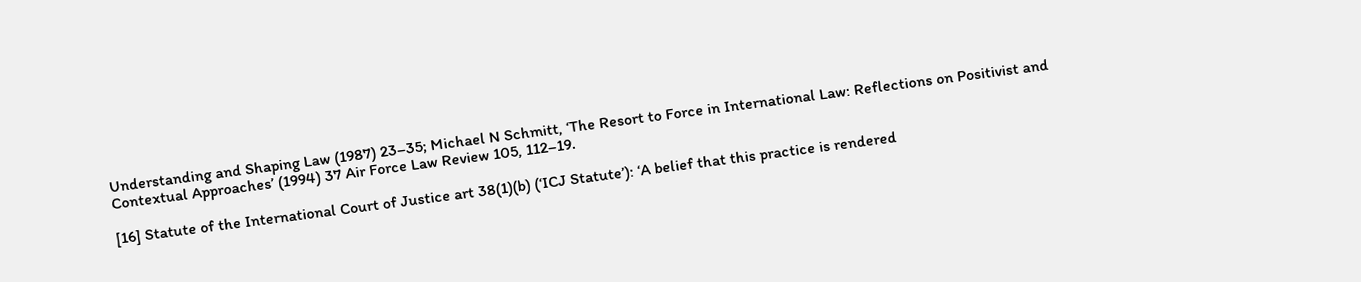Understanding and Shaping Law (1987) 23–35; Michael N Schmitt, ‘The Resort to Force in International Law: Reflections on Positivist and Contextual Approaches’ (1994) 37 Air Force Law Review 105, 112–19.

[16] Statute of the International Court of Justice art 38(1)(b) (‘ICJ Statute’): ‘A belief that this practice is rendered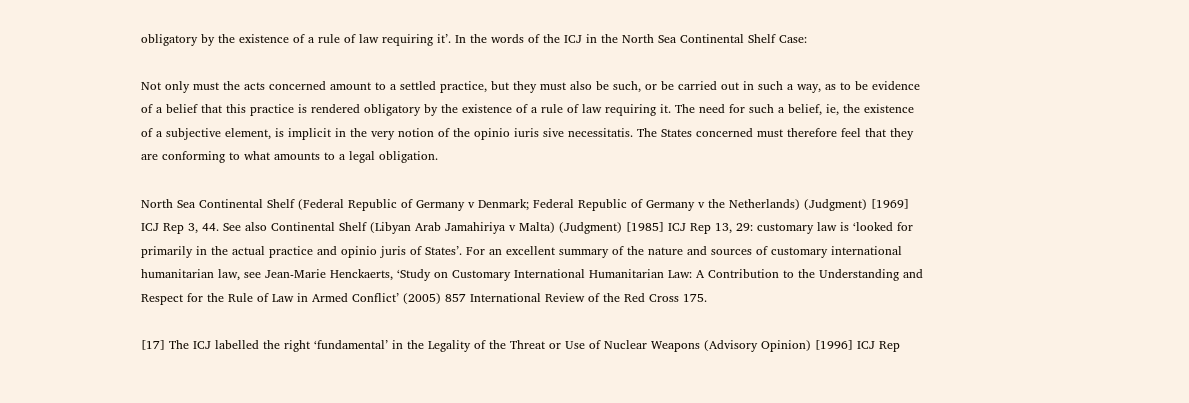obligatory by the existence of a rule of law requiring it’. In the words of the ICJ in the North Sea Continental Shelf Case:

Not only must the acts concerned amount to a settled practice, but they must also be such, or be carried out in such a way, as to be evidence of a belief that this practice is rendered obligatory by the existence of a rule of law requiring it. The need for such a belief, ie, the existence of a subjective element, is implicit in the very notion of the opinio iuris sive necessitatis. The States concerned must therefore feel that they are conforming to what amounts to a legal obligation.

North Sea Continental Shelf (Federal Republic of Germany v Denmark; Federal Republic of Germany v the Netherlands) (Judgment) [1969] ICJ Rep 3, 44. See also Continental Shelf (Libyan Arab Jamahiriya v Malta) (Judgment) [1985] ICJ Rep 13, 29: customary law is ‘looked for primarily in the actual practice and opinio juris of States’. For an excellent summary of the nature and sources of customary international humanitarian law, see Jean-Marie Henckaerts, ‘Study on Customary International Humanitarian Law: A Contribution to the Understanding and Respect for the Rule of Law in Armed Conflict’ (2005) 857 International Review of the Red Cross 175.

[17] The ICJ labelled the right ‘fundamental’ in the Legality of the Threat or Use of Nuclear Weapons (Advisory Opinion) [1996] ICJ Rep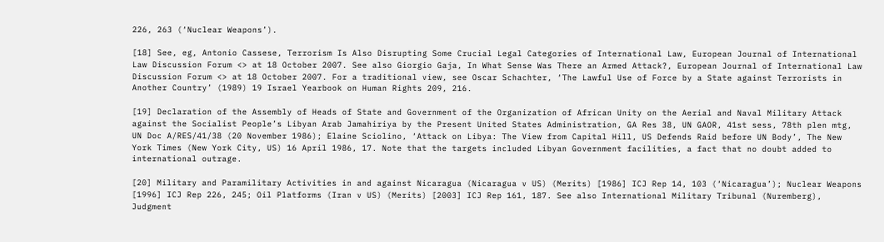226, 263 (‘Nuclear Weapons’).

[18] See, eg, Antonio Cassese, Terrorism Is Also Disrupting Some Crucial Legal Categories of International Law, European Journal of International Law Discussion Forum <> at 18 October 2007. See also Giorgio Gaja, In What Sense Was There an Armed Attack?, European Journal of International Law Discussion Forum <> at 18 October 2007. For a traditional view, see Oscar Schachter, ‘The Lawful Use of Force by a State against Terrorists in Another Country’ (1989) 19 Israel Yearbook on Human Rights 209, 216.

[19] Declaration of the Assembly of Heads of State and Government of the Organization of African Unity on the Aerial and Naval Military Attack against the Socialist People’s Libyan Arab Jamahiriya by the Present United States Administration, GA Res 38, UN GAOR, 41st sess, 78th plen mtg, UN Doc A/RES/41/38 (20 November 1986); Elaine Sciolino, ‘Attack on Libya: The View from Capital Hill, US Defends Raid before UN Body’, The New York Times (New York City, US) 16 April 1986, 17. Note that the targets included Libyan Government facilities, a fact that no doubt added to international outrage.

[20] Military and Paramilitary Activities in and against Nicaragua (Nicaragua v US) (Merits) [1986] ICJ Rep 14, 103 (‘Nicaragua’); Nuclear Weapons [1996] ICJ Rep 226, 245; Oil Platforms (Iran v US) (Merits) [2003] ICJ Rep 161, 187. See also International Military Tribunal (Nuremberg), Judgment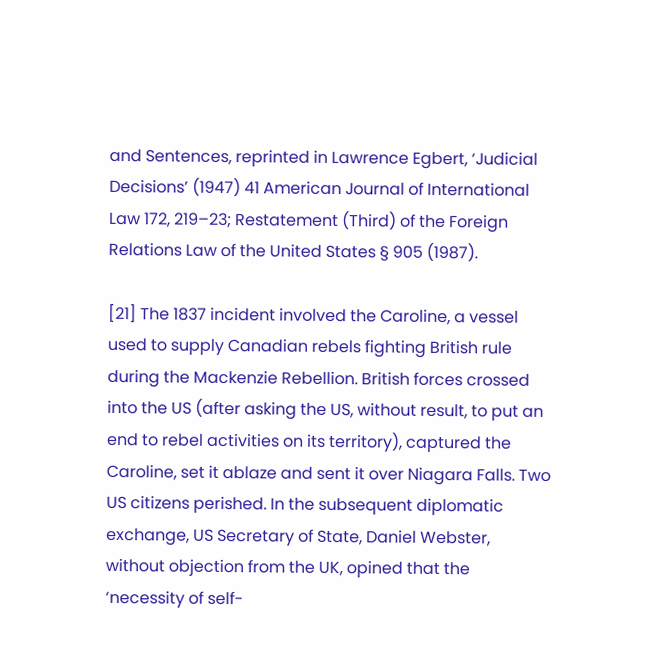and Sentences, reprinted in Lawrence Egbert, ‘Judicial Decisions’ (1947) 41 American Journal of International Law 172, 219–23; Restatement (Third) of the Foreign Relations Law of the United States § 905 (1987).

[21] The 1837 incident involved the Caroline, a vessel used to supply Canadian rebels fighting British rule during the Mackenzie Rebellion. British forces crossed into the US (after asking the US, without result, to put an end to rebel activities on its territory), captured the Caroline, set it ablaze and sent it over Niagara Falls. Two US citizens perished. In the subsequent diplomatic exchange, US Secretary of State, Daniel Webster, without objection from the UK, opined that the ‘necessity of self-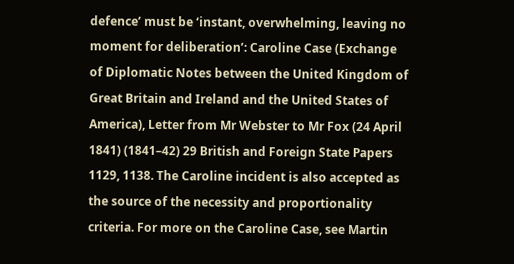defence’ must be ‘instant, overwhelming, leaving no moment for deliberation’: Caroline Case (Exchange of Diplomatic Notes between the United Kingdom of Great Britain and Ireland and the United States of America), Letter from Mr Webster to Mr Fox (24 April 1841) (1841–42) 29 British and Foreign State Papers 1129, 1138. The Caroline incident is also accepted as the source of the necessity and proportionality criteria. For more on the Caroline Case, see Martin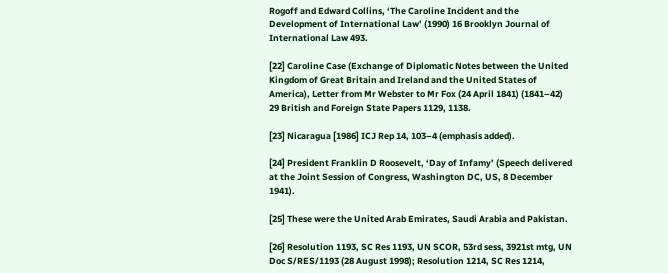Rogoff and Edward Collins, ‘The Caroline Incident and the Development of International Law’ (1990) 16 Brooklyn Journal of International Law 493.

[22] Caroline Case (Exchange of Diplomatic Notes between the United Kingdom of Great Britain and Ireland and the United States of America), Letter from Mr Webster to Mr Fox (24 April 1841) (1841–42) 29 British and Foreign State Papers 1129, 1138.

[23] Nicaragua [1986] ICJ Rep 14, 103–4 (emphasis added).

[24] President Franklin D Roosevelt, ‘Day of Infamy’ (Speech delivered at the Joint Session of Congress, Washington DC, US, 8 December 1941).

[25] These were the United Arab Emirates, Saudi Arabia and Pakistan.

[26] Resolution 1193, SC Res 1193, UN SCOR, 53rd sess, 3921st mtg, UN Doc S/RES/1193 (28 August 1998); Resolution 1214, SC Res 1214,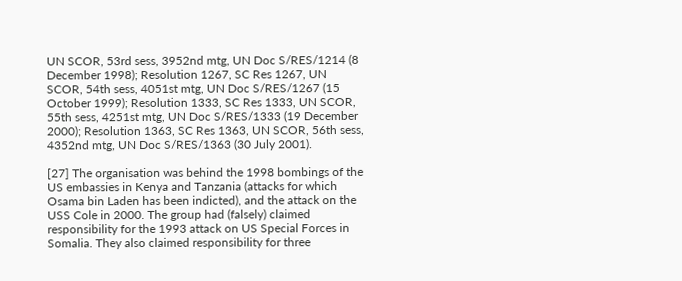UN SCOR, 53rd sess, 3952nd mtg, UN Doc S/RES/1214 (8 December 1998); Resolution 1267, SC Res 1267, UN SCOR, 54th sess, 4051st mtg, UN Doc S/RES/1267 (15 October 1999); Resolution 1333, SC Res 1333, UN SCOR, 55th sess, 4251st mtg, UN Doc S/RES/1333 (19 December 2000); Resolution 1363, SC Res 1363, UN SCOR, 56th sess, 4352nd mtg, UN Doc S/RES/1363 (30 July 2001).

[27] The organisation was behind the 1998 bombings of the US embassies in Kenya and Tanzania (attacks for which Osama bin Laden has been indicted), and the attack on the USS Cole in 2000. The group had (falsely) claimed responsibility for the 1993 attack on US Special Forces in Somalia. They also claimed responsibility for three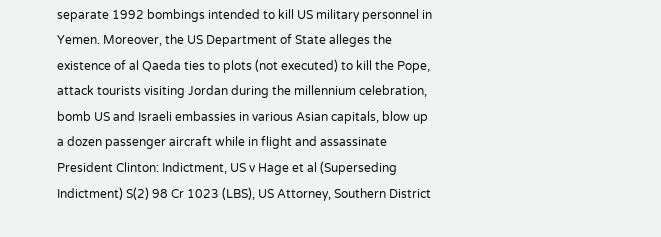separate 1992 bombings intended to kill US military personnel in Yemen. Moreover, the US Department of State alleges the existence of al Qaeda ties to plots (not executed) to kill the Pope, attack tourists visiting Jordan during the millennium celebration, bomb US and Israeli embassies in various Asian capitals, blow up a dozen passenger aircraft while in flight and assassinate President Clinton: Indictment, US v Hage et al (Superseding Indictment) S(2) 98 Cr 1023 (LBS), US Attorney, Southern District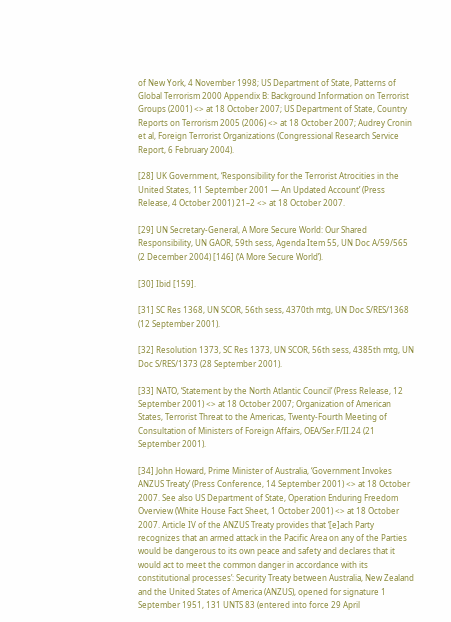of New York, 4 November 1998; US Department of State, Patterns of Global Terrorism 2000 Appendix B: Background Information on Terrorist Groups (2001) <> at 18 October 2007; US Department of State, Country Reports on Terrorism 2005 (2006) <> at 18 October 2007; Audrey Cronin et al, Foreign Terrorist Organizations (Congressional Research Service Report, 6 February 2004).

[28] UK Government, ‘Responsibility for the Terrorist Atrocities in the United States, 11 September 2001 — An Updated Account’ (Press Release, 4 October 2001) 21–2 <> at 18 October 2007.

[29] UN Secretary-General, A More Secure World: Our Shared Responsibility, UN GAOR, 59th sess, Agenda Item 55, UN Doc A/59/565 (2 December 2004) [146] (‘A More Secure World’).

[30] Ibid [159].

[31] SC Res 1368, UN SCOR, 56th sess, 4370th mtg, UN Doc S/RES/1368 (12 September 2001).

[32] Resolution 1373, SC Res 1373, UN SCOR, 56th sess, 4385th mtg, UN Doc S/RES/1373 (28 September 2001).

[33] NATO, ‘Statement by the North Atlantic Council’ (Press Release, 12 September 2001) <> at 18 October 2007; Organization of American States, Terrorist Threat to the Americas, Twenty-Fourth Meeting of Consultation of Ministers of Foreign Affairs, OEA/Ser.F/II.24 (21 September 2001).

[34] John Howard, Prime Minister of Australia, ‘Government Invokes ANZUS Treaty’ (Press Conference, 14 September 2001) <> at 18 October 2007. See also US Department of State, Operation Enduring Freedom Overview (White House Fact Sheet, 1 October 2001) <> at 18 October 2007. Article IV of the ANZUS Treaty provides that ‘[e]ach Party recognizes that an armed attack in the Pacific Area on any of the Parties would be dangerous to its own peace and safety and declares that it would act to meet the common danger in accordance with its constitutional processes’: Security Treaty between Australia, New Zealand and the United States of America (ANZUS), opened for signature 1 September 1951, 131 UNTS 83 (entered into force 29 April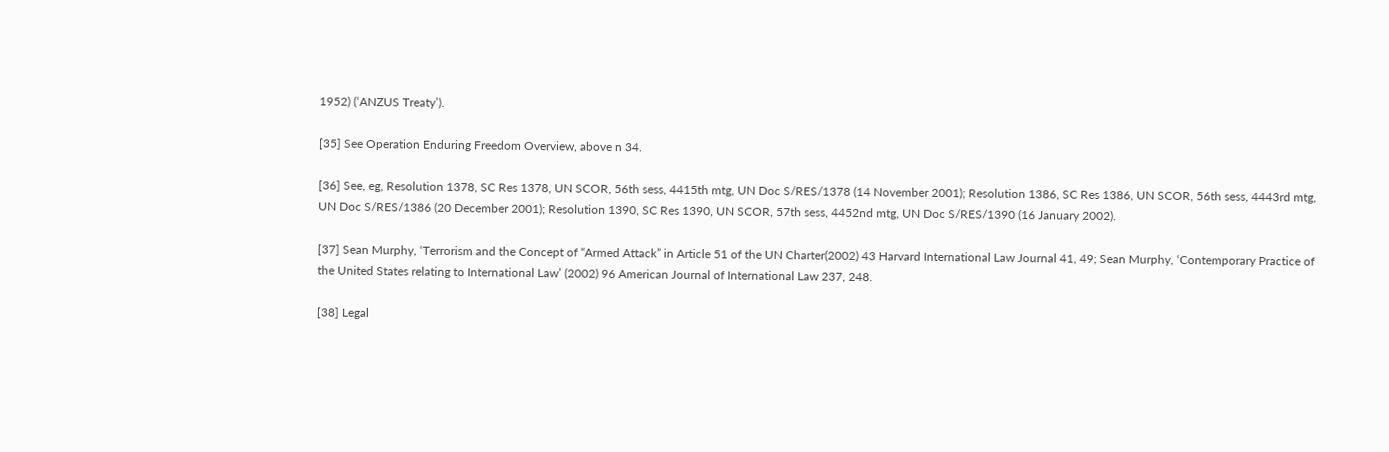1952) (‘ANZUS Treaty’).

[35] See Operation Enduring Freedom Overview, above n 34.

[36] See, eg, Resolution 1378, SC Res 1378, UN SCOR, 56th sess, 4415th mtg, UN Doc S/RES/1378 (14 November 2001); Resolution 1386, SC Res 1386, UN SCOR, 56th sess, 4443rd mtg, UN Doc S/RES/1386 (20 December 2001); Resolution 1390, SC Res 1390, UN SCOR, 57th sess, 4452nd mtg, UN Doc S/RES/1390 (16 January 2002).

[37] Sean Murphy, ‘Terrorism and the Concept of “Armed Attack” in Article 51 of the UN Charter(2002) 43 Harvard International Law Journal 41, 49; Sean Murphy, ‘Contemporary Practice of the United States relating to International Law’ (2002) 96 American Journal of International Law 237, 248.

[38] Legal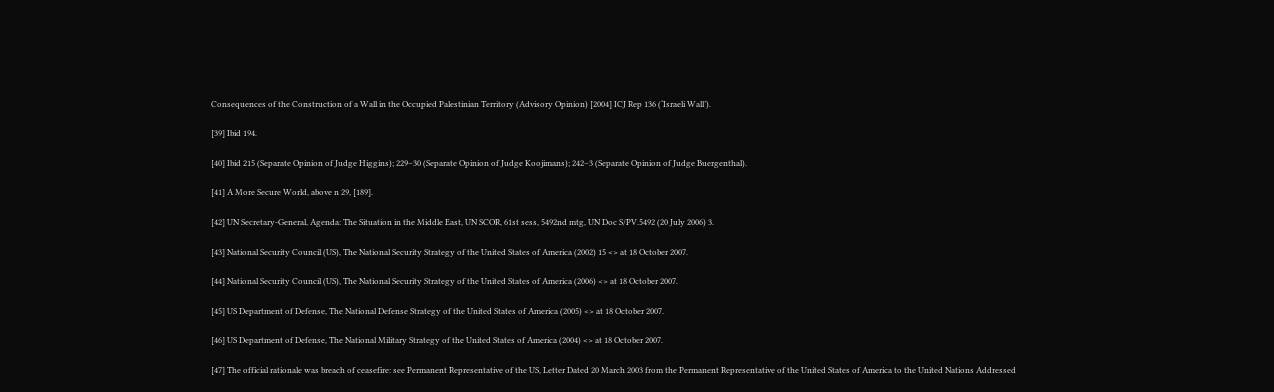Consequences of the Construction of a Wall in the Occupied Palestinian Territory (Advisory Opinion) [2004] ICJ Rep 136 (‘Israeli Wall’).

[39] Ibid 194.

[40] Ibid 215 (Separate Opinion of Judge Higgins); 229–30 (Separate Opinion of Judge Koojimans); 242–3 (Separate Opinion of Judge Buergenthal).

[41] A More Secure World, above n 29, [189].

[42] UN Secretary-General, Agenda: The Situation in the Middle East, UN SCOR, 61st sess, 5492nd mtg, UN Doc S/PV.5492 (20 July 2006) 3.

[43] National Security Council (US), The National Security Strategy of the United States of America (2002) 15 <> at 18 October 2007.

[44] National Security Council (US), The National Security Strategy of the United States of America (2006) <> at 18 October 2007.

[45] US Department of Defense, The National Defense Strategy of the United States of America (2005) <> at 18 October 2007.

[46] US Department of Defense, The National Military Strategy of the United States of America (2004) <> at 18 October 2007.

[47] The official rationale was breach of ceasefire: see Permanent Representative of the US, Letter Dated 20 March 2003 from the Permanent Representative of the United States of America to the United Nations Addressed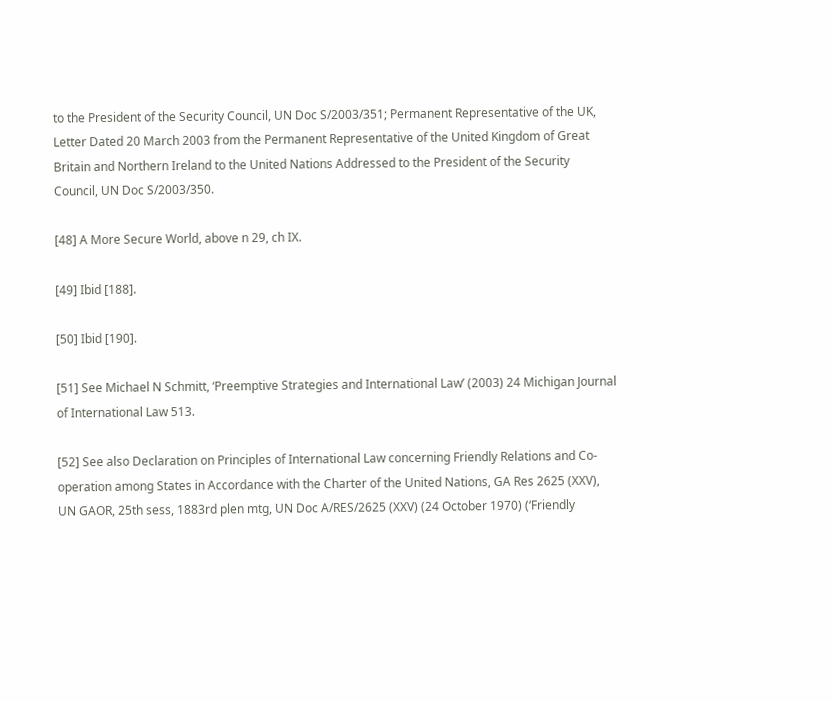to the President of the Security Council, UN Doc S/2003/351; Permanent Representative of the UK, Letter Dated 20 March 2003 from the Permanent Representative of the United Kingdom of Great Britain and Northern Ireland to the United Nations Addressed to the President of the Security Council, UN Doc S/2003/350.

[48] A More Secure World, above n 29, ch IX.

[49] Ibid [188].

[50] Ibid [190].

[51] See Michael N Schmitt, ‘Preemptive Strategies and International Law’ (2003) 24 Michigan Journal of International Law 513.

[52] See also Declaration on Principles of International Law concerning Friendly Relations and Co-operation among States in Accordance with the Charter of the United Nations, GA Res 2625 (XXV), UN GAOR, 25th sess, 1883rd plen mtg, UN Doc A/RES/2625 (XXV) (24 October 1970) (‘Friendly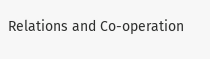Relations and Co-operation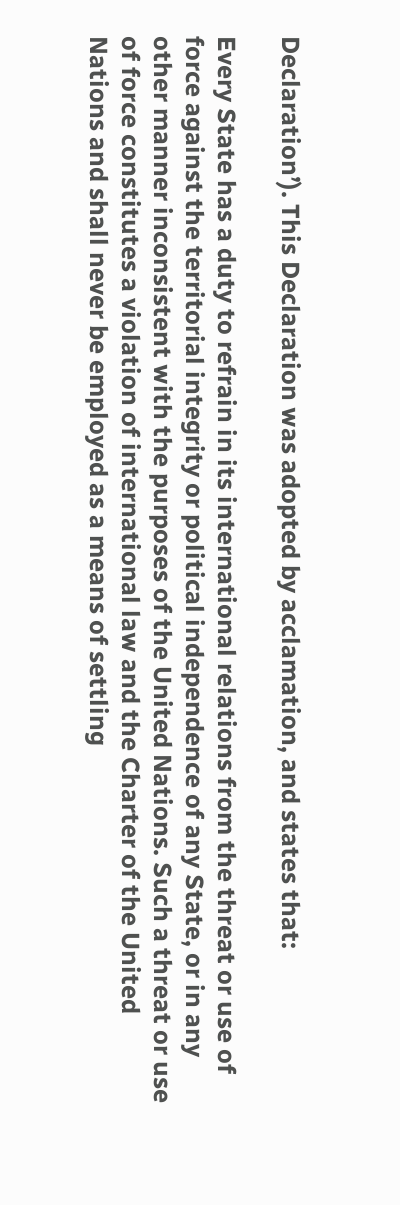Declaration’). This Declaration was adopted by acclamation, and states that:

Every State has a duty to refrain in its international relations from the threat or use of force against the territorial integrity or political independence of any State, or in any other manner inconsistent with the purposes of the United Nations. Such a threat or use of force constitutes a violation of international law and the Charter of the United Nations and shall never be employed as a means of settling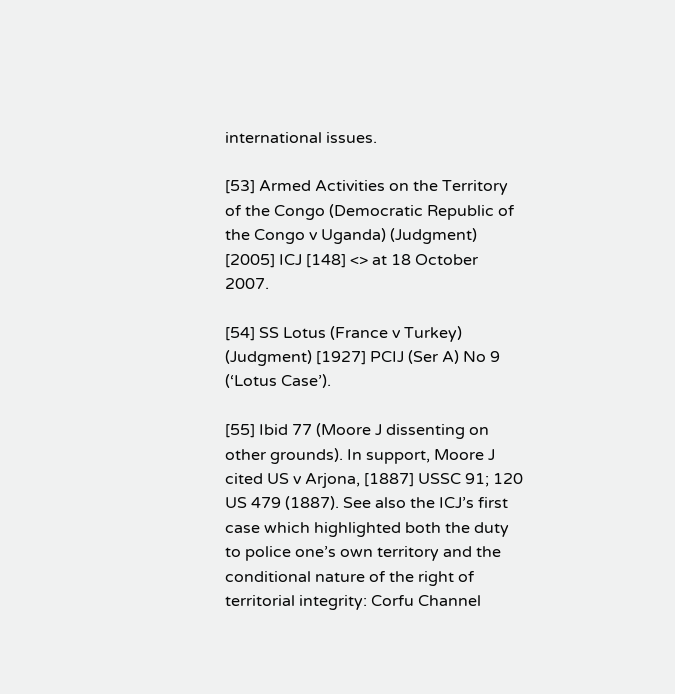international issues.

[53] Armed Activities on the Territory of the Congo (Democratic Republic of the Congo v Uganda) (Judgment) [2005] ICJ [148] <> at 18 October 2007.

[54] SS Lotus (France v Turkey) (Judgment) [1927] PCIJ (Ser A) No 9 (‘Lotus Case’).

[55] Ibid 77 (Moore J dissenting on other grounds). In support, Moore J cited US v Arjona, [1887] USSC 91; 120 US 479 (1887). See also the ICJ’s first case which highlighted both the duty to police one’s own territory and the conditional nature of the right of territorial integrity: Corfu Channel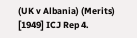(UK v Albania) (Merits) [1949] ICJ Rep 4.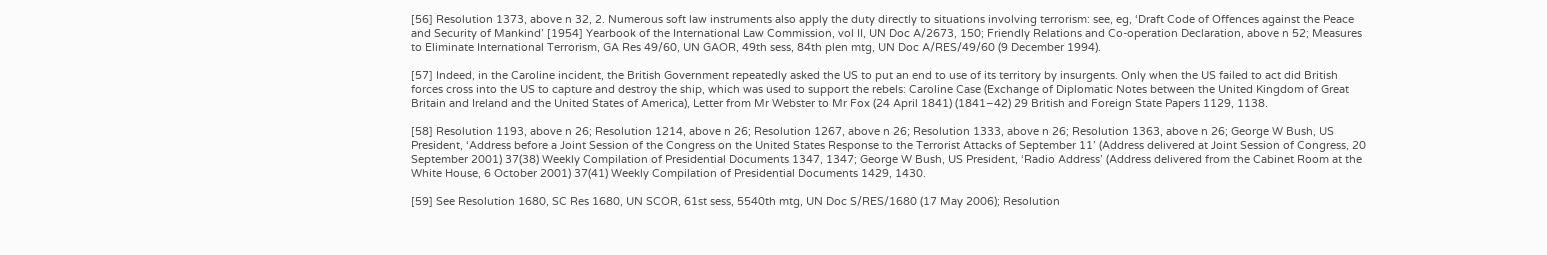[56] Resolution 1373, above n 32, 2. Numerous soft law instruments also apply the duty directly to situations involving terrorism: see, eg, ‘Draft Code of Offences against the Peace and Security of Mankind’ [1954] Yearbook of the International Law Commission, vol II, UN Doc A/2673, 150; Friendly Relations and Co-operation Declaration, above n 52; Measures to Eliminate International Terrorism, GA Res 49/60, UN GAOR, 49th sess, 84th plen mtg, UN Doc A/RES/49/60 (9 December 1994).

[57] Indeed, in the Caroline incident, the British Government repeatedly asked the US to put an end to use of its territory by insurgents. Only when the US failed to act did British forces cross into the US to capture and destroy the ship, which was used to support the rebels: Caroline Case (Exchange of Diplomatic Notes between the United Kingdom of Great Britain and Ireland and the United States of America), Letter from Mr Webster to Mr Fox (24 April 1841) (1841–42) 29 British and Foreign State Papers 1129, 1138.

[58] Resolution 1193, above n 26; Resolution 1214, above n 26; Resolution 1267, above n 26; Resolution 1333, above n 26; Resolution 1363, above n 26; George W Bush, US President, ‘Address before a Joint Session of the Congress on the United States Response to the Terrorist Attacks of September 11’ (Address delivered at Joint Session of Congress, 20 September 2001) 37(38) Weekly Compilation of Presidential Documents 1347, 1347; George W Bush, US President, ‘Radio Address’ (Address delivered from the Cabinet Room at the White House, 6 October 2001) 37(41) Weekly Compilation of Presidential Documents 1429, 1430.

[59] See Resolution 1680, SC Res 1680, UN SCOR, 61st sess, 5540th mtg, UN Doc S/RES/1680 (17 May 2006); Resolution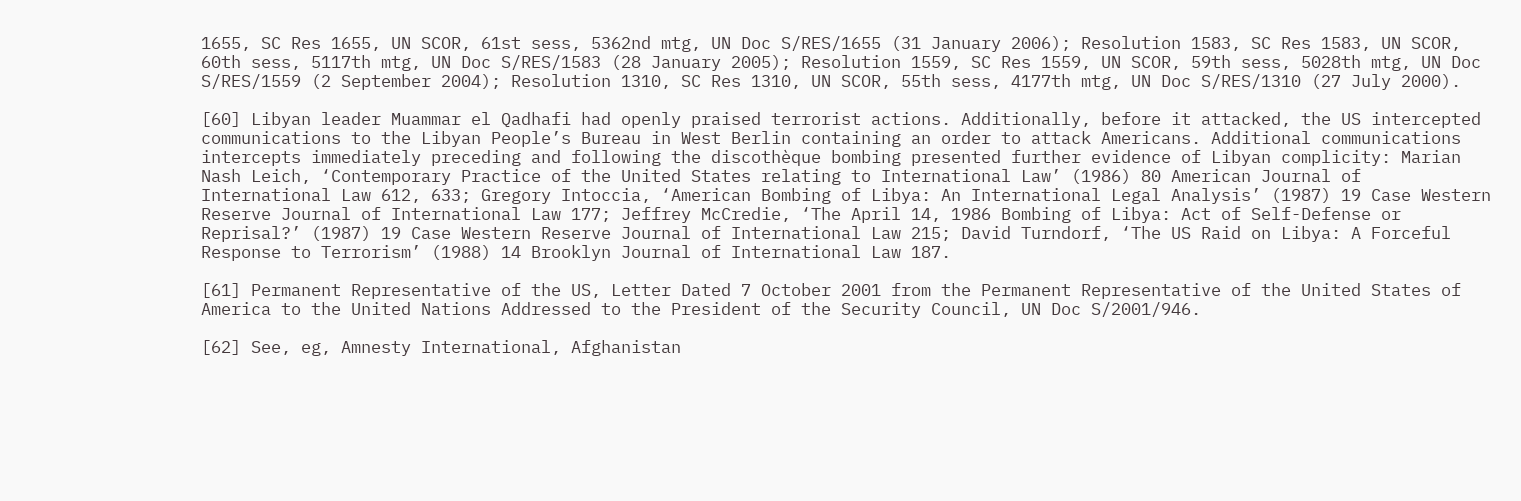1655, SC Res 1655, UN SCOR, 61st sess, 5362nd mtg, UN Doc S/RES/1655 (31 January 2006); Resolution 1583, SC Res 1583, UN SCOR, 60th sess, 5117th mtg, UN Doc S/RES/1583 (28 January 2005); Resolution 1559, SC Res 1559, UN SCOR, 59th sess, 5028th mtg, UN Doc S/RES/1559 (2 September 2004); Resolution 1310, SC Res 1310, UN SCOR, 55th sess, 4177th mtg, UN Doc S/RES/1310 (27 July 2000).

[60] Libyan leader Muammar el Qadhafi had openly praised terrorist actions. Additionally, before it attacked, the US intercepted communications to the Libyan People’s Bureau in West Berlin containing an order to attack Americans. Additional communications intercepts immediately preceding and following the discothèque bombing presented further evidence of Libyan complicity: Marian Nash Leich, ‘Contemporary Practice of the United States relating to International Law’ (1986) 80 American Journal of International Law 612, 633; Gregory Intoccia, ‘American Bombing of Libya: An International Legal Analysis’ (1987) 19 Case Western Reserve Journal of International Law 177; Jeffrey McCredie, ‘The April 14, 1986 Bombing of Libya: Act of Self-Defense or Reprisal?’ (1987) 19 Case Western Reserve Journal of International Law 215; David Turndorf, ‘The US Raid on Libya: A Forceful Response to Terrorism’ (1988) 14 Brooklyn Journal of International Law 187.

[61] Permanent Representative of the US, Letter Dated 7 October 2001 from the Permanent Representative of the United States of America to the United Nations Addressed to the President of the Security Council, UN Doc S/2001/946.

[62] See, eg, Amnesty International, Afghanistan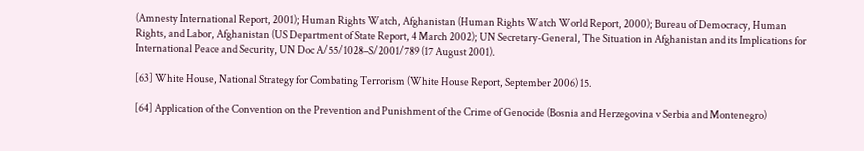(Amnesty International Report, 2001); Human Rights Watch, Afghanistan (Human Rights Watch World Report, 2000); Bureau of Democracy, Human Rights, and Labor, Afghanistan (US Department of State Report, 4 March 2002); UN Secretary-General, The Situation in Afghanistan and its Implications for International Peace and Security, UN Doc A/55/1028–S/2001/789 (17 August 2001).

[63] White House, National Strategy for Combating Terrorism (White House Report, September 2006) 15.

[64] Application of the Convention on the Prevention and Punishment of the Crime of Genocide (Bosnia and Herzegovina v Serbia and Montenegro)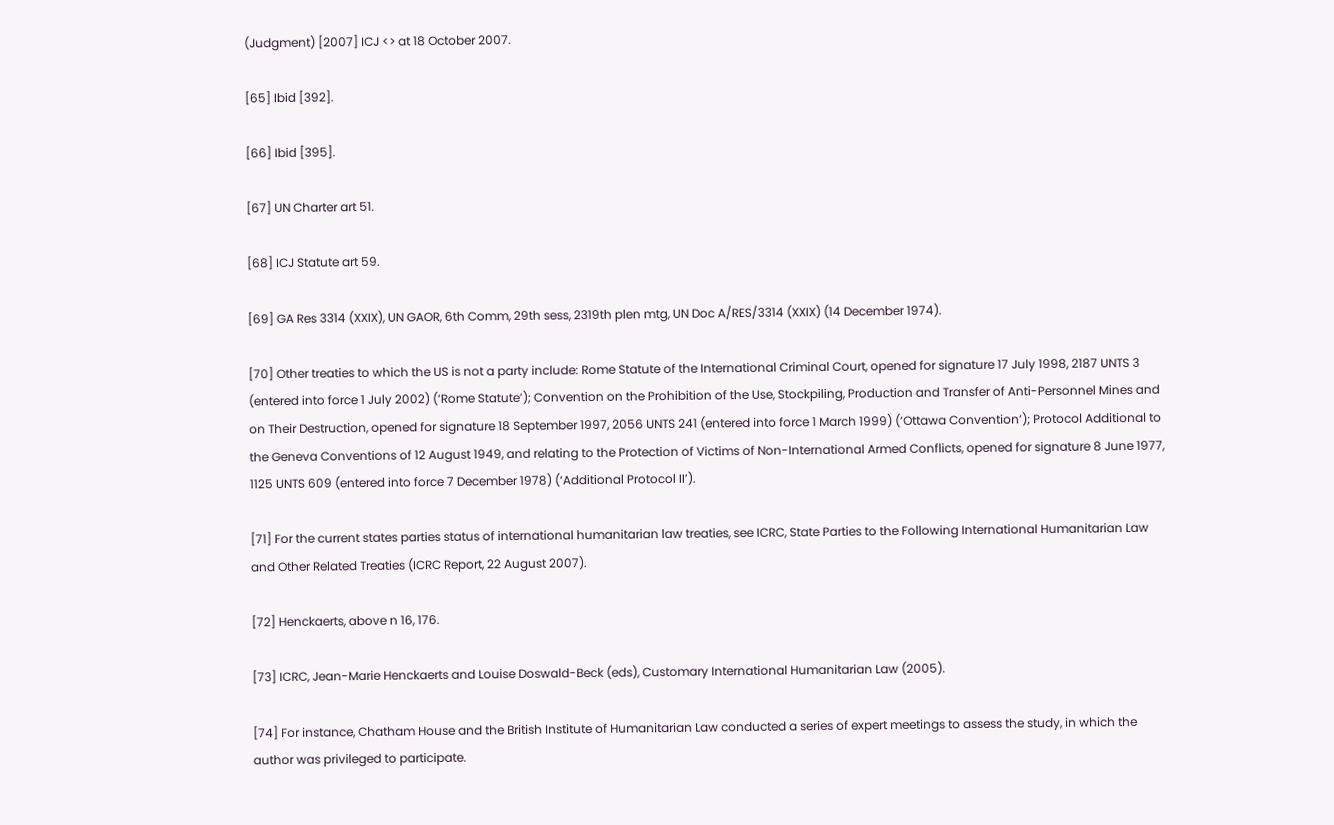(Judgment) [2007] ICJ <> at 18 October 2007.

[65] Ibid [392].

[66] Ibid [395].

[67] UN Charter art 51.

[68] ICJ Statute art 59.

[69] GA Res 3314 (XXIX), UN GAOR, 6th Comm, 29th sess, 2319th plen mtg, UN Doc A/RES/3314 (XXIX) (14 December 1974).

[70] Other treaties to which the US is not a party include: Rome Statute of the International Criminal Court, opened for signature 17 July 1998, 2187 UNTS 3 (entered into force 1 July 2002) (‘Rome Statute’); Convention on the Prohibition of the Use, Stockpiling, Production and Transfer of Anti-Personnel Mines and on Their Destruction, opened for signature 18 September 1997, 2056 UNTS 241 (entered into force 1 March 1999) (‘Ottawa Convention’); Protocol Additional to the Geneva Conventions of 12 August 1949, and relating to the Protection of Victims of Non-International Armed Conflicts, opened for signature 8 June 1977, 1125 UNTS 609 (entered into force 7 December 1978) (‘Additional Protocol II’).

[71] For the current states parties status of international humanitarian law treaties, see ICRC, State Parties to the Following International Humanitarian Law and Other Related Treaties (ICRC Report, 22 August 2007).

[72] Henckaerts, above n 16, 176.

[73] ICRC, Jean-Marie Henckaerts and Louise Doswald-Beck (eds), Customary International Humanitarian Law (2005).

[74] For instance, Chatham House and the British Institute of Humanitarian Law conducted a series of expert meetings to assess the study, in which the author was privileged to participate.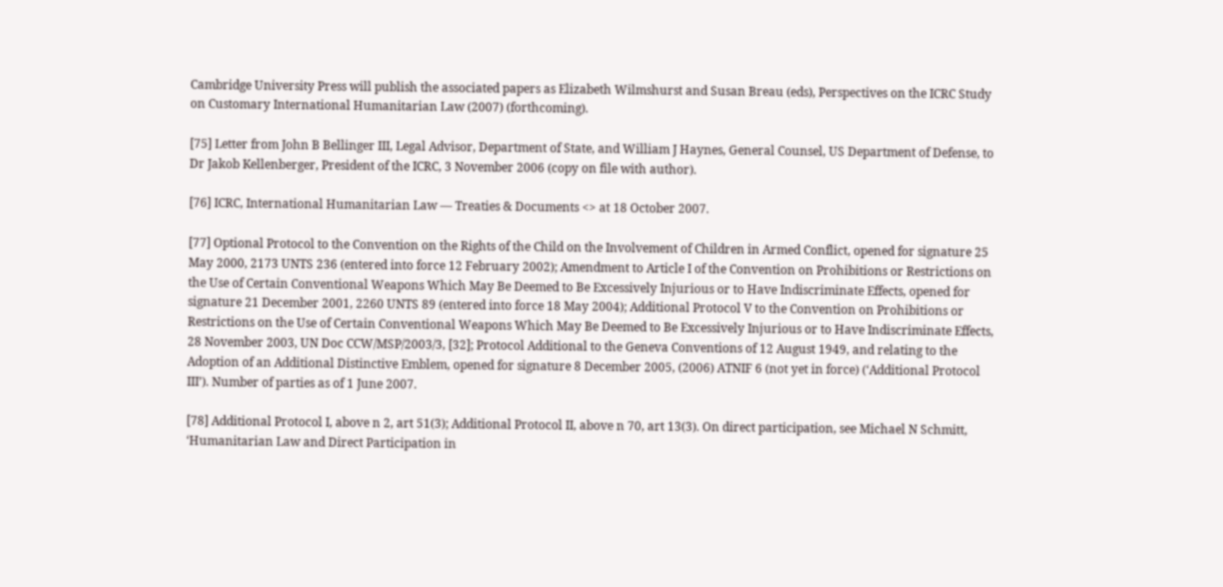Cambridge University Press will publish the associated papers as Elizabeth Wilmshurst and Susan Breau (eds), Perspectives on the ICRC Study on Customary International Humanitarian Law (2007) (forthcoming).

[75] Letter from John B Bellinger III, Legal Advisor, Department of State, and William J Haynes, General Counsel, US Department of Defense, to Dr Jakob Kellenberger, President of the ICRC, 3 November 2006 (copy on file with author).

[76] ICRC, International Humanitarian Law — Treaties & Documents <> at 18 October 2007.

[77] Optional Protocol to the Convention on the Rights of the Child on the Involvement of Children in Armed Conflict, opened for signature 25 May 2000, 2173 UNTS 236 (entered into force 12 February 2002); Amendment to Article I of the Convention on Prohibitions or Restrictions on the Use of Certain Conventional Weapons Which May Be Deemed to Be Excessively Injurious or to Have Indiscriminate Effects, opened for signature 21 December 2001, 2260 UNTS 89 (entered into force 18 May 2004); Additional Protocol V to the Convention on Prohibitions or Restrictions on the Use of Certain Conventional Weapons Which May Be Deemed to Be Excessively Injurious or to Have Indiscriminate Effects, 28 November 2003, UN Doc CCW/MSP/2003/3, [32]; Protocol Additional to the Geneva Conventions of 12 August 1949, and relating to the Adoption of an Additional Distinctive Emblem, opened for signature 8 December 2005, (2006) ATNIF 6 (not yet in force) (‘Additional Protocol III’). Number of parties as of 1 June 2007.

[78] Additional Protocol I, above n 2, art 51(3); Additional Protocol II, above n 70, art 13(3). On direct participation, see Michael N Schmitt, ‘Humanitarian Law and Direct Participation in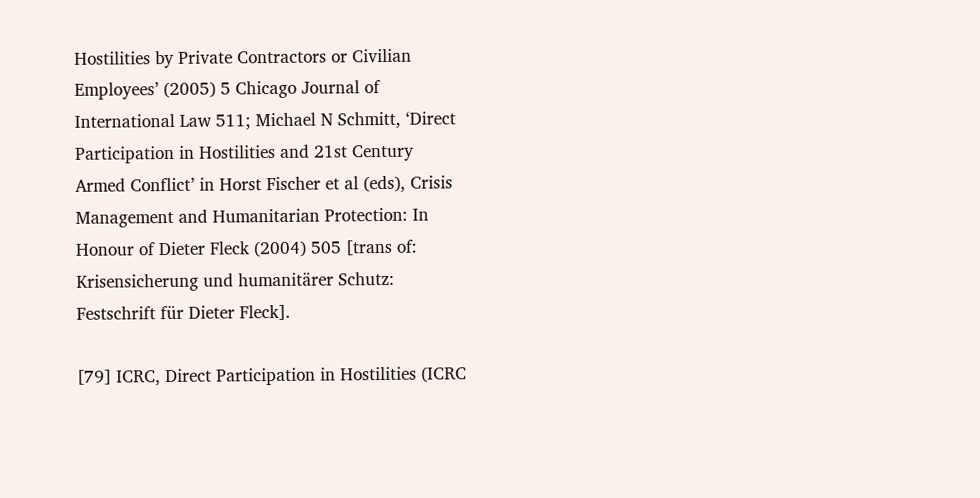Hostilities by Private Contractors or Civilian Employees’ (2005) 5 Chicago Journal of International Law 511; Michael N Schmitt, ‘Direct Participation in Hostilities and 21st Century Armed Conflict’ in Horst Fischer et al (eds), Crisis Management and Humanitarian Protection: In Honour of Dieter Fleck (2004) 505 [trans of: Krisensicherung und humanitärer Schutz: Festschrift für Dieter Fleck].

[79] ICRC, Direct Participation in Hostilities (ICRC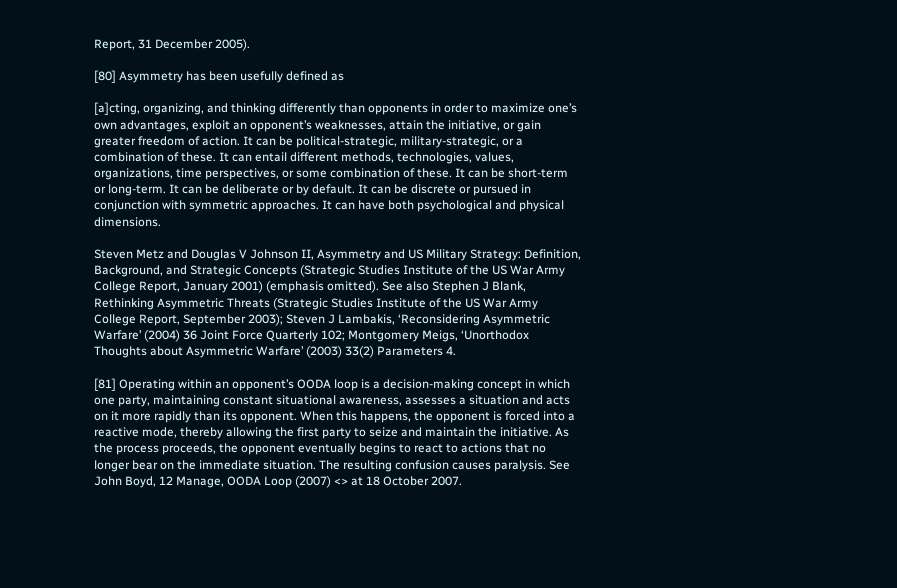Report, 31 December 2005).

[80] Asymmetry has been usefully defined as

[a]cting, organizing, and thinking differently than opponents in order to maximize one’s own advantages, exploit an opponent’s weaknesses, attain the initiative, or gain greater freedom of action. It can be political-strategic, military-strategic, or a combination of these. It can entail different methods, technologies, values, organizations, time perspectives, or some combination of these. It can be short-term or long-term. It can be deliberate or by default. It can be discrete or pursued in conjunction with symmetric approaches. It can have both psychological and physical dimensions.

Steven Metz and Douglas V Johnson II, Asymmetry and US Military Strategy: Definition, Background, and Strategic Concepts (Strategic Studies Institute of the US War Army College Report, January 2001) (emphasis omitted). See also Stephen J Blank, Rethinking Asymmetric Threats (Strategic Studies Institute of the US War Army College Report, September 2003); Steven J Lambakis, ‘Reconsidering Asymmetric Warfare’ (2004) 36 Joint Force Quarterly 102; Montgomery Meigs, ‘Unorthodox Thoughts about Asymmetric Warfare’ (2003) 33(2) Parameters 4.

[81] Operating within an opponent’s OODA loop is a decision-making concept in which one party, maintaining constant situational awareness, assesses a situation and acts on it more rapidly than its opponent. When this happens, the opponent is forced into a reactive mode, thereby allowing the first party to seize and maintain the initiative. As the process proceeds, the opponent eventually begins to react to actions that no longer bear on the immediate situation. The resulting confusion causes paralysis. See John Boyd, 12 Manage, OODA Loop (2007) <> at 18 October 2007.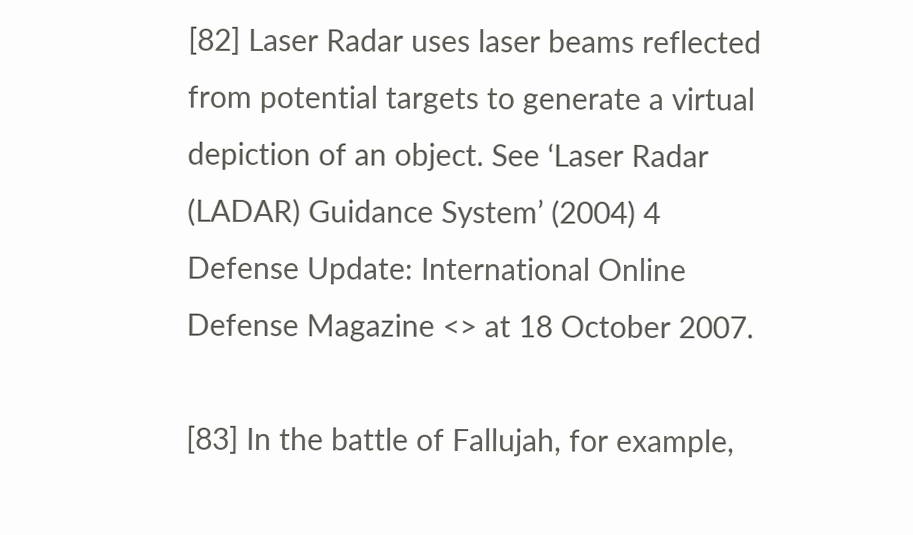[82] Laser Radar uses laser beams reflected from potential targets to generate a virtual depiction of an object. See ‘Laser Radar (LADAR) Guidance System’ (2004) 4 Defense Update: International Online Defense Magazine <> at 18 October 2007.

[83] In the battle of Fallujah, for example,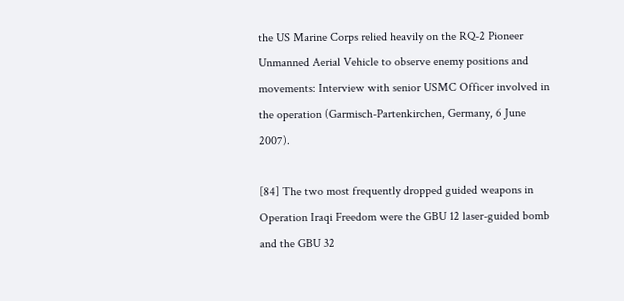the US Marine Corps relied heavily on the RQ-2 Pioneer Unmanned Aerial Vehicle to observe enemy positions and movements: Interview with senior USMC Officer involved in the operation (Garmisch-Partenkirchen, Germany, 6 June 2007).

[84] The two most frequently dropped guided weapons in Operation Iraqi Freedom were the GBU 12 laser-guided bomb and the GBU 32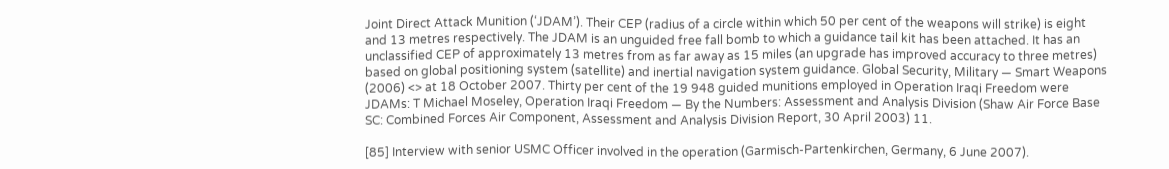Joint Direct Attack Munition (‘JDAM’). Their CEP (radius of a circle within which 50 per cent of the weapons will strike) is eight and 13 metres respectively. The JDAM is an unguided free fall bomb to which a guidance tail kit has been attached. It has an unclassified CEP of approximately 13 metres from as far away as 15 miles (an upgrade has improved accuracy to three metres) based on global positioning system (satellite) and inertial navigation system guidance. Global Security, Military — Smart Weapons (2006) <> at 18 October 2007. Thirty per cent of the 19 948 guided munitions employed in Operation Iraqi Freedom were JDAMs: T Michael Moseley, Operation Iraqi Freedom — By the Numbers: Assessment and Analysis Division (Shaw Air Force Base SC: Combined Forces Air Component, Assessment and Analysis Division Report, 30 April 2003) 11.

[85] Interview with senior USMC Officer involved in the operation (Garmisch-Partenkirchen, Germany, 6 June 2007).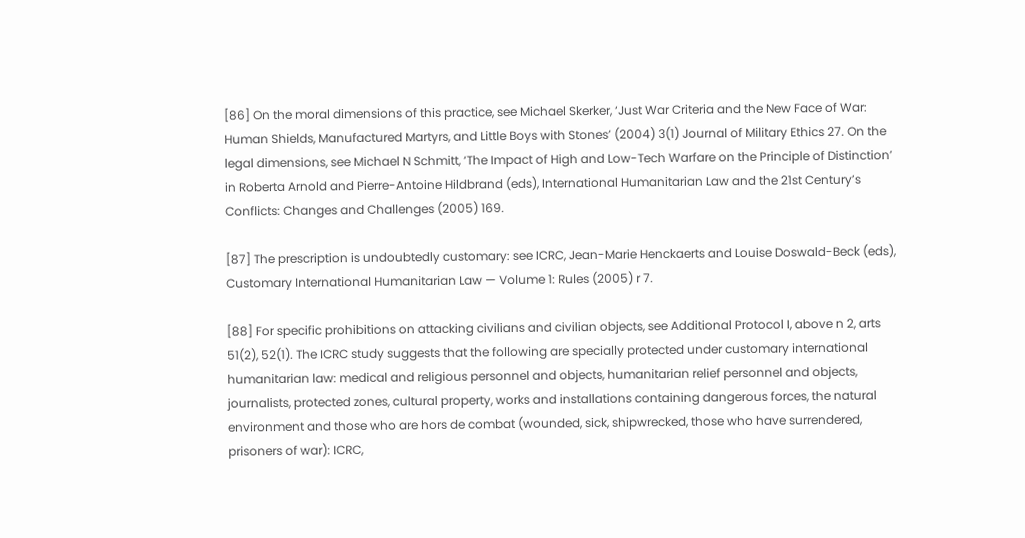[86] On the moral dimensions of this practice, see Michael Skerker, ‘Just War Criteria and the New Face of War: Human Shields, Manufactured Martyrs, and Little Boys with Stones’ (2004) 3(1) Journal of Military Ethics 27. On the legal dimensions, see Michael N Schmitt, ‘The Impact of High and Low-Tech Warfare on the Principle of Distinction’ in Roberta Arnold and Pierre-Antoine Hildbrand (eds), International Humanitarian Law and the 21st Century’s Conflicts: Changes and Challenges (2005) 169.

[87] The prescription is undoubtedly customary: see ICRC, Jean-Marie Henckaerts and Louise Doswald-Beck (eds), Customary International Humanitarian Law — Volume 1: Rules (2005) r 7.

[88] For specific prohibitions on attacking civilians and civilian objects, see Additional Protocol I, above n 2, arts 51(2), 52(1). The ICRC study suggests that the following are specially protected under customary international humanitarian law: medical and religious personnel and objects, humanitarian relief personnel and objects, journalists, protected zones, cultural property, works and installations containing dangerous forces, the natural environment and those who are hors de combat (wounded, sick, shipwrecked, those who have surrendered, prisoners of war): ICRC,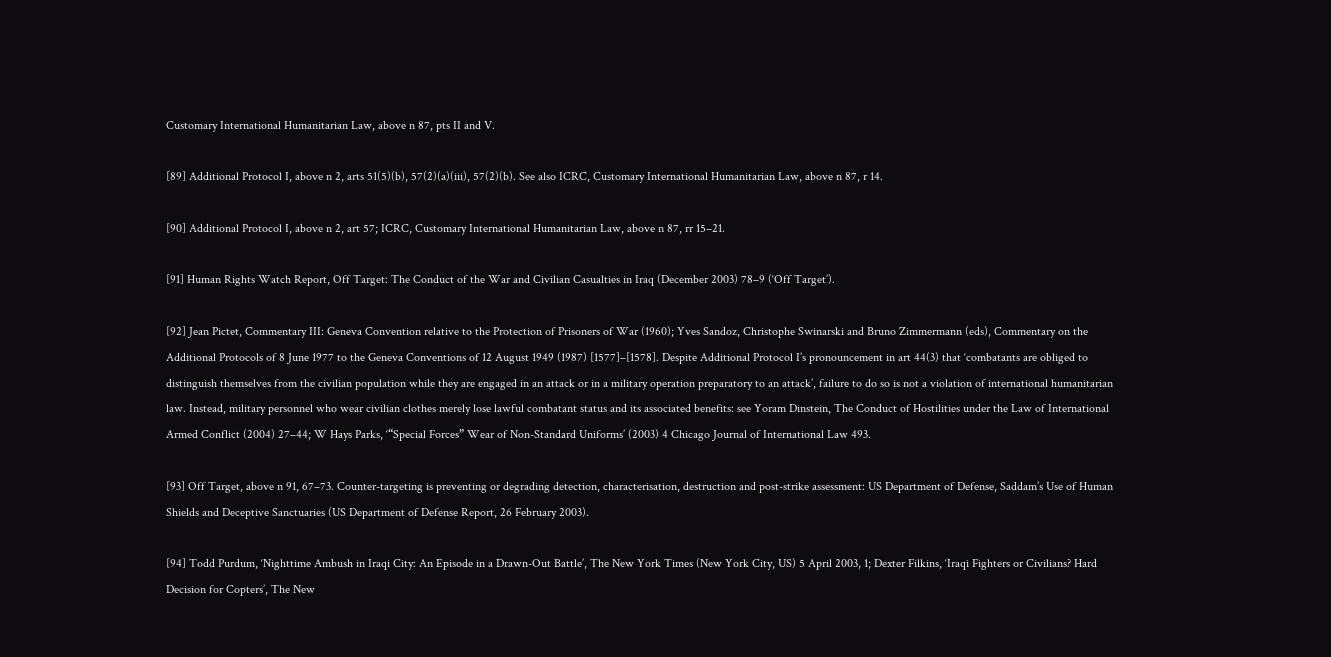Customary International Humanitarian Law, above n 87, pts II and V.

[89] Additional Protocol I, above n 2, arts 51(5)(b), 57(2)(a)(iii), 57(2)(b). See also ICRC, Customary International Humanitarian Law, above n 87, r 14.

[90] Additional Protocol I, above n 2, art 57; ICRC, Customary International Humanitarian Law, above n 87, rr 15–21.

[91] Human Rights Watch Report, Off Target: The Conduct of the War and Civilian Casualties in Iraq (December 2003) 78–9 (‘Off Target’).

[92] Jean Pictet, Commentary III: Geneva Convention relative to the Protection of Prisoners of War (1960); Yves Sandoz, Christophe Swinarski and Bruno Zimmermann (eds), Commentary on the Additional Protocols of 8 June 1977 to the Geneva Conventions of 12 August 1949 (1987) [1577]–[1578]. Despite Additional Protocol I’s pronouncement in art 44(3) that ‘combatants are obliged to distinguish themselves from the civilian population while they are engaged in an attack or in a military operation preparatory to an attack’, failure to do so is not a violation of international humanitarian law. Instead, military personnel who wear civilian clothes merely lose lawful combatant status and its associated benefits: see Yoram Dinstein, The Conduct of Hostilities under the Law of International Armed Conflict (2004) 27–44; W Hays Parks, ‘“Special Forces” Wear of Non-Standard Uniforms’ (2003) 4 Chicago Journal of International Law 493.

[93] Off Target, above n 91, 67–73. Counter-targeting is preventing or degrading detection, characterisation, destruction and post-strike assessment: US Department of Defense, Saddam’s Use of Human Shields and Deceptive Sanctuaries (US Department of Defense Report, 26 February 2003).

[94] Todd Purdum, ‘Nighttime Ambush in Iraqi City: An Episode in a Drawn-Out Battle’, The New York Times (New York City, US) 5 April 2003, 1; Dexter Filkins, ‘Iraqi Fighters or Civilians? Hard Decision for Copters’, The New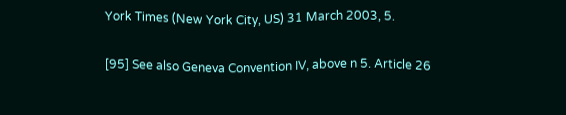York Times (New York City, US) 31 March 2003, 5.

[95] See also Geneva Convention IV, above n 5. Article 26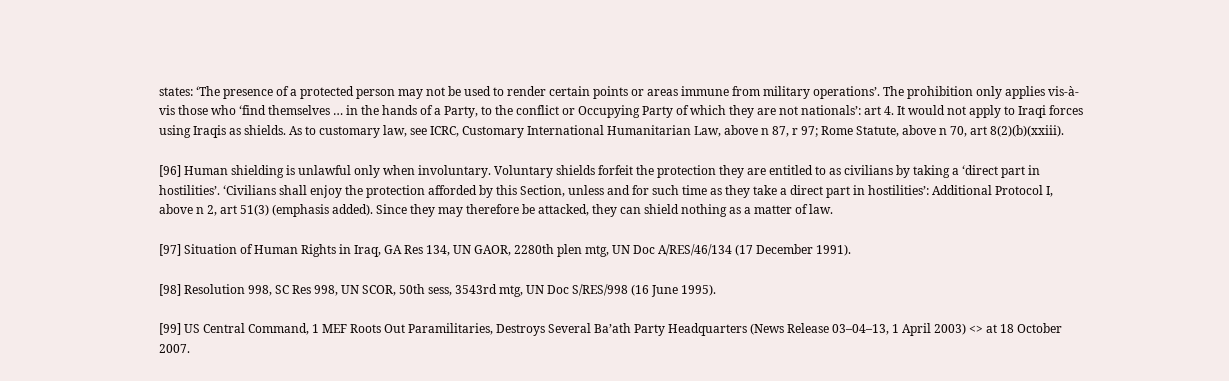states: ‘The presence of a protected person may not be used to render certain points or areas immune from military operations’. The prohibition only applies vis-à-vis those who ‘find themselves … in the hands of a Party, to the conflict or Occupying Party of which they are not nationals’: art 4. It would not apply to Iraqi forces using Iraqis as shields. As to customary law, see ICRC, Customary International Humanitarian Law, above n 87, r 97; Rome Statute, above n 70, art 8(2)(b)(xxiii).

[96] Human shielding is unlawful only when involuntary. Voluntary shields forfeit the protection they are entitled to as civilians by taking a ‘direct part in hostilities’. ‘Civilians shall enjoy the protection afforded by this Section, unless and for such time as they take a direct part in hostilities’: Additional Protocol I, above n 2, art 51(3) (emphasis added). Since they may therefore be attacked, they can shield nothing as a matter of law.

[97] Situation of Human Rights in Iraq, GA Res 134, UN GAOR, 2280th plen mtg, UN Doc A/RES/46/134 (17 December 1991).

[98] Resolution 998, SC Res 998, UN SCOR, 50th sess, 3543rd mtg, UN Doc S/RES/998 (16 June 1995).

[99] US Central Command, 1 MEF Roots Out Paramilitaries, Destroys Several Ba’ath Party Headquarters (News Release 03–04–13, 1 April 2003) <> at 18 October 2007.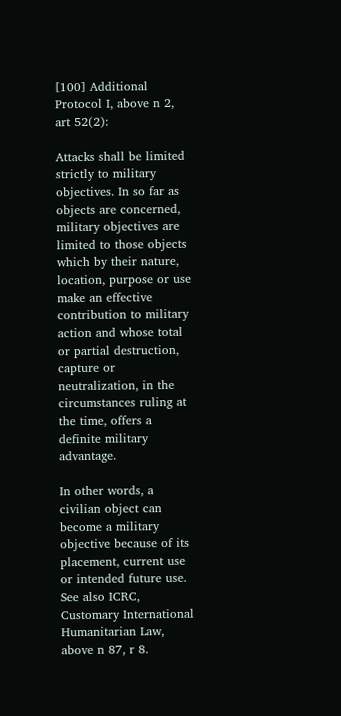[100] Additional Protocol I, above n 2, art 52(2):

Attacks shall be limited strictly to military objectives. In so far as objects are concerned, military objectives are limited to those objects which by their nature, location, purpose or use make an effective contribution to military action and whose total or partial destruction, capture or neutralization, in the circumstances ruling at the time, offers a definite military advantage.

In other words, a civilian object can become a military objective because of its placement, current use or intended future use. See also ICRC, Customary International Humanitarian Law, above n 87, r 8.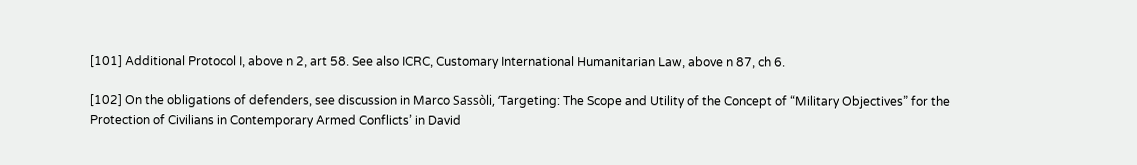[101] Additional Protocol I, above n 2, art 58. See also ICRC, Customary International Humanitarian Law, above n 87, ch 6.

[102] On the obligations of defenders, see discussion in Marco Sassòli, ‘Targeting: The Scope and Utility of the Concept of “Military Objectives” for the Protection of Civilians in Contemporary Armed Conflicts’ in David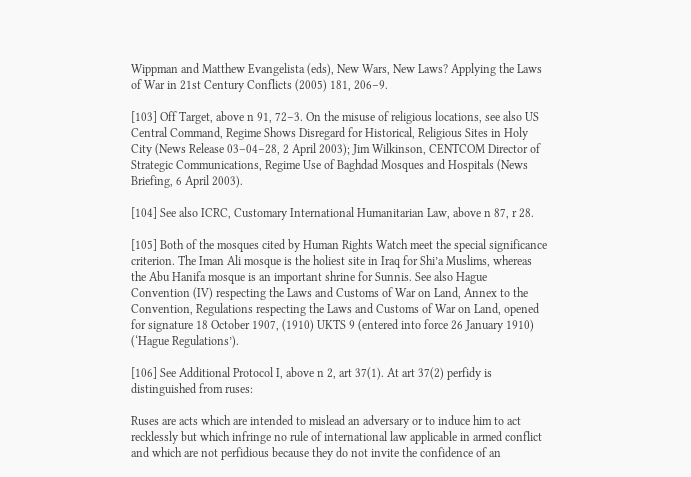Wippman and Matthew Evangelista (eds), New Wars, New Laws? Applying the Laws of War in 21st Century Conflicts (2005) 181, 206–9.

[103] Off Target, above n 91, 72–3. On the misuse of religious locations, see also US Central Command, Regime Shows Disregard for Historical, Religious Sites in Holy City (News Release 03–04–28, 2 April 2003); Jim Wilkinson, CENTCOM Director of Strategic Communications, Regime Use of Baghdad Mosques and Hospitals (News Briefing, 6 April 2003).

[104] See also ICRC, Customary International Humanitarian Law, above n 87, r 28.

[105] Both of the mosques cited by Human Rights Watch meet the special significance criterion. The Iman Ali mosque is the holiest site in Iraq for Shi’a Muslims, whereas the Abu Hanifa mosque is an important shrine for Sunnis. See also Hague Convention (IV) respecting the Laws and Customs of War on Land, Annex to the Convention, Regulations respecting the Laws and Customs of War on Land, opened for signature 18 October 1907, (1910) UKTS 9 (entered into force 26 January 1910) (‘Hague Regulations’).

[106] See Additional Protocol I, above n 2, art 37(1). At art 37(2) perfidy is distinguished from ruses:

Ruses are acts which are intended to mislead an adversary or to induce him to act recklessly but which infringe no rule of international law applicable in armed conflict and which are not perfidious because they do not invite the confidence of an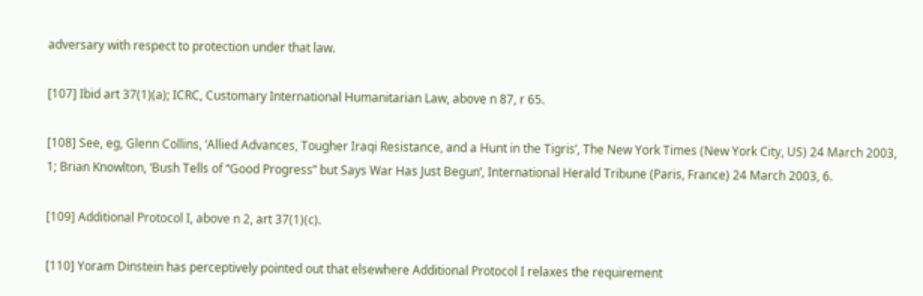adversary with respect to protection under that law.

[107] Ibid art 37(1)(a); ICRC, Customary International Humanitarian Law, above n 87, r 65.

[108] See, eg, Glenn Collins, ‘Allied Advances, Tougher Iraqi Resistance, and a Hunt in the Tigris’, The New York Times (New York City, US) 24 March 2003, 1; Brian Knowlton, ‘Bush Tells of “Good Progress” but Says War Has Just Begun’, International Herald Tribune (Paris, France) 24 March 2003, 6.

[109] Additional Protocol I, above n 2, art 37(1)(c).

[110] Yoram Dinstein has perceptively pointed out that elsewhere Additional Protocol I relaxes the requirement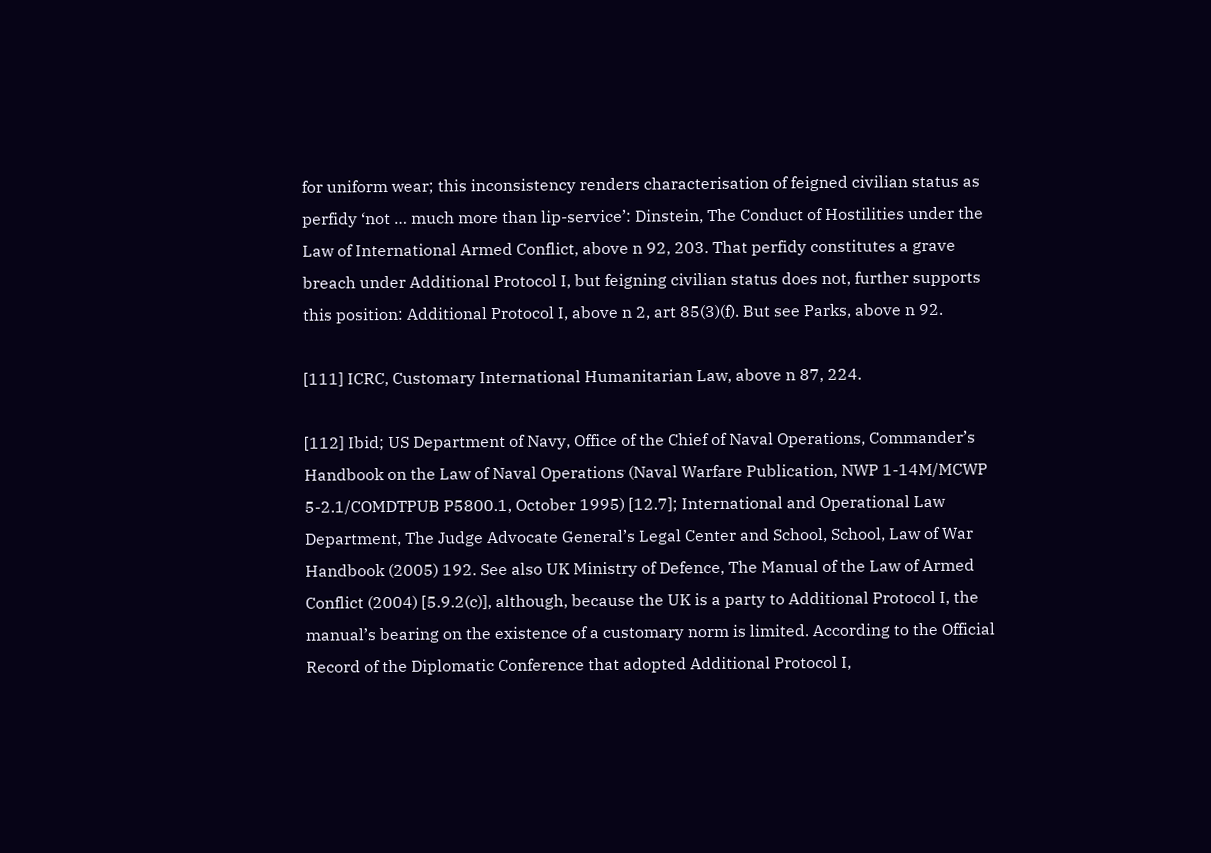for uniform wear; this inconsistency renders characterisation of feigned civilian status as perfidy ‘not … much more than lip-service’: Dinstein, The Conduct of Hostilities under the Law of International Armed Conflict, above n 92, 203. That perfidy constitutes a grave breach under Additional Protocol I, but feigning civilian status does not, further supports this position: Additional Protocol I, above n 2, art 85(3)(f). But see Parks, above n 92.

[111] ICRC, Customary International Humanitarian Law, above n 87, 224.

[112] Ibid; US Department of Navy, Office of the Chief of Naval Operations, Commander’s Handbook on the Law of Naval Operations (Naval Warfare Publication, NWP 1-14M/MCWP 5-2.1/COMDTPUB P5800.1, October 1995) [12.7]; International and Operational Law Department, The Judge Advocate General’s Legal Center and School, School, Law of War Handbook (2005) 192. See also UK Ministry of Defence, The Manual of the Law of Armed Conflict (2004) [5.9.2(c)], although, because the UK is a party to Additional Protocol I, the manual’s bearing on the existence of a customary norm is limited. According to the Official Record of the Diplomatic Conference that adopted Additional Protocol I,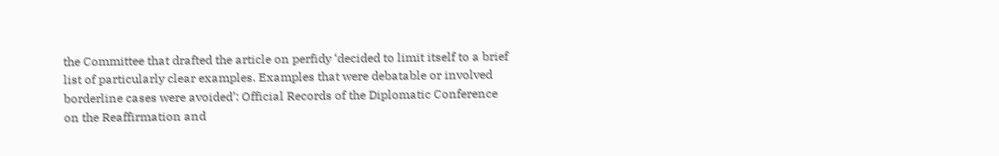the Committee that drafted the article on perfidy ‘decided to limit itself to a brief list of particularly clear examples. Examples that were debatable or involved borderline cases were avoided’: Official Records of the Diplomatic Conference on the Reaffirmation and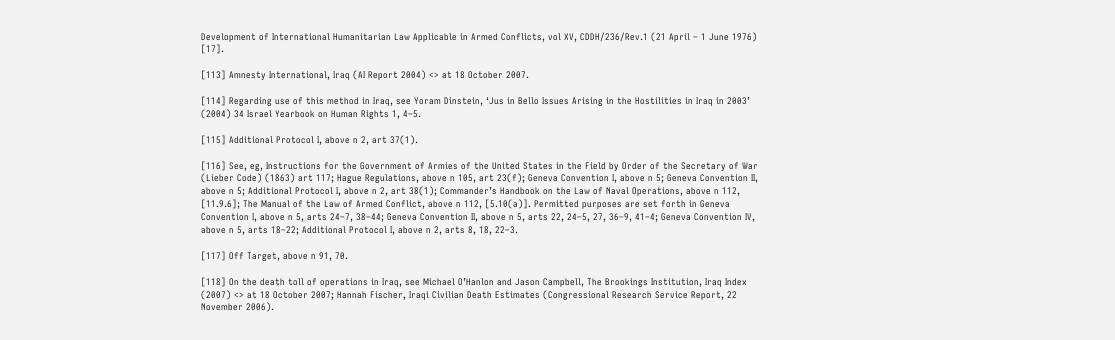Development of International Humanitarian Law Applicable in Armed Conflicts, vol XV, CDDH/236/Rev.1 (21 April – 1 June 1976) [17].

[113] Amnesty International, Iraq (AI Report 2004) <> at 18 October 2007.

[114] Regarding use of this method in Iraq, see Yoram Dinstein, ‘Jus in Bello Issues Arising in the Hostilities in Iraq in 2003’ (2004) 34 Israel Yearbook on Human Rights 1, 4–5.

[115] Additional Protocol I, above n 2, art 37(1).

[116] See, eg, Instructions for the Government of Armies of the United States in the Field by Order of the Secretary of War (Lieber Code) (1863) art 117; Hague Regulations, above n 105, art 23(f); Geneva Convention I, above n 5; Geneva Convention II, above n 5; Additional Protocol I, above n 2, art 38(1); Commander’s Handbook on the Law of Naval Operations, above n 112, [11.9.6]; The Manual of the Law of Armed Conflict, above n 112, [5.10(a)]. Permitted purposes are set forth in Geneva Convention I, above n 5, arts 24–7, 38–44; Geneva Convention II, above n 5, arts 22, 24–5, 27, 36–9, 41–4; Geneva Convention IV, above n 5, arts 18–22; Additional Protocol I, above n 2, arts 8, 18, 22–3.

[117] Off Target, above n 91, 70.

[118] On the death toll of operations in Iraq, see Michael O’Hanlon and Jason Campbell, The Brookings Institution, Iraq Index (2007) <> at 18 October 2007; Hannah Fischer, Iraqi Civilian Death Estimates (Congressional Research Service Report, 22 November 2006).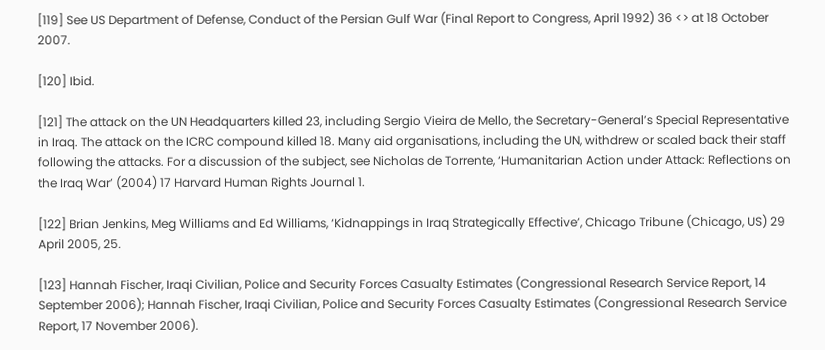[119] See US Department of Defense, Conduct of the Persian Gulf War (Final Report to Congress, April 1992) 36 <> at 18 October 2007.

[120] Ibid.

[121] The attack on the UN Headquarters killed 23, including Sergio Vieira de Mello, the Secretary-General’s Special Representative in Iraq. The attack on the ICRC compound killed 18. Many aid organisations, including the UN, withdrew or scaled back their staff following the attacks. For a discussion of the subject, see Nicholas de Torrente, ‘Humanitarian Action under Attack: Reflections on the Iraq War’ (2004) 17 Harvard Human Rights Journal 1.

[122] Brian Jenkins, Meg Williams and Ed Williams, ‘Kidnappings in Iraq Strategically Effective’, Chicago Tribune (Chicago, US) 29 April 2005, 25.

[123] Hannah Fischer, Iraqi Civilian, Police and Security Forces Casualty Estimates (Congressional Research Service Report, 14 September 2006); Hannah Fischer, Iraqi Civilian, Police and Security Forces Casualty Estimates (Congressional Research Service Report, 17 November 2006).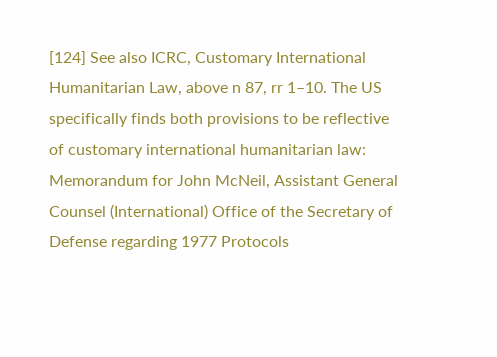[124] See also ICRC, Customary International Humanitarian Law, above n 87, rr 1–10. The US specifically finds both provisions to be reflective of customary international humanitarian law: Memorandum for John McNeil, Assistant General Counsel (International) Office of the Secretary of Defense regarding 1977 Protocols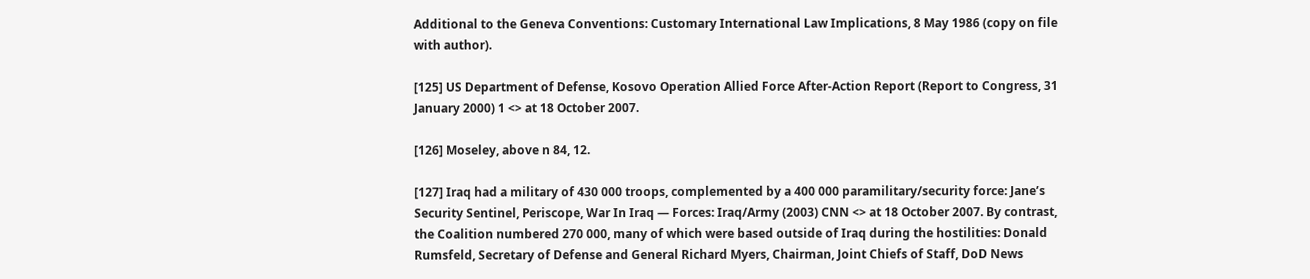Additional to the Geneva Conventions: Customary International Law Implications, 8 May 1986 (copy on file with author).

[125] US Department of Defense, Kosovo Operation Allied Force After-Action Report (Report to Congress, 31 January 2000) 1 <> at 18 October 2007.

[126] Moseley, above n 84, 12.

[127] Iraq had a military of 430 000 troops, complemented by a 400 000 paramilitary/security force: Jane’s Security Sentinel, Periscope, War In Iraq — Forces: Iraq/Army (2003) CNN <> at 18 October 2007. By contrast, the Coalition numbered 270 000, many of which were based outside of Iraq during the hostilities: Donald Rumsfeld, Secretary of Defense and General Richard Myers, Chairman, Joint Chiefs of Staff, DoD News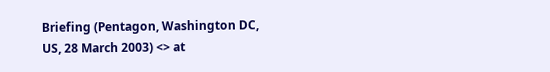Briefing (Pentagon, Washington DC, US, 28 March 2003) <> at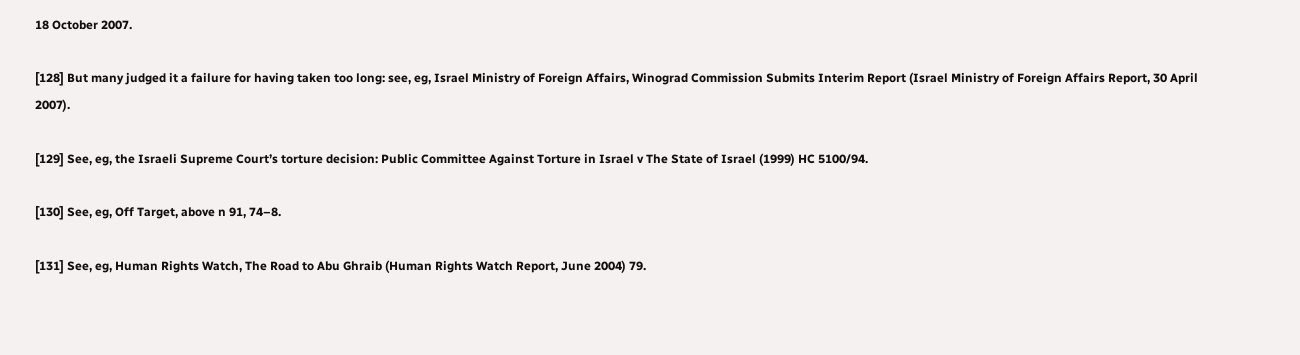18 October 2007.

[128] But many judged it a failure for having taken too long: see, eg, Israel Ministry of Foreign Affairs, Winograd Commission Submits Interim Report (Israel Ministry of Foreign Affairs Report, 30 April 2007).

[129] See, eg, the Israeli Supreme Court’s torture decision: Public Committee Against Torture in Israel v The State of Israel (1999) HC 5100/94.

[130] See, eg, Off Target, above n 91, 74–8.

[131] See, eg, Human Rights Watch, The Road to Abu Ghraib (Human Rights Watch Report, June 2004) 79.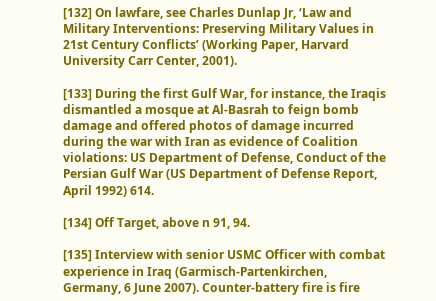[132] On lawfare, see Charles Dunlap Jr, ‘Law and Military Interventions: Preserving Military Values in 21st Century Conflicts’ (Working Paper, Harvard University Carr Center, 2001).

[133] During the first Gulf War, for instance, the Iraqis dismantled a mosque at Al-Basrah to feign bomb damage and offered photos of damage incurred during the war with Iran as evidence of Coalition violations: US Department of Defense, Conduct of the Persian Gulf War (US Department of Defense Report, April 1992) 614.

[134] Off Target, above n 91, 94.

[135] Interview with senior USMC Officer with combat experience in Iraq (Garmisch-Partenkirchen, Germany, 6 June 2007). Counter-battery fire is fire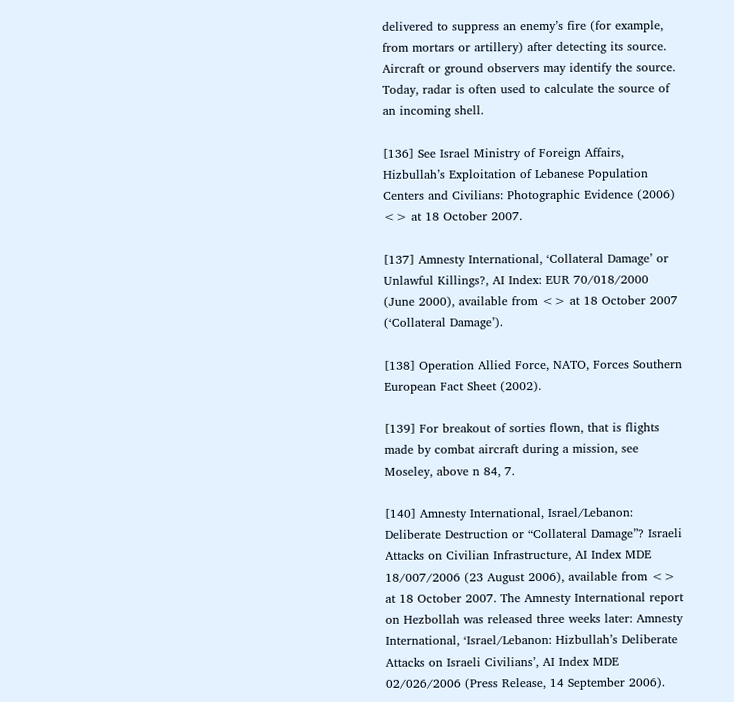delivered to suppress an enemy’s fire (for example, from mortars or artillery) after detecting its source. Aircraft or ground observers may identify the source. Today, radar is often used to calculate the source of an incoming shell.

[136] See Israel Ministry of Foreign Affairs, Hizbullah’s Exploitation of Lebanese Population Centers and Civilians: Photographic Evidence (2006) <> at 18 October 2007.

[137] Amnesty International, ‘Collateral Damage’ or Unlawful Killings?, AI Index: EUR 70/018/2000 (June 2000), available from <> at 18 October 2007 (‘Collateral Damage’).

[138] Operation Allied Force, NATO, Forces Southern European Fact Sheet (2002).

[139] For breakout of sorties flown, that is flights made by combat aircraft during a mission, see Moseley, above n 84, 7.

[140] Amnesty International, Israel/Lebanon: Deliberate Destruction or “Collateral Damage”? Israeli Attacks on Civilian Infrastructure, AI Index MDE 18/007/2006 (23 August 2006), available from <> at 18 October 2007. The Amnesty International report on Hezbollah was released three weeks later: Amnesty International, ‘Israel/Lebanon: Hizbullah’s Deliberate Attacks on Israeli Civilians’, AI Index MDE 02/026/2006 (Press Release, 14 September 2006).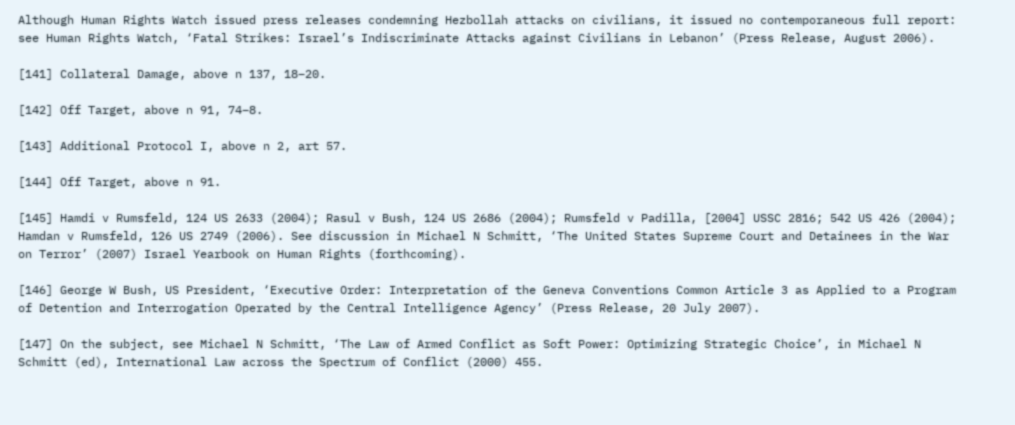Although Human Rights Watch issued press releases condemning Hezbollah attacks on civilians, it issued no contemporaneous full report: see Human Rights Watch, ‘Fatal Strikes: Israel’s Indiscriminate Attacks against Civilians in Lebanon’ (Press Release, August 2006).

[141] Collateral Damage, above n 137, 18–20.

[142] Off Target, above n 91, 74–8.

[143] Additional Protocol I, above n 2, art 57.

[144] Off Target, above n 91.

[145] Hamdi v Rumsfeld, 124 US 2633 (2004); Rasul v Bush, 124 US 2686 (2004); Rumsfeld v Padilla, [2004] USSC 2816; 542 US 426 (2004); Hamdan v Rumsfeld, 126 US 2749 (2006). See discussion in Michael N Schmitt, ‘The United States Supreme Court and Detainees in the War on Terror’ (2007) Israel Yearbook on Human Rights (forthcoming).

[146] George W Bush, US President, ‘Executive Order: Interpretation of the Geneva Conventions Common Article 3 as Applied to a Program of Detention and Interrogation Operated by the Central Intelligence Agency’ (Press Release, 20 July 2007).

[147] On the subject, see Michael N Schmitt, ‘The Law of Armed Conflict as Soft Power: Optimizing Strategic Choice’, in Michael N Schmitt (ed), International Law across the Spectrum of Conflict (2000) 455.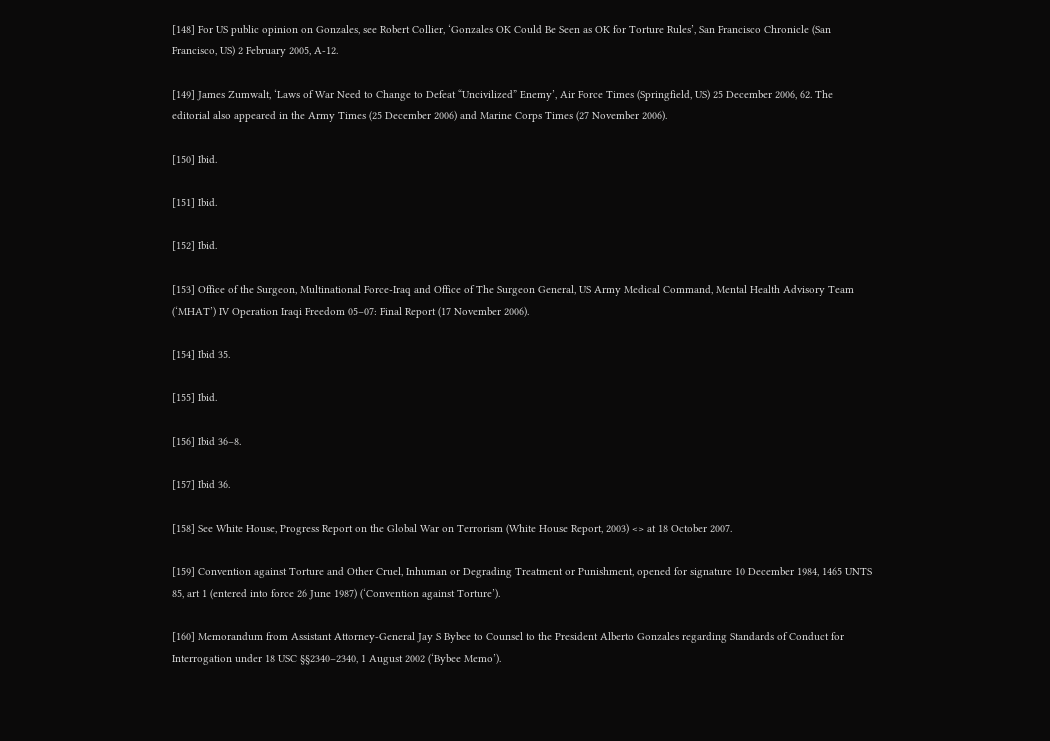[148] For US public opinion on Gonzales, see Robert Collier, ‘Gonzales OK Could Be Seen as OK for Torture Rules’, San Francisco Chronicle (San Francisco, US) 2 February 2005, A-12.

[149] James Zumwalt, ‘Laws of War Need to Change to Defeat “Uncivilized” Enemy’, Air Force Times (Springfield, US) 25 December 2006, 62. The editorial also appeared in the Army Times (25 December 2006) and Marine Corps Times (27 November 2006).

[150] Ibid.

[151] Ibid.

[152] Ibid.

[153] Office of the Surgeon, Multinational Force-Iraq and Office of The Surgeon General, US Army Medical Command, Mental Health Advisory Team (‘MHAT’) IV Operation Iraqi Freedom 05–07: Final Report (17 November 2006).

[154] Ibid 35.

[155] Ibid.

[156] Ibid 36–8.

[157] Ibid 36.

[158] See White House, Progress Report on the Global War on Terrorism (White House Report, 2003) <> at 18 October 2007.

[159] Convention against Torture and Other Cruel, Inhuman or Degrading Treatment or Punishment, opened for signature 10 December 1984, 1465 UNTS 85, art 1 (entered into force 26 June 1987) (‘Convention against Torture’).

[160] Memorandum from Assistant Attorney-General Jay S Bybee to Counsel to the President Alberto Gonzales regarding Standards of Conduct for Interrogation under 18 USC §§2340–2340, 1 August 2002 (‘Bybee Memo’).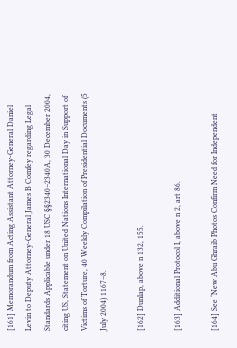[161] Memorandum from Acting Assistant Attorney-General Daniel Levin to Deputy Attorney-General James B Comfey regarding Legal Standards Applicable under 18 USC §§2340–2340A, 30 December 2004, citing US, Statement on United Nations International Day in Support of Victims of Torture, 40 Weekly Compilation of Presidential Documents (5 July 2004) 1167–8.

[162] Dunlap, above n 132, 155.

[163] Additional Protocol I, above n 2, art 86.

[164] See ‘New Abu Ghraib Photos Confirm Need for Independent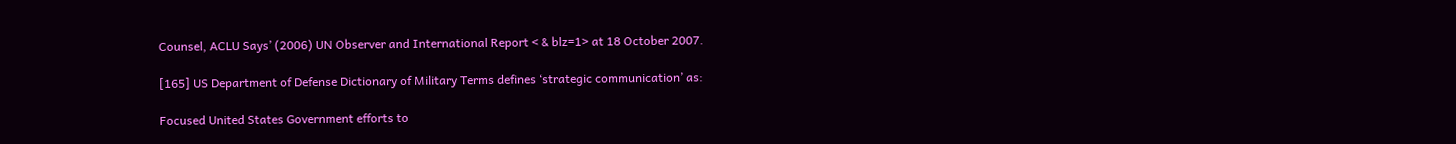Counsel, ACLU Says’ (2006) UN Observer and International Report < & blz=1> at 18 October 2007.

[165] US Department of Defense Dictionary of Military Terms defines ‘strategic communication’ as:

Focused United States Government efforts to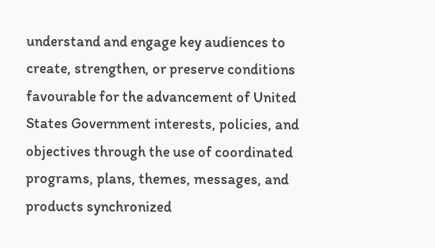understand and engage key audiences to create, strengthen, or preserve conditions favourable for the advancement of United States Government interests, policies, and objectives through the use of coordinated programs, plans, themes, messages, and products synchronized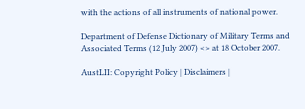with the actions of all instruments of national power.

Department of Defense Dictionary of Military Terms and Associated Terms (12 July 2007) <> at 18 October 2007.

AustLII: Copyright Policy | Disclaimers |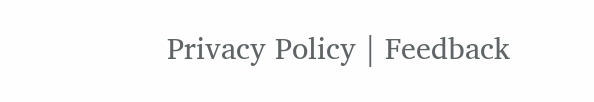Privacy Policy | Feedback